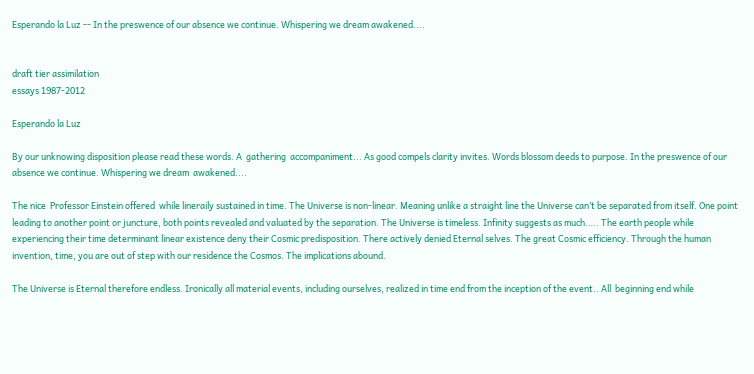Esperando la Luz -- In the preswence of our absence we continue. Whispering we dream awakened....


draft tier assimilation
essays 1987-2012

Esperando la Luz

By our unknowing disposition please read these words. A  gathering  accompaniment... As good compels clarity invites. Words blossom deeds to purpose. In the preswence of our absence we continue. Whispering we dream  awakened....

The nice  Professor Einstein offered  while lineraily sustained in time. The Universe is non-linear. Meaning unlike a straight line the Universe can’t be separated from itself. One point leading to another point or juncture, both points revealed and valuated by the separation. The Universe is timeless. Infinity suggests as much.…. The earth people while experiencing their time determinant linear existence deny their Cosmic predisposition. There actively denied Eternal selves. The great Cosmic efficiency. Through the human invention, time, you are out of step with our residence the Cosmos. The implications abound.

The Universe is Eternal therefore endless. Ironically all material events, including ourselves, realized in time end from the inception of the event.. All  beginning end while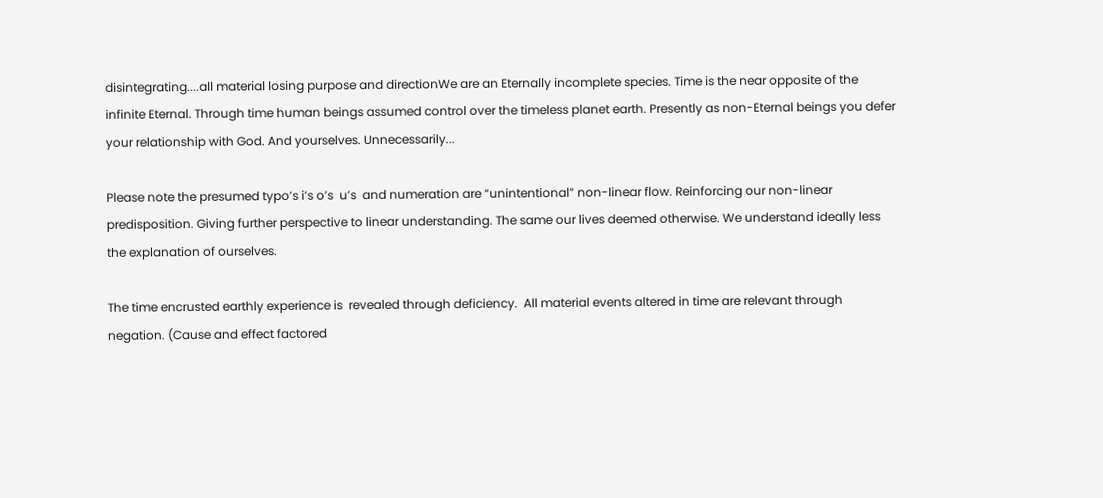disintegrating....all material losing purpose and directionWe are an Eternally incomplete species. Time is the near opposite of the infinite Eternal. Through time human beings assumed control over the timeless planet earth. Presently as non-Eternal beings you defer  your relationship with God. And yourselves. Unnecessarily...

Please note the presumed typo’s i’s o’s  u’s  and numeration are “unintentional” non-linear flow. Reinforcing our non-linear predisposition. Giving further perspective to linear understanding. The same our lives deemed otherwise. We understand ideally less the explanation of ourselves.

The time encrusted earthly experience is  revealed through deficiency.  All material events altered in time are relevant through negation. (Cause and effect factored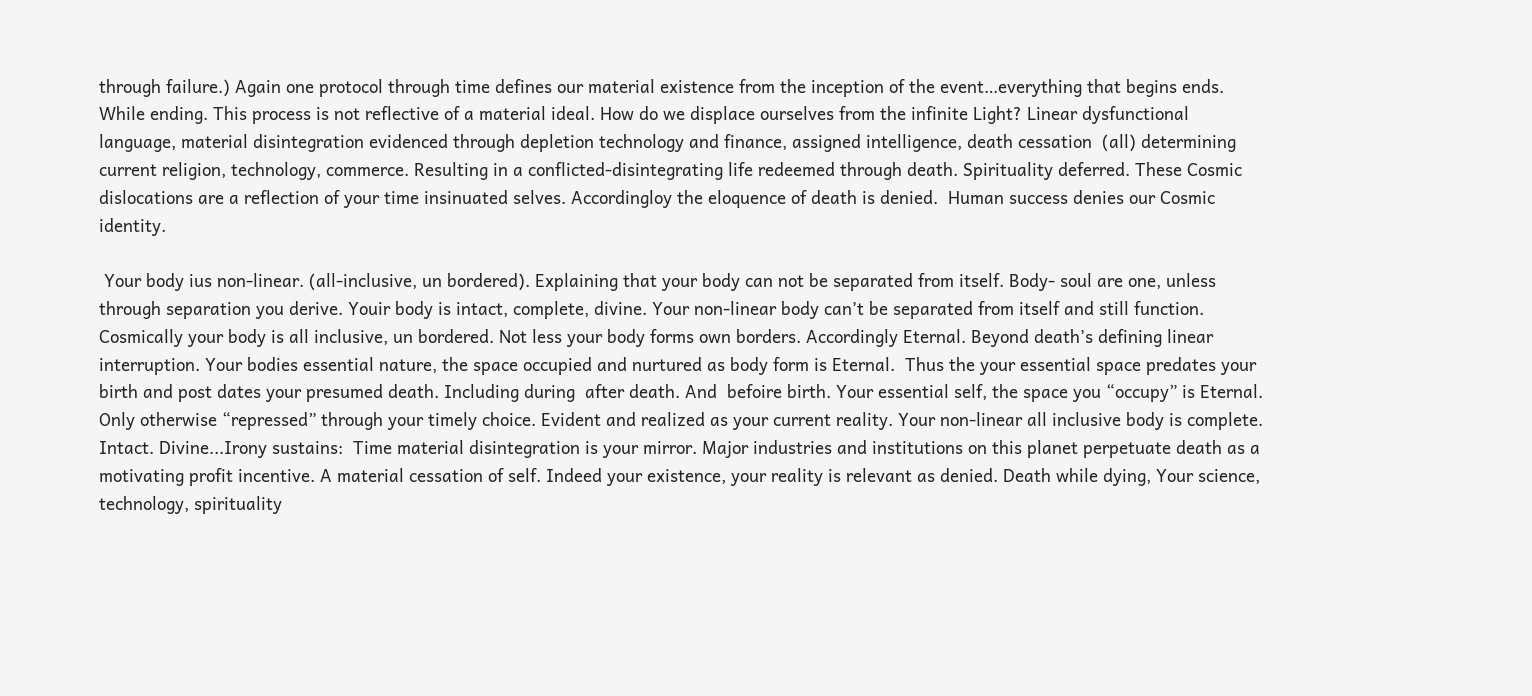through failure.) Again one protocol through time defines our material existence from the inception of the event…everything that begins ends. While ending. This process is not reflective of a material ideal. How do we displace ourselves from the infinite Light? Linear dysfunctional language, material disintegration evidenced through depletion technology and finance, assigned intelligence, death cessation  (all) determining current religion, technology, commerce. Resulting in a conflicted-disintegrating life redeemed through death. Spirituality deferred. These Cosmic dislocations are a reflection of your time insinuated selves. Accordingloy the eloquence of death is denied.  Human success denies our Cosmic identity.

 Your body ius non-linear. (all-inclusive, un bordered). Explaining that your body can not be separated from itself. Body- soul are one, unless through separation you derive. Youir body is intact, complete, divine. Your non-linear body can’t be separated from itself and still function. Cosmically your body is all inclusive, un bordered. Not less your body forms own borders. Accordingly Eternal. Beyond death’s defining linear interruption. Your bodies essential nature, the space occupied and nurtured as body form is Eternal.  Thus the your essential space predates your birth and post dates your presumed death. Including during  after death. And  befoire birth. Your essential self, the space you “occupy” is Eternal. Only otherwise “repressed” through your timely choice. Evident and realized as your current reality. Your non-linear all inclusive body is complete. Intact. Divine...Irony sustains:  Time material disintegration is your mirror. Major industries and institutions on this planet perpetuate death as a motivating profit incentive. A material cessation of self. Indeed your existence, your reality is relevant as denied. Death while dying, Your science, technology, spirituality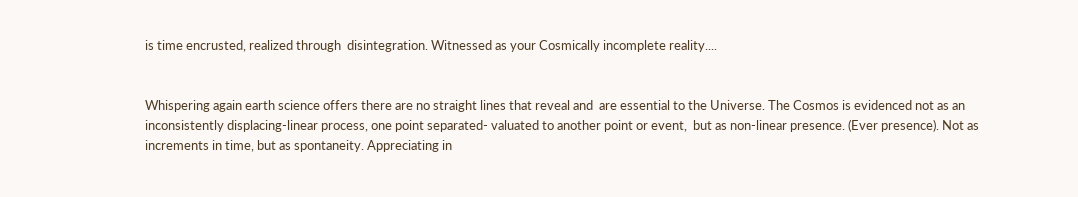is time encrusted, realized through  disintegration. Witnessed as your Cosmically incomplete reality....


Whispering again earth science offers there are no straight lines that reveal and  are essential to the Universe. The Cosmos is evidenced not as an inconsistently displacing-linear process, one point separated- valuated to another point or event,  but as non-linear presence. (Ever presence). Not as  increments in time, but as spontaneity. Appreciating in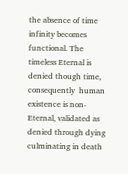the absence of time infinity becomes functional. The timeless Eternal is denied though time, consequently  human existence is non-Eternal, validated as denied through dying culminating in death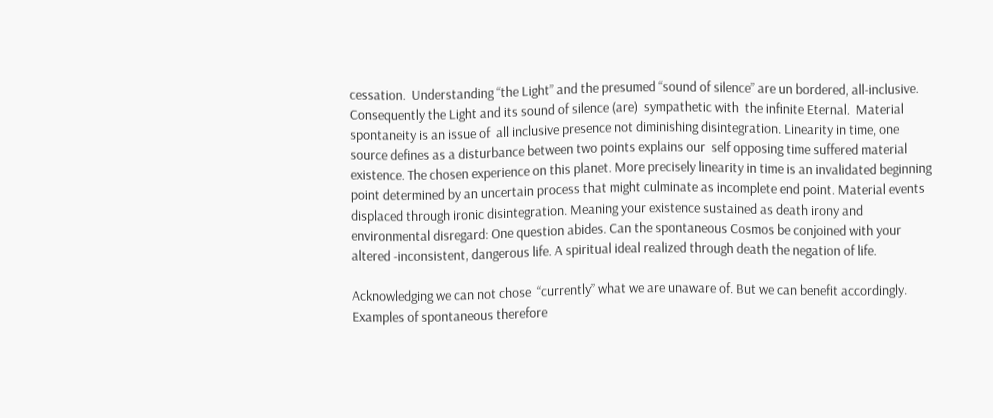cessation.  Understanding “the Light” and the presumed “sound of silence” are un bordered, all-inclusive. Consequently the Light and its sound of silence (are)  sympathetic with  the infinite Eternal.  Material spontaneity is an issue of  all inclusive presence not diminishing disintegration. Linearity in time, one source defines as a disturbance between two points explains our  self opposing time suffered material existence. The chosen experience on this planet. More precisely linearity in time is an invalidated beginning point determined by an uncertain process that might culminate as incomplete end point. Material events displaced through ironic disintegration. Meaning your existence sustained as death irony and environmental disregard: One question abides. Can the spontaneous Cosmos be conjoined with your altered -inconsistent, dangerous life. A spiritual ideal realized through death the negation of life.

Acknowledging we can not chose  “currently” what we are unaware of. But we can benefit accordingly. Examples of spontaneous therefore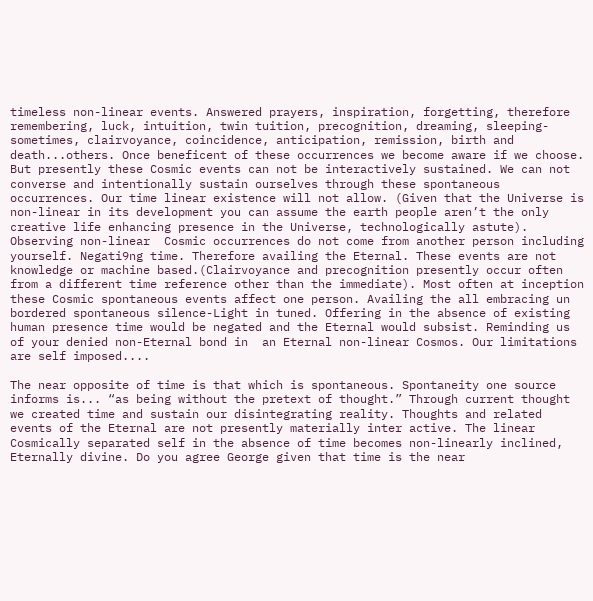timeless non-linear events. Answered prayers, inspiration, forgetting, therefore remembering, luck, intuition, twin tuition, precognition, dreaming, sleeping-sometimes, clairvoyance, coincidence, anticipation, remission, birth and death...others. Once beneficent of these occurrences we become aware if we choose. But presently these Cosmic events can not be interactively sustained. We can not converse and intentionally sustain ourselves through these spontaneous occurrences. Our time linear existence will not allow. (Given that the Universe is non-linear in its development you can assume the earth people aren’t the only creative life enhancing presence in the Universe, technologically astute). Observing non-linear  Cosmic occurrences do not come from another person including yourself. Negati9ng time. Therefore availing the Eternal. These events are not knowledge or machine based.(Clairvoyance and precognition presently occur often from a different time reference other than the immediate). Most often at inception these Cosmic spontaneous events affect one person. Availing the all embracing un bordered spontaneous silence-Light in tuned. Offering in the absence of existing human presence time would be negated and the Eternal would subsist. Reminding us of your denied non-Eternal bond in  an Eternal non-linear Cosmos. Our limitations are self imposed....

The near opposite of time is that which is spontaneous. Spontaneity one source informs is... “as being without the pretext of thought.” Through current thought we created time and sustain our disintegrating reality. Thoughts and related events of the Eternal are not presently materially inter active. The linear Cosmically separated self in the absence of time becomes non-linearly inclined, Eternally divine. Do you agree George given that time is the near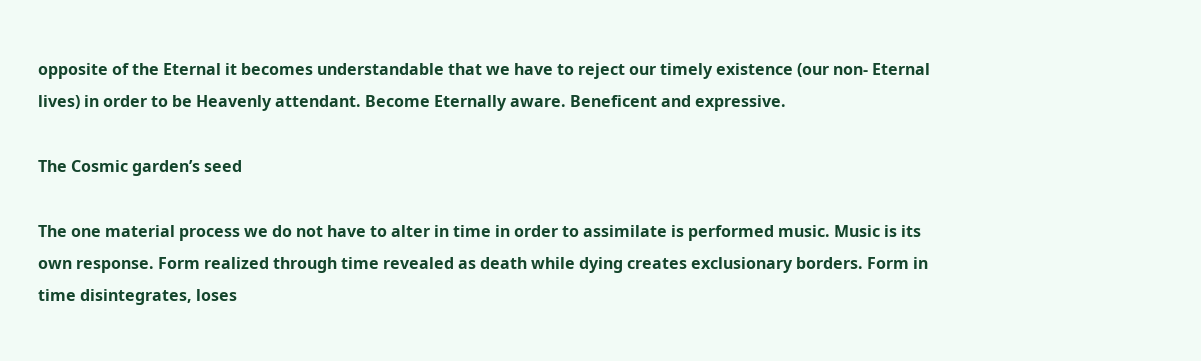opposite of the Eternal it becomes understandable that we have to reject our timely existence (our non- Eternal lives) in order to be Heavenly attendant. Become Eternally aware. Beneficent and expressive.

The Cosmic garden’s seed

The one material process we do not have to alter in time in order to assimilate is performed music. Music is its own response. Form realized through time revealed as death while dying creates exclusionary borders. Form in time disintegrates, loses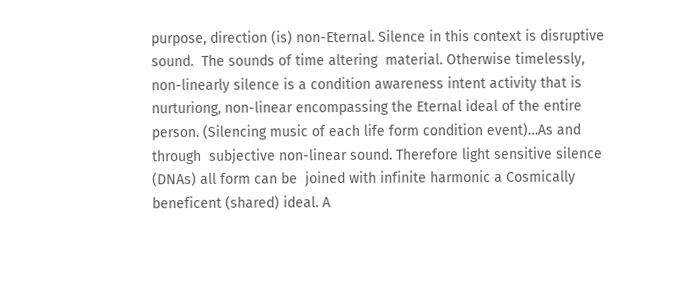purpose, direction (is) non-Eternal. Silence in this context is disruptive sound.  The sounds of time altering  material. Otherwise timelessly, non-linearly silence is a condition awareness intent activity that is nurturiong, non-linear encompassing the Eternal ideal of the entire person. (Silencing music of each life form condition event)…As and through  subjective non-linear sound. Therefore light sensitive silence (DNAs) all form can be  joined with infinite harmonic a Cosmically beneficent (shared) ideal. A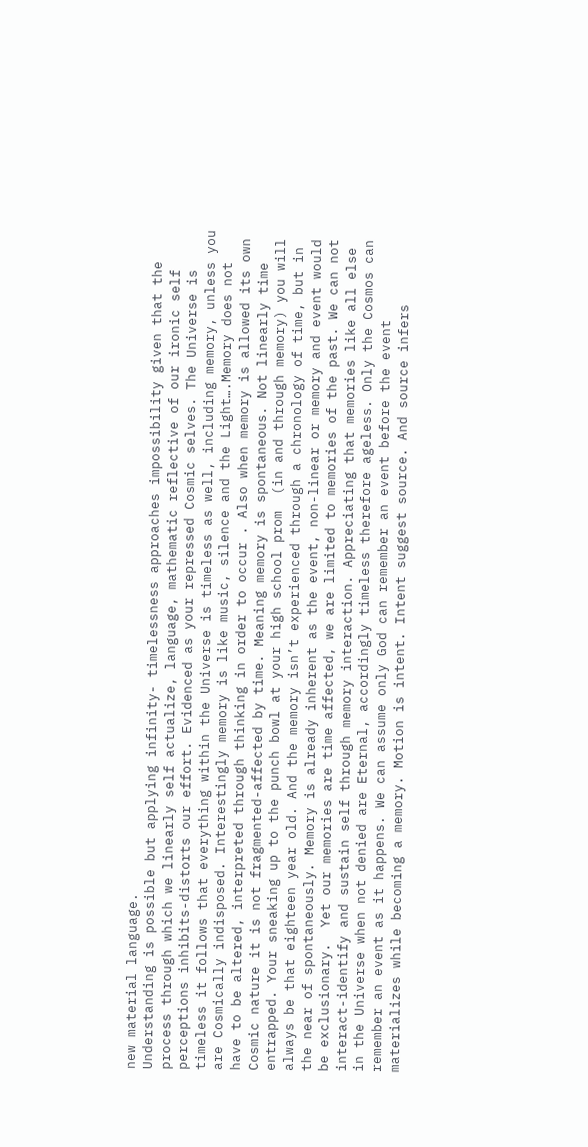new material language.
Understanding is possible but applying infinity- timelessness approaches impossibility given that the process through which we linearly self actualize, language, mathematic reflective of our ironic self perceptions inhibits-distorts our effort. Evidenced as your repressed Cosmic selves. The Universe is timeless it follows that everything within the Universe is timeless as well, including memory, unless you are Cosmically indisposed. Interestingly memory is like music, silence and the Light….Memory does not have to be altered, interpreted through thinking in order to occur . Also when memory is allowed its own Cosmic nature it is not fragmented-affected by time. Meaning memory is spontaneous. Not linearly time entrapped. Your sneaking up to the punch bowl at your high school prom  (in and through memory) you will always be that eighteen year old. And the memory isn’t experienced through a chronology of time, but in the near of spontaneously. Memory is already inherent as the event, non-linear or memory and event would be exclusionary.  Yet our memories are time affected, we are limited to memories of the past. We can not interact-identify and sustain self through memory interaction. Appreciating that memories like all else in the Universe when not denied are Eternal, accordingly timeless therefore ageless. Only the Cosmos can remember an event as it happens. We can assume only God can remember an event before the event materializes while becoming a memory. Motion is intent. Intent suggest source. And source infers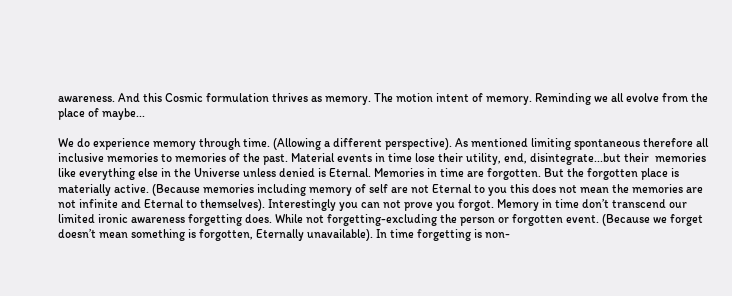awareness. And this Cosmic formulation thrives as memory. The motion intent of memory. Reminding we all evolve from the place of maybe...

We do experience memory through time. (Allowing a different perspective). As mentioned limiting spontaneous therefore all inclusive memories to memories of the past. Material events in time lose their utility, end, disintegrate...but their  memories like everything else in the Universe unless denied is Eternal. Memories in time are forgotten. But the forgotten place is materially active. (Because memories including memory of self are not Eternal to you this does not mean the memories are not infinite and Eternal to themselves). Interestingly you can not prove you forgot. Memory in time don’t transcend our limited ironic awareness forgetting does. While not forgetting-excluding the person or forgotten event. (Because we forget doesn’t mean something is forgotten, Eternally unavailable). In time forgetting is non-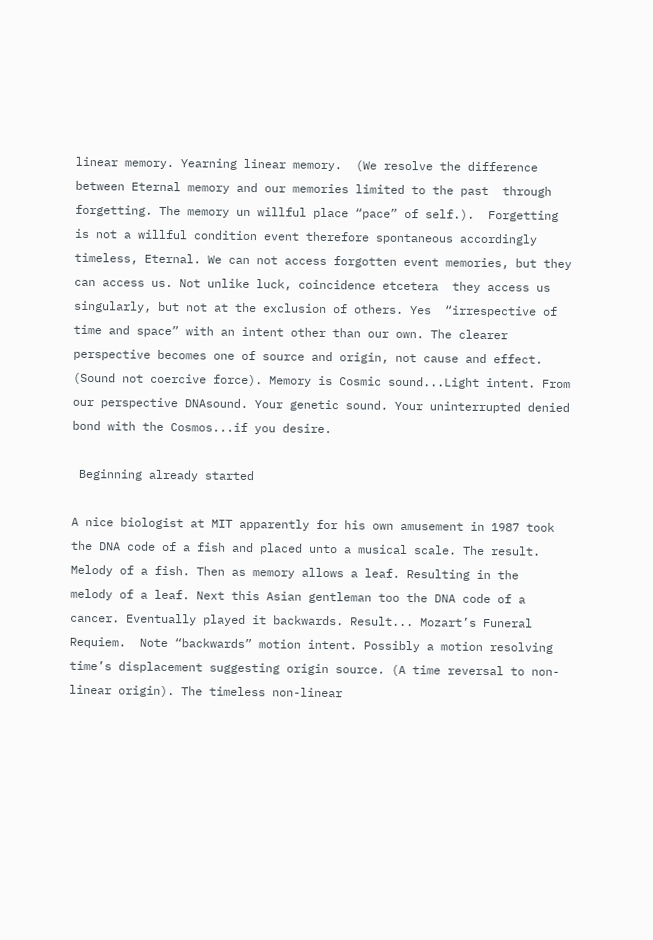linear memory. Yearning linear memory.  (We resolve the difference between Eternal memory and our memories limited to the past  through forgetting. The memory un willful place “pace” of self.).  Forgetting is not a willful condition event therefore spontaneous accordingly timeless, Eternal. We can not access forgotten event memories, but they can access us. Not unlike luck, coincidence etcetera  they access us singularly, but not at the exclusion of others. Yes  “irrespective of time and space” with an intent other than our own. The clearer perspective becomes one of source and origin, not cause and effect. (Sound not coercive force). Memory is Cosmic sound...Light intent. From our perspective DNAsound. Your genetic sound. Your uninterrupted denied bond with the Cosmos...if you desire.

 Beginning already started

A nice biologist at MIT apparently for his own amusement in 1987 took the DNA code of a fish and placed unto a musical scale. The result. Melody of a fish. Then as memory allows a leaf. Resulting in the  melody of a leaf. Next this Asian gentleman too the DNA code of a cancer. Eventually played it backwards. Result... Mozart’s Funeral Requiem.  Note “backwards” motion intent. Possibly a motion resolving time’s displacement suggesting origin source. (A time reversal to non-linear origin). The timeless non-linear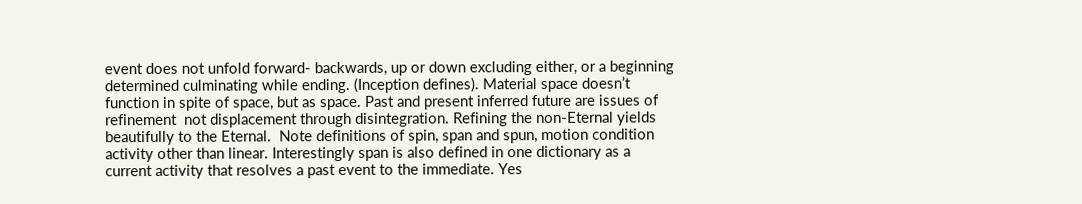event does not unfold forward- backwards, up or down excluding either, or a beginning determined culminating while ending. (Inception defines). Material space doesn’t function in spite of space, but as space. Past and present inferred future are issues of refinement  not displacement through disintegration. Refining the non-Eternal yields beautifully to the Eternal.  Note definitions of spin, span and spun, motion condition activity other than linear. Interestingly span is also defined in one dictionary as a current activity that resolves a past event to the immediate. Yes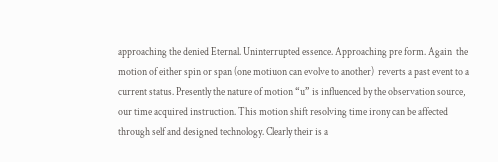approaching the denied Eternal. Uninterrupted essence. Approaching pre form. Again  the motion of either spin or span (one motiuon can evolve to another)  reverts a past event to a current status. Presently the nature of motion “u” is influenced by the observation source, our time acquired instruction. This motion shift resolving time irony can be affected through self and designed technology. Clearly their is a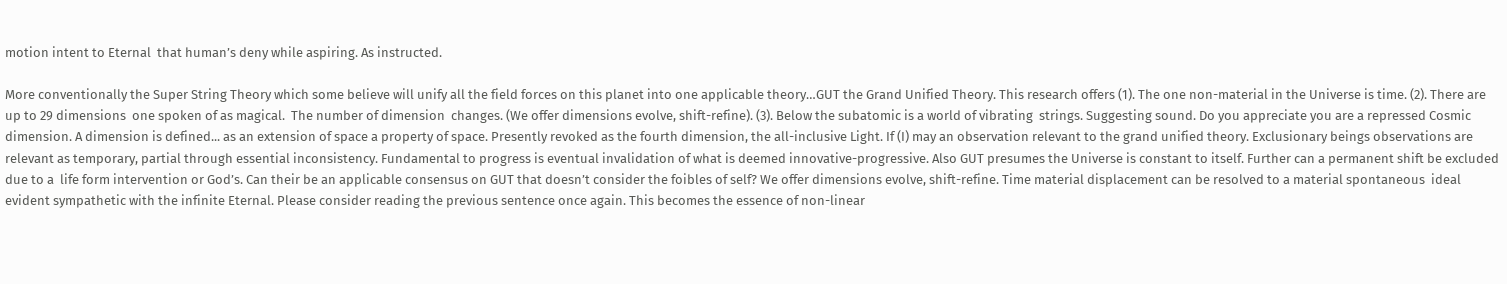motion intent to Eternal  that human’s deny while aspiring. As instructed.

More conventionally the Super String Theory which some believe will unify all the field forces on this planet into one applicable theory…GUT the Grand Unified Theory. This research offers (1). The one non-material in the Universe is time. (2). There are up to 29 dimensions  one spoken of as magical.  The number of dimension  changes. (We offer dimensions evolve, shift-refine). (3). Below the subatomic is a world of vibrating  strings. Suggesting sound. Do you appreciate you are a repressed Cosmic dimension. A dimension is defined... as an extension of space a property of space. Presently revoked as the fourth dimension, the all-inclusive Light. If (I) may an observation relevant to the grand unified theory. Exclusionary beings observations are relevant as temporary, partial through essential inconsistency. Fundamental to progress is eventual invalidation of what is deemed innovative-progressive. Also GUT presumes the Universe is constant to itself. Further can a permanent shift be excluded due to a  life form intervention or God’s. Can their be an applicable consensus on GUT that doesn’t consider the foibles of self? We offer dimensions evolve, shift-refine. Time material displacement can be resolved to a material spontaneous  ideal evident sympathetic with the infinite Eternal. Please consider reading the previous sentence once again. This becomes the essence of non-linear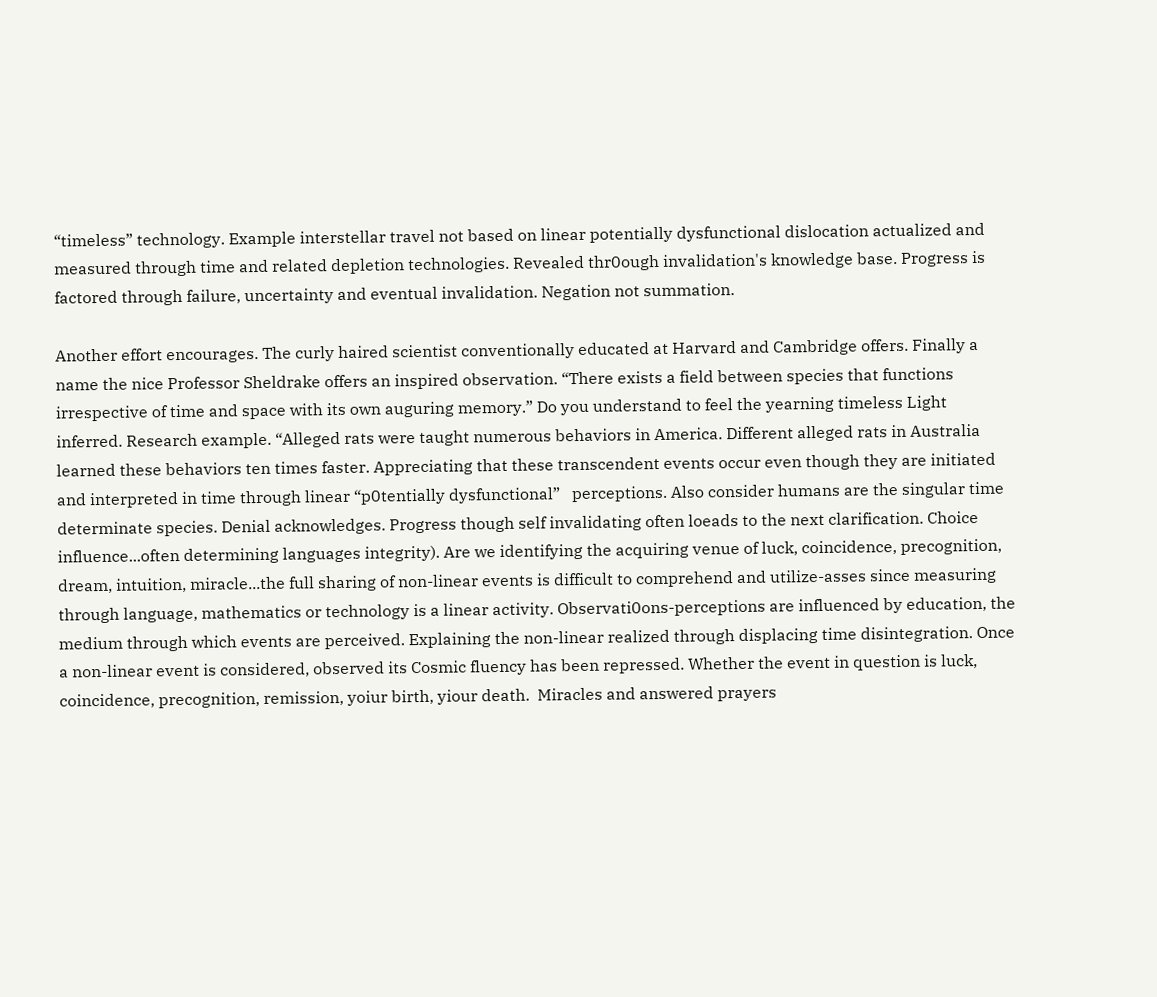“timeless” technology. Example interstellar travel not based on linear potentially dysfunctional dislocation actualized and measured through time and related depletion technologies. Revealed thr0ough invalidation's knowledge base. Progress is factored through failure, uncertainty and eventual invalidation. Negation not summation.

Another effort encourages. The curly haired scientist conventionally educated at Harvard and Cambridge offers. Finally a name the nice Professor Sheldrake offers an inspired observation. “There exists a field between species that functions irrespective of time and space with its own auguring memory.” Do you understand to feel the yearning timeless Light inferred. Research example. “Alleged rats were taught numerous behaviors in America. Different alleged rats in Australia learned these behaviors ten times faster. Appreciating that these transcendent events occur even though they are initiated and interpreted in time through linear “p0tentially dysfunctional”   perceptions. Also consider humans are the singular time determinate species. Denial acknowledges. Progress though self invalidating often loeads to the next clarification. Choice influence...often determining languages integrity). Are we identifying the acquiring venue of luck, coincidence, precognition, dream, intuition, miracle...the full sharing of non-linear events is difficult to comprehend and utilize-asses since measuring through language, mathematics or technology is a linear activity. Observati0ons-perceptions are influenced by education, the medium through which events are perceived. Explaining the non-linear realized through displacing time disintegration. Once a non-linear event is considered, observed its Cosmic fluency has been repressed. Whether the event in question is luck, coincidence, precognition, remission, yoiur birth, yiour death.  Miracles and answered prayers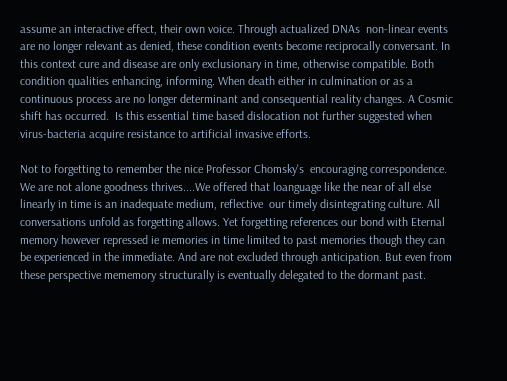assume an interactive effect, their own voice. Through actualized DNAs  non-linear events are no longer relevant as denied, these condition events become reciprocally conversant. In this context cure and disease are only exclusionary in time, otherwise compatible. Both condition qualities enhancing, informing. When death either in culmination or as a continuous process are no longer determinant and consequential reality changes. A Cosmic shift has occurred.  Is this essential time based dislocation not further suggested when virus-bacteria acquire resistance to artificial invasive efforts.

Not to forgetting to remember the nice Professor Chomsky's  encouraging correspondence. We are not alone goodness thrives....We offered that loanguage like the near of all else linearly in time is an inadequate medium, reflective  our timely disintegrating culture. All conversations unfold as forgetting allows. Yet forgetting references our bond with Eternal memory however repressed ie memories in time limited to past memories though they can be experienced in the immediate. And are not excluded through anticipation. But even from these perspective mememory structurally is eventually delegated to the dormant past.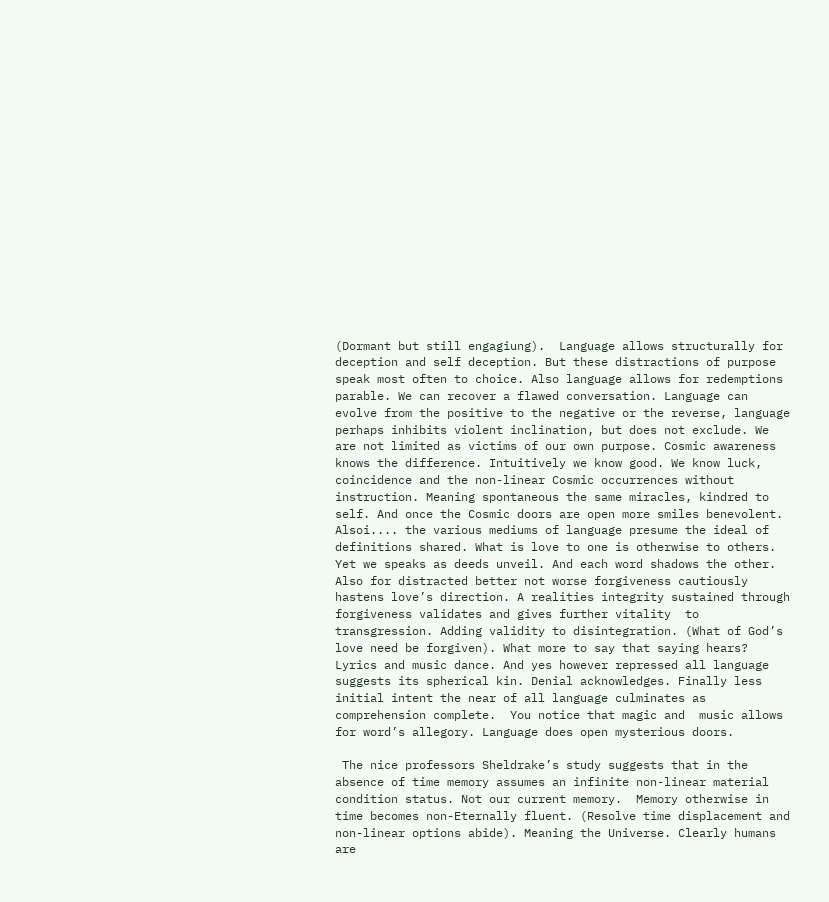(Dormant but still engagiung).  Language allows structurally for deception and self deception. But these distractions of purpose speak most often to choice. Also language allows for redemptions parable. We can recover a flawed conversation. Language can evolve from the positive to the negative or the reverse, language perhaps inhibits violent inclination, but does not exclude. We are not limited as victims of our own purpose. Cosmic awareness knows the difference. Intuitively we know good. We know luck, coincidence and the non-linear Cosmic occurrences without instruction. Meaning spontaneous the same miracles, kindred to self. And once the Cosmic doors are open more smiles benevolent. Alsoi.... the various mediums of language presume the ideal of definitions shared. What is love to one is otherwise to others. Yet we speaks as deeds unveil. And each word shadows the other. Also for distracted better not worse forgiveness cautiously hastens love’s direction. A realities integrity sustained through forgiveness validates and gives further vitality  to transgression. Adding validity to disintegration. (What of God’s love need be forgiven). What more to say that saying hears? Lyrics and music dance. And yes however repressed all language suggests its spherical kin. Denial acknowledges. Finally less initial intent the near of all language culminates as comprehension complete.  You notice that magic and  music allows for word’s allegory. Language does open mysterious doors.

 The nice professors Sheldrake’s study suggests that in the absence of time memory assumes an infinite non-linear material condition status. Not our current memory.  Memory otherwise in time becomes non-Eternally fluent. (Resolve time displacement and non-linear options abide). Meaning the Universe. Clearly humans are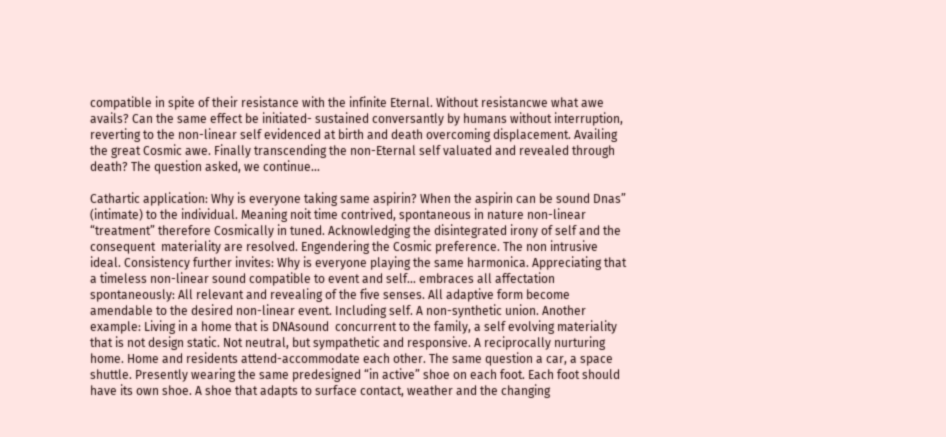compatible in spite of their resistance with the infinite Eternal. Without resistancwe what awe avails? Can the same effect be initiated- sustained conversantly by humans without interruption, reverting to the non-linear self evidenced at birth and death overcoming displacement. Availing the great Cosmic awe. Finally transcending the non-Eternal self valuated and revealed through death? The question asked, we continue...

Cathartic application: Why is everyone taking same aspirin? When the aspirin can be sound Dnas” (intimate) to the individual. Meaning noit time contrived, spontaneous in nature non-linear “treatment” therefore Cosmically in tuned. Acknowledging the disintegrated irony of self and the consequent  materiality are resolved. Engendering the Cosmic preference. The non intrusive ideal. Consistency further invites: Why is everyone playing the same harmonica. Appreciating that a timeless non-linear sound compatible to event and self... embraces all affectation spontaneously: All relevant and revealing of the five senses. All adaptive form become amendable to the desired non-linear event. Including self. A non-synthetic union. Another example: Living in a home that is DNAsound  concurrent to the family, a self evolving materiality that is not design static. Not neutral, but sympathetic and responsive. A reciprocally nurturing home. Home and residents attend-accommodate each other. The same question a car, a space shuttle. Presently wearing the same predesigned “in active” shoe on each foot. Each foot should have its own shoe. A shoe that adapts to surface contact, weather and the changing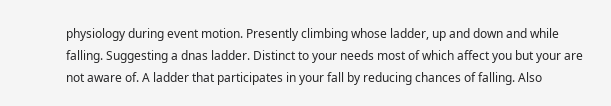physiology during event motion. Presently climbing whose ladder, up and down and while falling. Suggesting a dnas ladder. Distinct to your needs most of which affect you but your are not aware of. A ladder that participates in your fall by reducing chances of falling. Also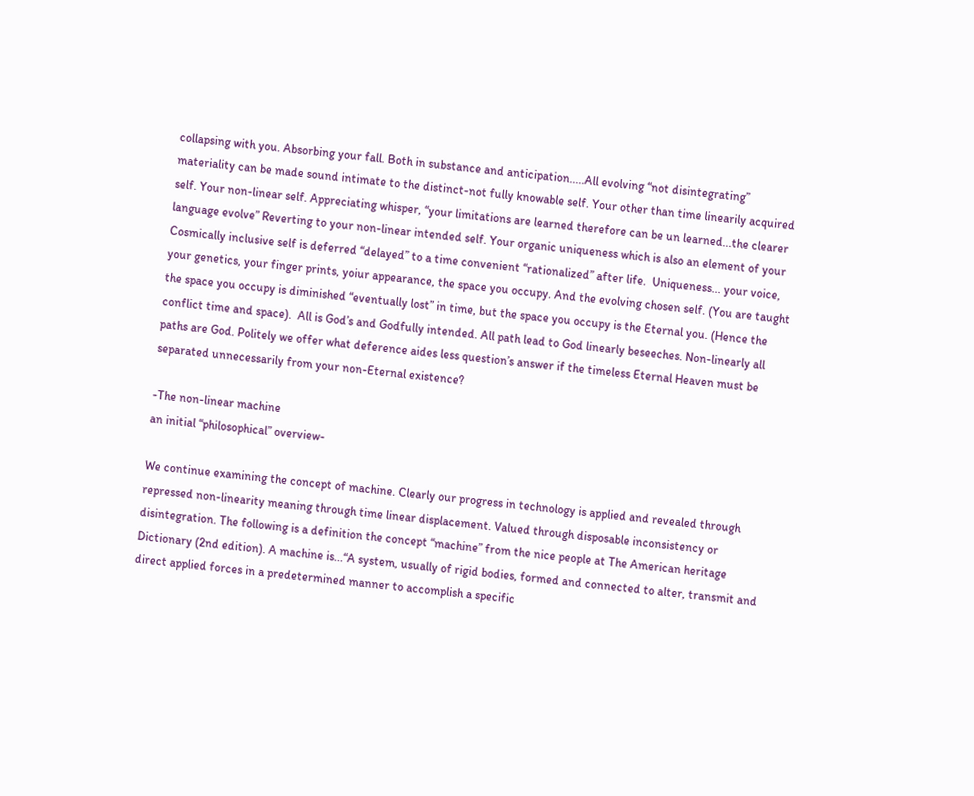collapsing with you. Absorbing your fall. Both in substance and anticipation.....All evolving “not disintegrating” materiality can be made sound intimate to the distinct-not fully knowable self. Your other than time linearily acquired self. Your non-linear self. Appreciating whisper, “your limitations are learned therefore can be un learned...the clearer language evolve” Reverting to your non-linear intended self. Your organic uniqueness which is also an element of your Cosmically inclusive self is deferred “delayed” to a time convenient “rationalized” after life.  Uniqueness... your voice, your genetics, your finger prints, yoiur appearance, the space you occupy. And the evolving chosen self. (You are taught the space you occupy is diminished “eventually lost” in time, but the space you occupy is the Eternal you. (Hence the conflict time and space).  All is God’s and Godfully intended. All path lead to God linearly beseeches. Non-linearly all paths are God. Politely we offer what deference aides less question’s answer if the timeless Eternal Heaven must be separated unnecessarily from your non-Eternal existence?

-The non-linear machine
an initial “philosophical” overview-

We continue examining the concept of machine. Clearly our progress in technology is applied and revealed through repressed non-linearity meaning through time linear displacement. Valued through disposable inconsistency or disintegration. The following is a definition the concept “machine” from the nice people at The American heritage Dictionary (2nd edition). A machine is...“A system, usually of rigid bodies, formed and connected to alter, transmit and direct applied forces in a predetermined manner to accomplish a specific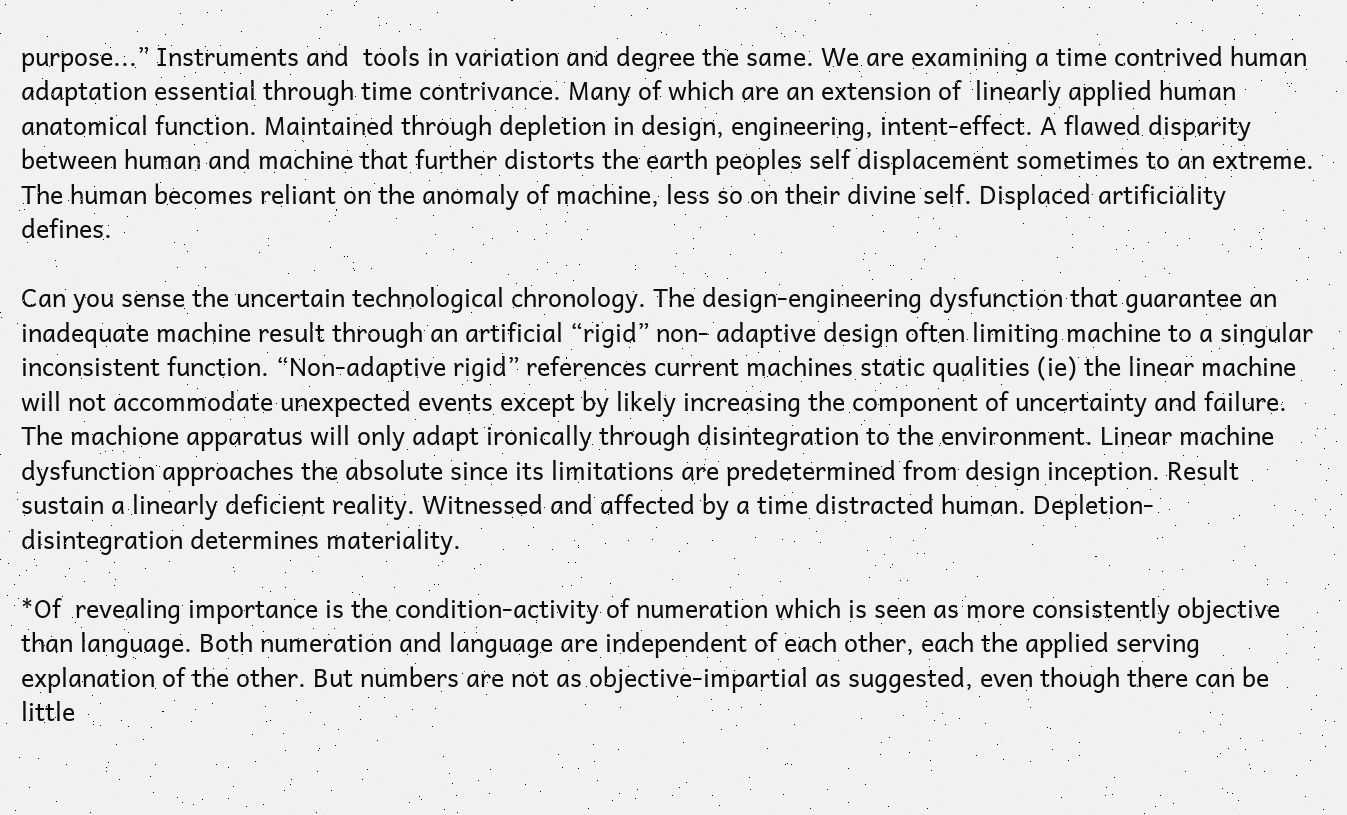purpose...” Instruments and  tools in variation and degree the same. We are examining a time contrived human adaptation essential through time contrivance. Many of which are an extension of  linearly applied human  anatomical function. Maintained through depletion in design, engineering, intent-effect. A flawed disparity between human and machine that further distorts the earth peoples self displacement sometimes to an extreme. The human becomes reliant on the anomaly of machine, less so on their divine self. Displaced artificiality defines.

Can you sense the uncertain technological chronology. The design-engineering dysfunction that guarantee an inadequate machine result through an artificial “rigid” non- adaptive design often limiting machine to a singular inconsistent function. “Non-adaptive rigid” references current machines static qualities (ie) the linear machine will not accommodate unexpected events except by likely increasing the component of uncertainty and failure. The machione apparatus will only adapt ironically through disintegration to the environment. Linear machine dysfunction approaches the absolute since its limitations are predetermined from design inception. Result sustain a linearly deficient reality. Witnessed and affected by a time distracted human. Depletion-disintegration determines materiality.

*Of  revealing importance is the condition-activity of numeration which is seen as more consistently objective than language. Both numeration and language are independent of each other, each the applied serving explanation of the other. But numbers are not as objective-impartial as suggested, even though there can be little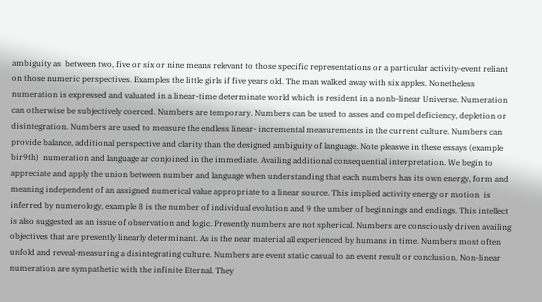ambiguity as  between two, five or six or nine means relevant to those specific representations or a particular activity-event reliant on those numeric perspectives. Examples the little girls if five years old. The man walked away with six apples. Nonetheless numeration is expressed and valuated in a linear-time determinate world which is resident in a nonb-linear Universe. Numeration can otherwise be subjectively coerced. Numbers are temporary. Numbers can be used to asses and compel deficiency, depletion or disintegration. Numbers are used to measure the endless linear- incremental measurements in the current culture. Numbers can provide balance, additional perspective and clarity than the designed ambiguity of language. Note pleaswe in these essays (example bir9th)  numeration and language ar conjoined in the immediate. Availing additional consequential interpretation. We begin to appreciate and apply the union between number and language when understanding that each numbers has its own energy, form and meaning independent of an assigned numerical value appropriate to a linear source. This implied activity energy or motion  is inferred by numerology, example 8 is the number of individual evolution and 9 the umber of beginnings and endings. This intellect is also suggested as an issue of observation and logic. Presently numbers are not spherical. Numbers are consciously driven availing objectives that are presently linearly determinant. As is the near material all experienced by humans in time. Numbers most often unfold and reveal-measuring a disintegrating culture. Numbers are event static casual to an event result or conclusion. Non-linear numeration are sympathetic with the infinite Eternal. They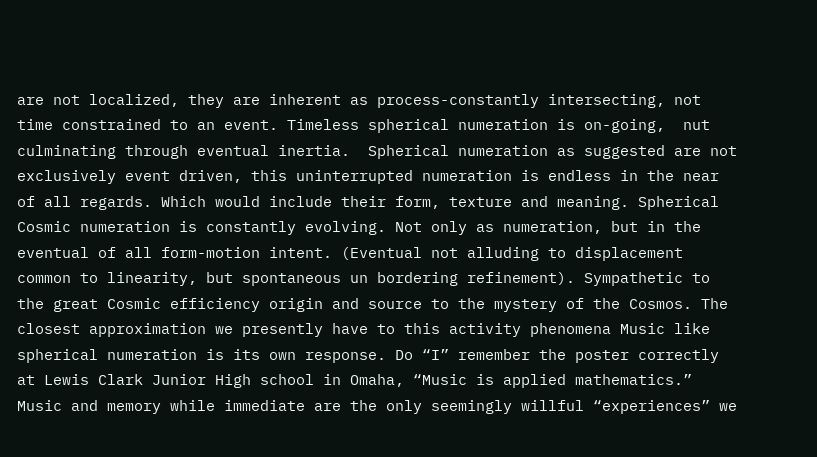are not localized, they are inherent as process-constantly intersecting, not  time constrained to an event. Timeless spherical numeration is on-going,  nut culminating through eventual inertia.  Spherical numeration as suggested are not exclusively event driven, this uninterrupted numeration is endless in the near of all regards. Which would include their form, texture and meaning. Spherical Cosmic numeration is constantly evolving. Not only as numeration, but in the eventual of all form-motion intent. (Eventual not alluding to displacement common to linearity, but spontaneous un bordering refinement). Sympathetic to the great Cosmic efficiency origin and source to the mystery of the Cosmos. The closest approximation we presently have to this activity phenomena Music like  spherical numeration is its own response. Do “I” remember the poster correctly at Lewis Clark Junior High school in Omaha, “Music is applied mathematics.” Music and memory while immediate are the only seemingly willful “experiences” we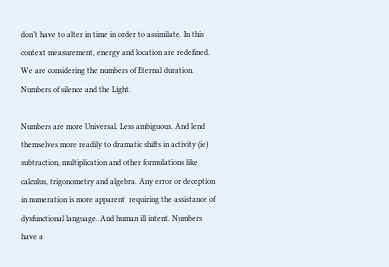don’t have to alter in time in order to assimilate. In this context measurement, energy and location are redefined. We are considering the numbers of Eternal duration. Numbers of silence and the Light.

Numbers are more Universal. Less ambiguous. And lend themselves more readily to dramatic shifts in activity (ie) subtraction, multiplication and other formulations like calculus, trigonometry and algebra. Any error or deception in numeration is more apparent  requiring the assistance of dysfunctional language. And human ill intent. Numbers have a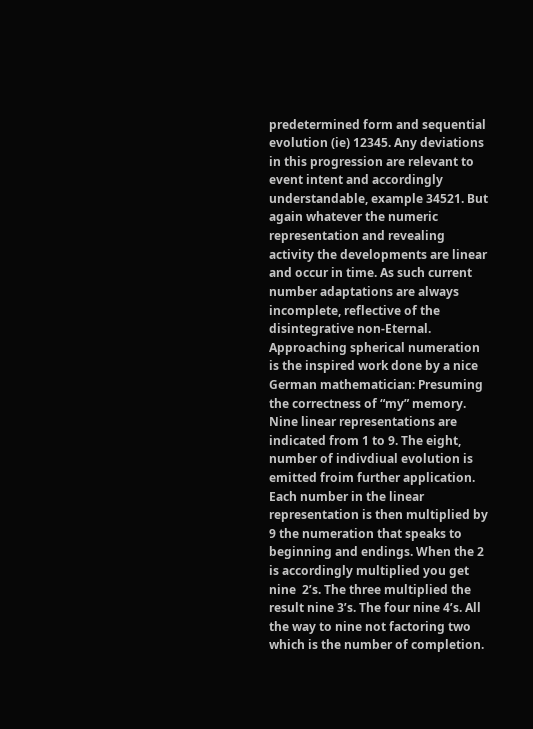predetermined form and sequential evolution (ie) 12345. Any deviations in this progression are relevant to event intent and accordingly understandable, example 34521. But again whatever the numeric representation and revealing activity the developments are linear and occur in time. As such current number adaptations are always incomplete, reflective of the disintegrative non-Eternal. Approaching spherical numeration is the inspired work done by a nice German mathematician: Presuming the correctness of “my” memory. Nine linear representations are indicated from 1 to 9. The eight, number of indivdiual evolution is emitted froim further application. Each number in the linear representation is then multiplied by 9 the numeration that speaks to beginning and endings. When the 2 is accordingly multiplied you get nine  2’s. The three multiplied the result nine 3’s. The four nine 4’s. All the way to nine not factoring two which is the number of completion.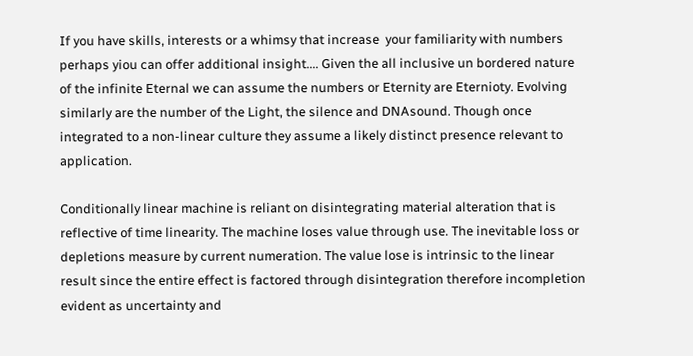If you have skills, interests or a whimsy that increase  your familiarity with numbers perhaps yiou can offer additional insight.... Given the all inclusive un bordered nature of the infinite Eternal we can assume the numbers or Eternity are Eternioty. Evolving similarly are the number of the Light, the silence and DNAsound. Though once integrated to a non-linear culture they assume a likely distinct presence relevant to application.

Conditionally linear machine is reliant on disintegrating material alteration that is reflective of time linearity. The machine loses value through use. The inevitable loss or depletions measure by current numeration. The value lose is intrinsic to the linear result since the entire effect is factored through disintegration therefore incompletion evident as uncertainty and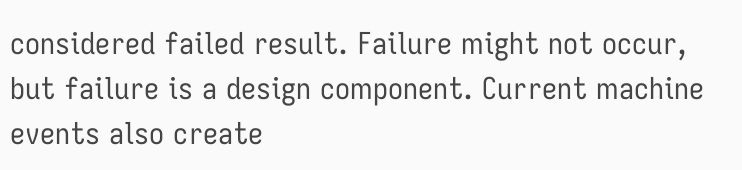considered failed result. Failure might not occur, but failure is a design component. Current machine events also create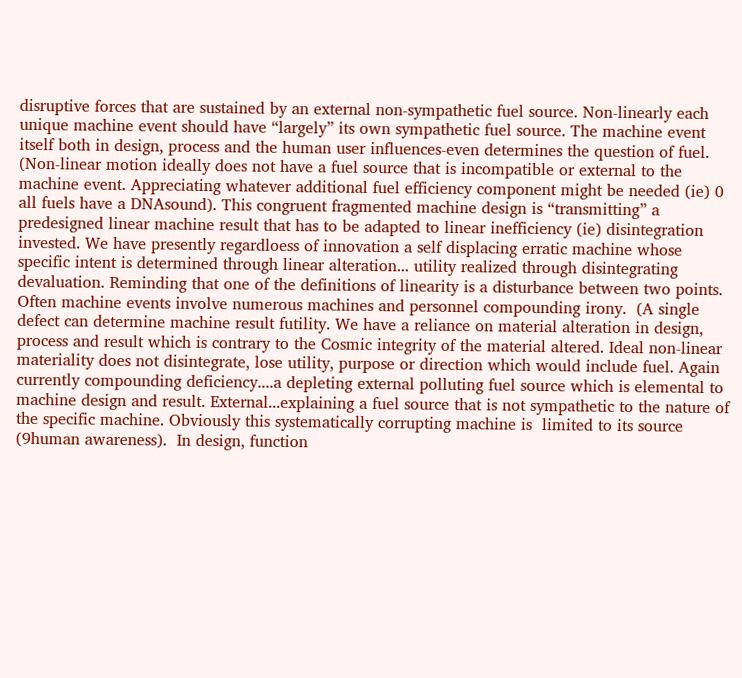disruptive forces that are sustained by an external non-sympathetic fuel source. Non-linearly each unique machine event should have “largely” its own sympathetic fuel source. The machine event itself both in design, process and the human user influences-even determines the question of fuel. (Non-linear motion ideally does not have a fuel source that is incompatible or external to the machine event. Appreciating whatever additional fuel efficiency component might be needed (ie) 0 all fuels have a DNAsound). This congruent fragmented machine design is “transmitting” a predesigned linear machine result that has to be adapted to linear inefficiency (ie) disintegration invested. We have presently regardloess of innovation a self displacing erratic machine whose specific intent is determined through linear alteration... utility realized through disintegrating devaluation. Reminding that one of the definitions of linearity is a disturbance between two points. Often machine events involve numerous machines and personnel compounding irony.  (A single defect can determine machine result futility. We have a reliance on material alteration in design, process and result which is contrary to the Cosmic integrity of the material altered. Ideal non-linear materiality does not disintegrate, lose utility, purpose or direction which would include fuel. Again currently compounding deficiency....a depleting external polluting fuel source which is elemental to machine design and result. External...explaining a fuel source that is not sympathetic to the nature of  the specific machine. Obviously this systematically corrupting machine is  limited to its source (9human awareness).  In design, function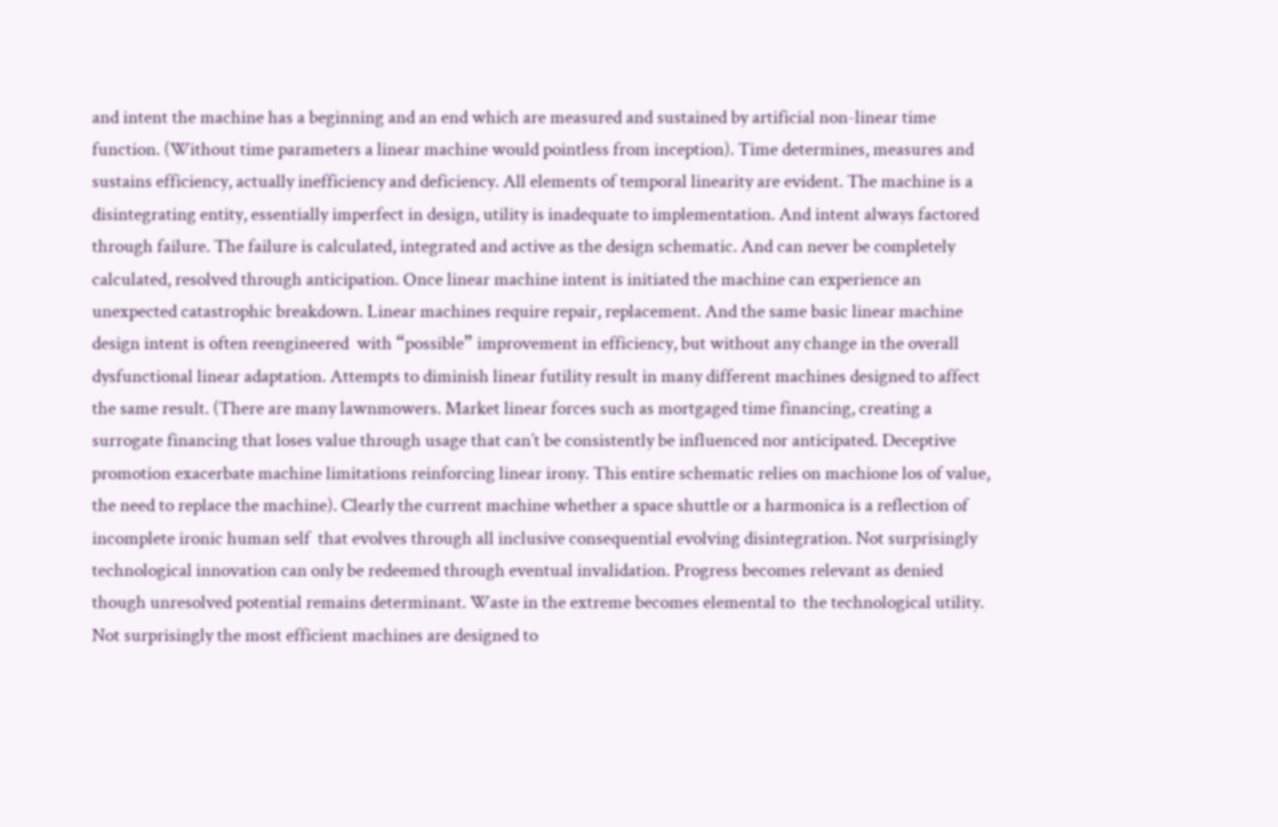and intent the machine has a beginning and an end which are measured and sustained by artificial non-linear time  function. (Without time parameters a linear machine would pointless from inception). Time determines, measures and sustains efficiency, actually inefficiency and deficiency. All elements of temporal linearity are evident. The machine is a disintegrating entity, essentially imperfect in design, utility is inadequate to implementation. And intent always factored through failure. The failure is calculated, integrated and active as the design schematic. And can never be completely calculated, resolved through anticipation. Once linear machine intent is initiated the machine can experience an unexpected catastrophic breakdown. Linear machines require repair, replacement. And the same basic linear machine design intent is often reengineered  with “possible” improvement in efficiency, but without any change in the overall dysfunctional linear adaptation. Attempts to diminish linear futility result in many different machines designed to affect the same result. (There are many lawnmowers. Market linear forces such as mortgaged time financing, creating a surrogate financing that loses value through usage that can’t be consistently be influenced nor anticipated. Deceptive promotion exacerbate machine limitations reinforcing linear irony. This entire schematic relies on machione los of value, the need to replace the machine). Clearly the current machine whether a space shuttle or a harmonica is a reflection of  incomplete ironic human self  that evolves through all inclusive consequential evolving disintegration. Not surprisingly technological innovation can only be redeemed through eventual invalidation. Progress becomes relevant as denied though unresolved potential remains determinant. Waste in the extreme becomes elemental to  the technological utility. Not surprisingly the most efficient machines are designed to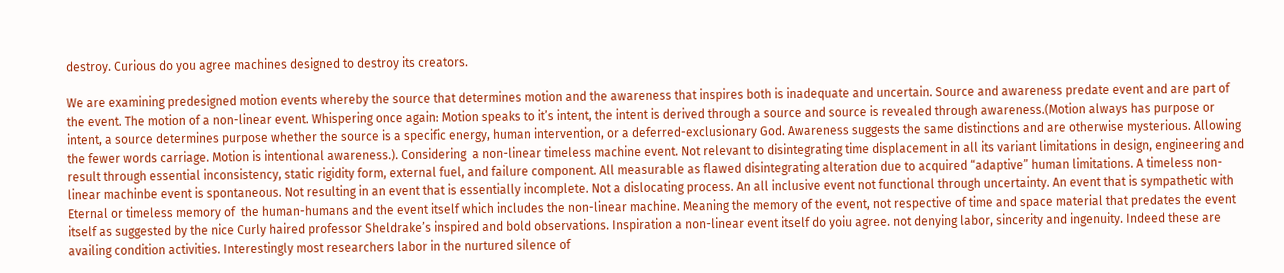destroy. Curious do you agree machines designed to destroy its creators.

We are examining predesigned motion events whereby the source that determines motion and the awareness that inspires both is inadequate and uncertain. Source and awareness predate event and are part of the event. The motion of a non-linear event. Whispering once again: Motion speaks to it’s intent, the intent is derived through a source and source is revealed through awareness.(Motion always has purpose or intent, a source determines purpose whether the source is a specific energy, human intervention, or a deferred-exclusionary God. Awareness suggests the same distinctions and are otherwise mysterious. Allowing the fewer words carriage. Motion is intentional awareness.). Considering  a non-linear timeless machine event. Not relevant to disintegrating time displacement in all its variant limitations in design, engineering and result through essential inconsistency, static rigidity form, external fuel, and failure component. All measurable as flawed disintegrating alteration due to acquired “adaptive” human limitations. A timeless non-linear machinbe event is spontaneous. Not resulting in an event that is essentially incomplete. Not a dislocating process. An all inclusive event not functional through uncertainty. An event that is sympathetic with Eternal or timeless memory of  the human-humans and the event itself which includes the non-linear machine. Meaning the memory of the event, not respective of time and space material that predates the event itself as suggested by the nice Curly haired professor Sheldrake’s inspired and bold observations. Inspiration a non-linear event itself do yoiu agree. not denying labor, sincerity and ingenuity. Indeed these are availing condition activities. Interestingly most researchers labor in the nurtured silence of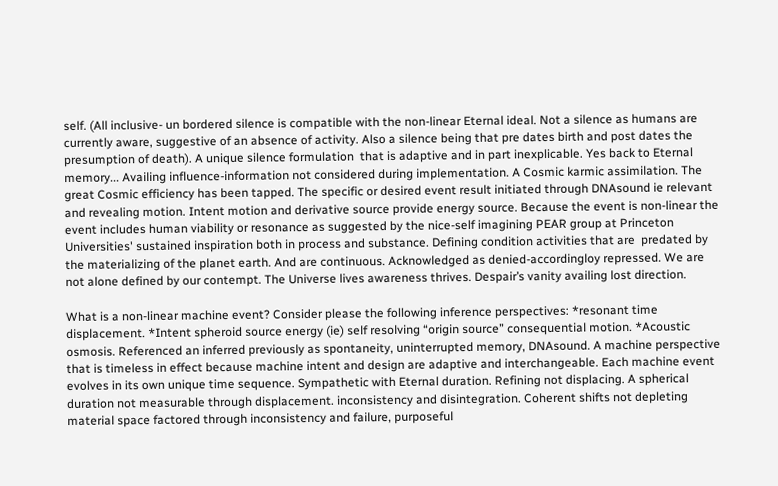self. (All inclusive- un bordered silence is compatible with the non-linear Eternal ideal. Not a silence as humans are currently aware, suggestive of an absence of activity. Also a silence being that pre dates birth and post dates the presumption of death). A unique silence formulation  that is adaptive and in part inexplicable. Yes back to Eternal memory... Availing influence-information not considered during implementation. A Cosmic karmic assimilation. The great Cosmic efficiency has been tapped. The specific or desired event result initiated through DNAsound ie relevant and revealing motion. Intent motion and derivative source provide energy source. Because the event is non-linear the event includes human viability or resonance as suggested by the nice-self imagining PEAR group at Princeton Universities' sustained inspiration both in process and substance. Defining condition activities that are  predated by the materializing of the planet earth. And are continuous. Acknowledged as denied-accordingloy repressed. We are not alone defined by our contempt. The Universe lives awareness thrives. Despair’s vanity availing lost direction.

What is a non-linear machine event? Consider please the following inference perspectives: *resonant time displacement. *Intent spheroid source energy (ie) self resolving “origin source” consequential motion. *Acoustic osmosis. Referenced an inferred previously as spontaneity, uninterrupted memory, DNAsound. A machine perspective that is timeless in effect because machine intent and design are adaptive and interchangeable. Each machine event evolves in its own unique time sequence. Sympathetic with Eternal duration. Refining not displacing. A spherical duration not measurable through displacement. inconsistency and disintegration. Coherent shifts not depleting material space factored through inconsistency and failure, purposeful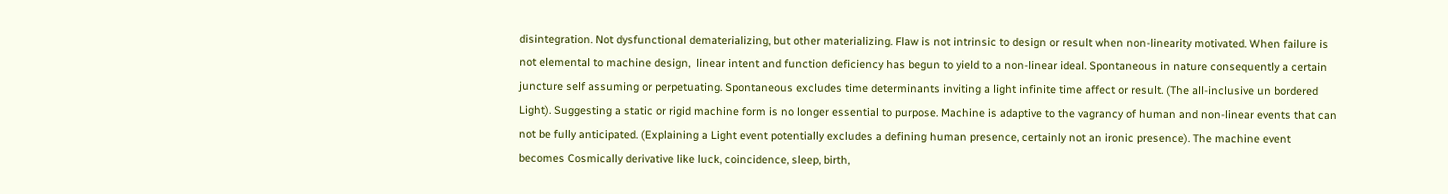disintegration. Not dysfunctional dematerializing, but other materializing. Flaw is not intrinsic to design or result when non-linearity motivated. When failure is not elemental to machine design,  linear intent and function deficiency has begun to yield to a non-linear ideal. Spontaneous in nature consequently a certain juncture self assuming or perpetuating. Spontaneous excludes time determinants inviting a light infinite time affect or result. (The all-inclusive un bordered Light). Suggesting a static or rigid machine form is no longer essential to purpose. Machine is adaptive to the vagrancy of human and non-linear events that can not be fully anticipated. (Explaining a Light event potentially excludes a defining human presence, certainly not an ironic presence). The machine event becomes Cosmically derivative like luck, coincidence, sleep, birth,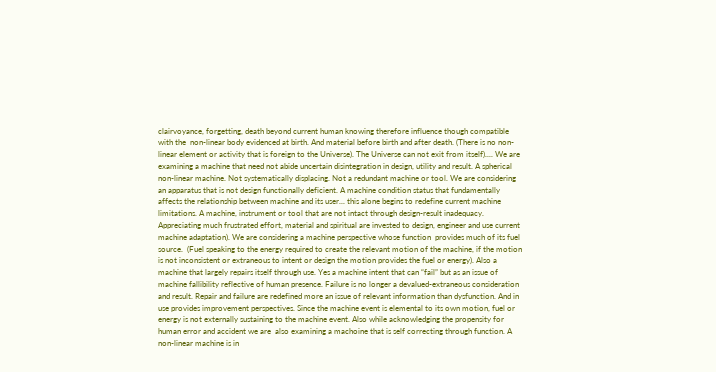clairvoyance, forgetting, death beyond current human knowing therefore influence though compatible with the  non-linear body evidenced at birth. And material before birth and after death. (There is no non-linear element or activity that is foreign to the Universe). The Universe can not exit from itself).... We are examining a machine that need not abide uncertain disintegration in design, utility and result. A spherical  non-linear machine. Not systematically displacing. Not a redundant machine or tool. We are considering an apparatus that is not design functionally deficient. A machine condition status that fundamentally affects the relationship between machine and its user... this alone begins to redefine current machine limitations. A machine, instrument or tool that are not intact through design-result inadequacy. Appreciating much frustrated effort, material and spiritual are invested to design, engineer and use current machine adaptation). We are considering a machine perspective whose function  provides much of its fuel source.  (Fuel speaking to the energy required to create the relevant motion of the machine, if the motion is not inconsistent or extraneous to intent or design the motion provides the fuel or energy). Also a machine that largely repairs itself through use. Yes a machine intent that can “fail” but as an issue of machine fallibility reflective of human presence. Failure is no longer a devalued-extraneous consideration and result. Repair and failure are redefined more an issue of relevant information than dysfunction. And in use provides improvement perspectives. Since the machine event is elemental to its own motion, fuel or energy is not externally sustaining to the machine event. Also while acknowledging the propensity for human error and accident we are  also examining a machoine that is self correcting through function. A non-linear machine is in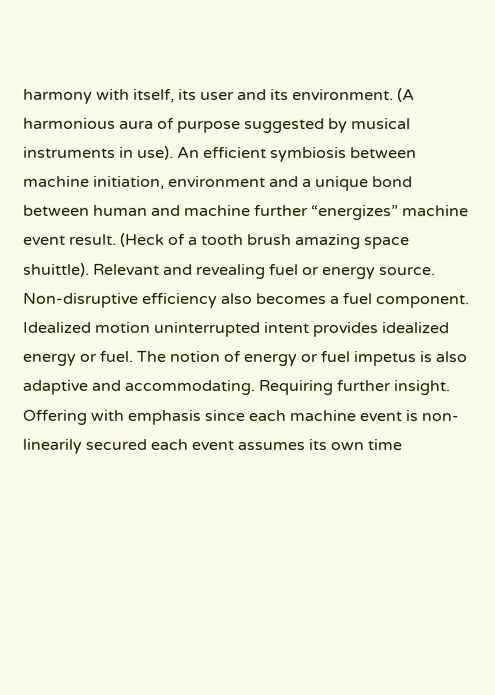harmony with itself, its user and its environment. (A harmonious aura of purpose suggested by musical instruments in use). An efficient symbiosis between machine initiation, environment and a unique bond between human and machine further “energizes” machine event result. (Heck of a tooth brush amazing space shuittle). Relevant and revealing fuel or energy source. Non-disruptive efficiency also becomes a fuel component. Idealized motion uninterrupted intent provides idealized energy or fuel. The notion of energy or fuel impetus is also adaptive and accommodating. Requiring further insight. Offering with emphasis since each machine event is non-linearily secured each event assumes its own time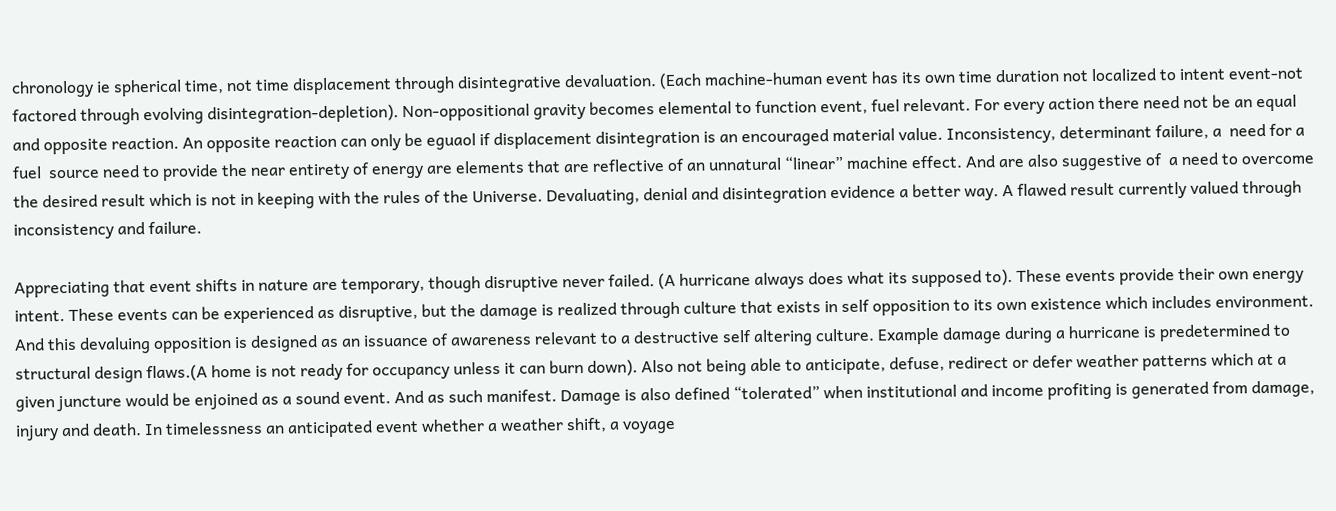chronology ie spherical time, not time displacement through disintegrative devaluation. (Each machine-human event has its own time duration not localized to intent event-not factored through evolving disintegration-depletion). Non-oppositional gravity becomes elemental to function event, fuel relevant. For every action there need not be an equal and opposite reaction. An opposite reaction can only be eguaol if displacement disintegration is an encouraged material value. Inconsistency, determinant failure, a  need for a fuel  source need to provide the near entirety of energy are elements that are reflective of an unnatural “linear” machine effect. And are also suggestive of  a need to overcome the desired result which is not in keeping with the rules of the Universe. Devaluating, denial and disintegration evidence a better way. A flawed result currently valued through inconsistency and failure.

Appreciating that event shifts in nature are temporary, though disruptive never failed. (A hurricane always does what its supposed to). These events provide their own energy intent. These events can be experienced as disruptive, but the damage is realized through culture that exists in self opposition to its own existence which includes environment. And this devaluing opposition is designed as an issuance of awareness relevant to a destructive self altering culture. Example damage during a hurricane is predetermined to structural design flaws.(A home is not ready for occupancy unless it can burn down). Also not being able to anticipate, defuse, redirect or defer weather patterns which at a given juncture would be enjoined as a sound event. And as such manifest. Damage is also defined “tolerated” when institutional and income profiting is generated from damage, injury and death. In timelessness an anticipated event whether a weather shift, a voyage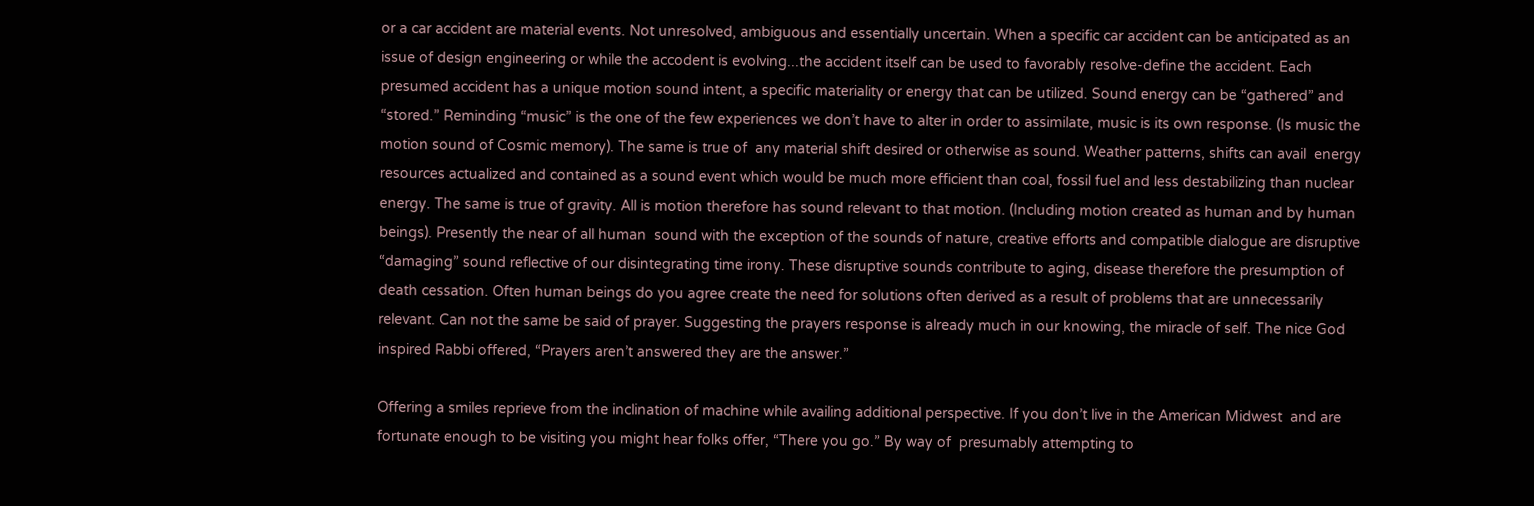or a car accident are material events. Not unresolved, ambiguous and essentially uncertain. When a specific car accident can be anticipated as an issue of design engineering or while the accodent is evolving...the accident itself can be used to favorably resolve-define the accident. Each presumed accident has a unique motion sound intent, a specific materiality or energy that can be utilized. Sound energy can be “gathered” and “stored.” Reminding “music” is the one of the few experiences we don’t have to alter in order to assimilate, music is its own response. (Is music the motion sound of Cosmic memory). The same is true of  any material shift desired or otherwise as sound. Weather patterns, shifts can avail  energy resources actualized and contained as a sound event which would be much more efficient than coal, fossil fuel and less destabilizing than nuclear energy. The same is true of gravity. All is motion therefore has sound relevant to that motion. (Including motion created as human and by human beings). Presently the near of all human  sound with the exception of the sounds of nature, creative efforts and compatible dialogue are disruptive “damaging” sound reflective of our disintegrating time irony. These disruptive sounds contribute to aging, disease therefore the presumption of death cessation. Often human beings do you agree create the need for solutions often derived as a result of problems that are unnecessarily relevant. Can not the same be said of prayer. Suggesting the prayers response is already much in our knowing, the miracle of self. The nice God inspired Rabbi offered, “Prayers aren’t answered they are the answer.”

Offering a smiles reprieve from the inclination of machine while availing additional perspective. If you don’t live in the American Midwest  and are fortunate enough to be visiting you might hear folks offer, “There you go.” By way of  presumably attempting to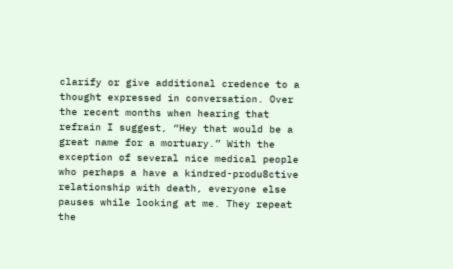clarify or give additional credence to a thought expressed in conversation. Over the recent months when hearing that refrain I suggest, “Hey that would be a great name for a mortuary.” With the exception of several nice medical people who perhaps a have a kindred-produ8ctive relationship with death, everyone else pauses while looking at me. They repeat the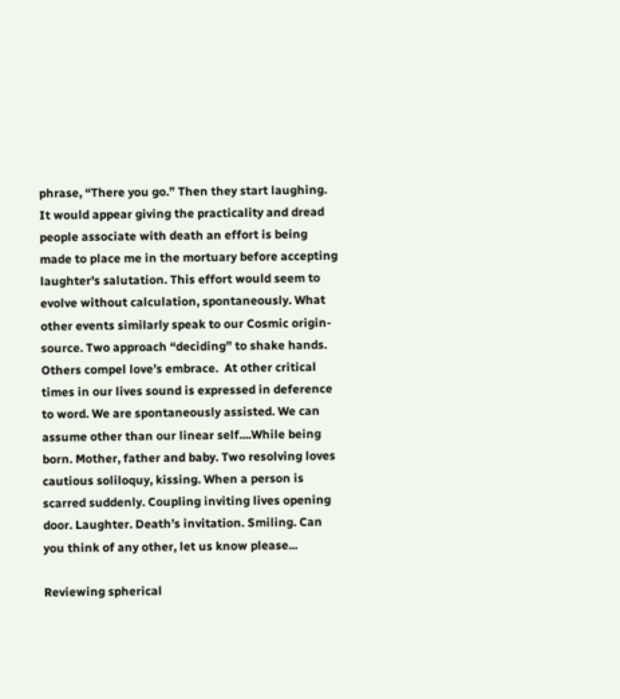phrase, “There you go.” Then they start laughing. It would appear giving the practicality and dread people associate with death an effort is being made to place me in the mortuary before accepting laughter's salutation. This effort would seem to evolve without calculation, spontaneously. What other events similarly speak to our Cosmic origin-source. Two approach “deciding” to shake hands. Others compel love’s embrace.  At other critical times in our lives sound is expressed in deference to word. We are spontaneously assisted. We can assume other than our linear self....While being born. Mother, father and baby. Two resolving loves cautious soliloquy, kissing. When a person is scarred suddenly. Coupling inviting lives opening door. Laughter. Death’s invitation. Smiling. Can you think of any other, let us know please...

Reviewing spherical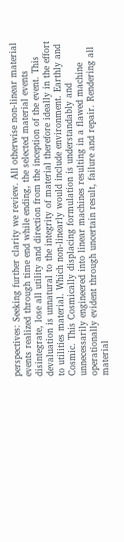perspectives: Seeking further clarity we review. All otherwise non-linear material events realized through time end while ending, the selected material events disintegrate, lose all utility and direction from the inception of the event. This devaluation is unnatural to the integrity of material therefore ideally in the effort to utilities material. Which non-linearly would include environment. Earthly and Cosmic. This Cosmically displacing formulation is understandably and unnecessarily engineered into linear machines resulting in a flawed machine operationally evident through uncertain result, failure and repair. Rendering all material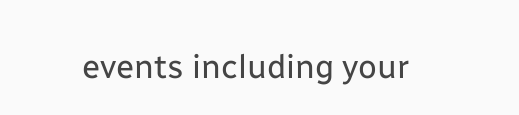events including your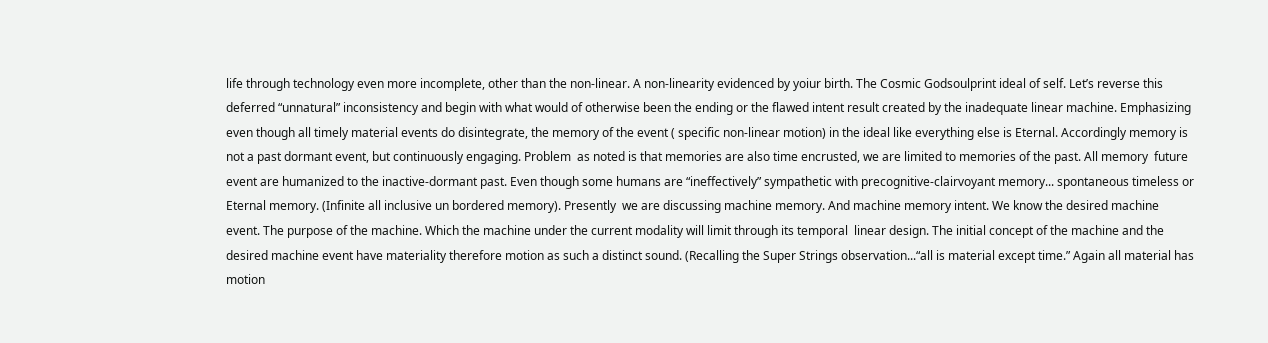life through technology even more incomplete, other than the non-linear. A non-linearity evidenced by yoiur birth. The Cosmic Godsoulprint ideal of self. Let’s reverse this deferred “unnatural” inconsistency and begin with what would of otherwise been the ending or the flawed intent result created by the inadequate linear machine. Emphasizing even though all timely material events do disintegrate, the memory of the event ( specific non-linear motion) in the ideal like everything else is Eternal. Accordingly memory is not a past dormant event, but continuously engaging. Problem  as noted is that memories are also time encrusted, we are limited to memories of the past. All memory  future event are humanized to the inactive-dormant past. Even though some humans are “ineffectively” sympathetic with precognitive-clairvoyant memory... spontaneous timeless or Eternal memory. (Infinite all inclusive un bordered memory). Presently  we are discussing machine memory. And machine memory intent. We know the desired machine event. The purpose of the machine. Which the machine under the current modality will limit through its temporal  linear design. The initial concept of the machine and the desired machine event have materiality therefore motion as such a distinct sound. (Recalling the Super Strings observation...“all is material except time.” Again all material has motion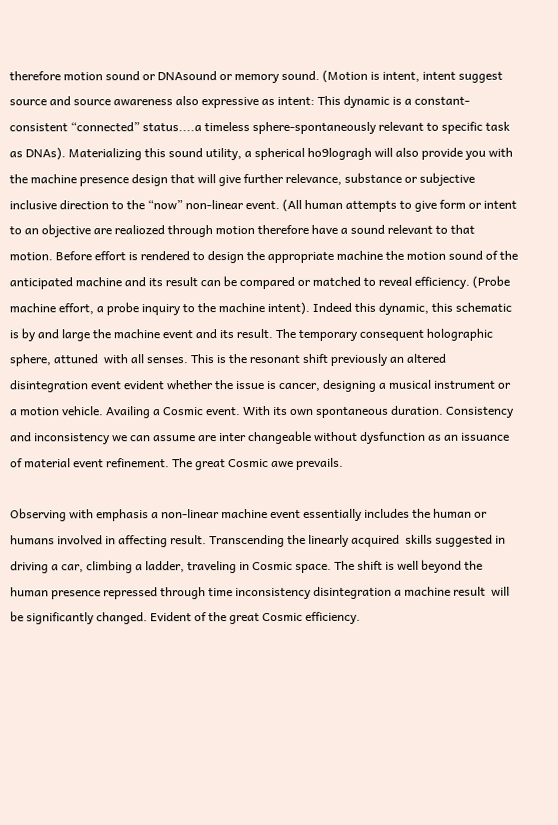therefore motion sound or DNAsound or memory sound. (Motion is intent, intent suggest source and source awareness also expressive as intent: This dynamic is a constant- consistent “connected” status....a timeless sphere-spontaneously relevant to specific task as DNAs). Materializing this sound utility, a spherical ho9logragh will also provide you with the machine presence design that will give further relevance, substance or subjective inclusive direction to the “now” non-linear event. (All human attempts to give form or intent to an objective are realiozed through motion therefore have a sound relevant to that motion. Before effort is rendered to design the appropriate machine the motion sound of the anticipated machine and its result can be compared or matched to reveal efficiency. (Probe machine effort, a probe inquiry to the machine intent). Indeed this dynamic, this schematic is by and large the machine event and its result. The temporary consequent holographic sphere, attuned  with all senses. This is the resonant shift previously an altered disintegration event evident whether the issue is cancer, designing a musical instrument or a motion vehicle. Availing a Cosmic event. With its own spontaneous duration. Consistency and inconsistency we can assume are inter changeable without dysfunction as an issuance of material event refinement. The great Cosmic awe prevails.

Observing with emphasis a non-linear machine event essentially includes the human or humans involved in affecting result. Transcending the linearly acquired  skills suggested in driving a car, climbing a ladder, traveling in Cosmic space. The shift is well beyond the human presence repressed through time inconsistency disintegration a machine result  will be significantly changed. Evident of the great Cosmic efficiency.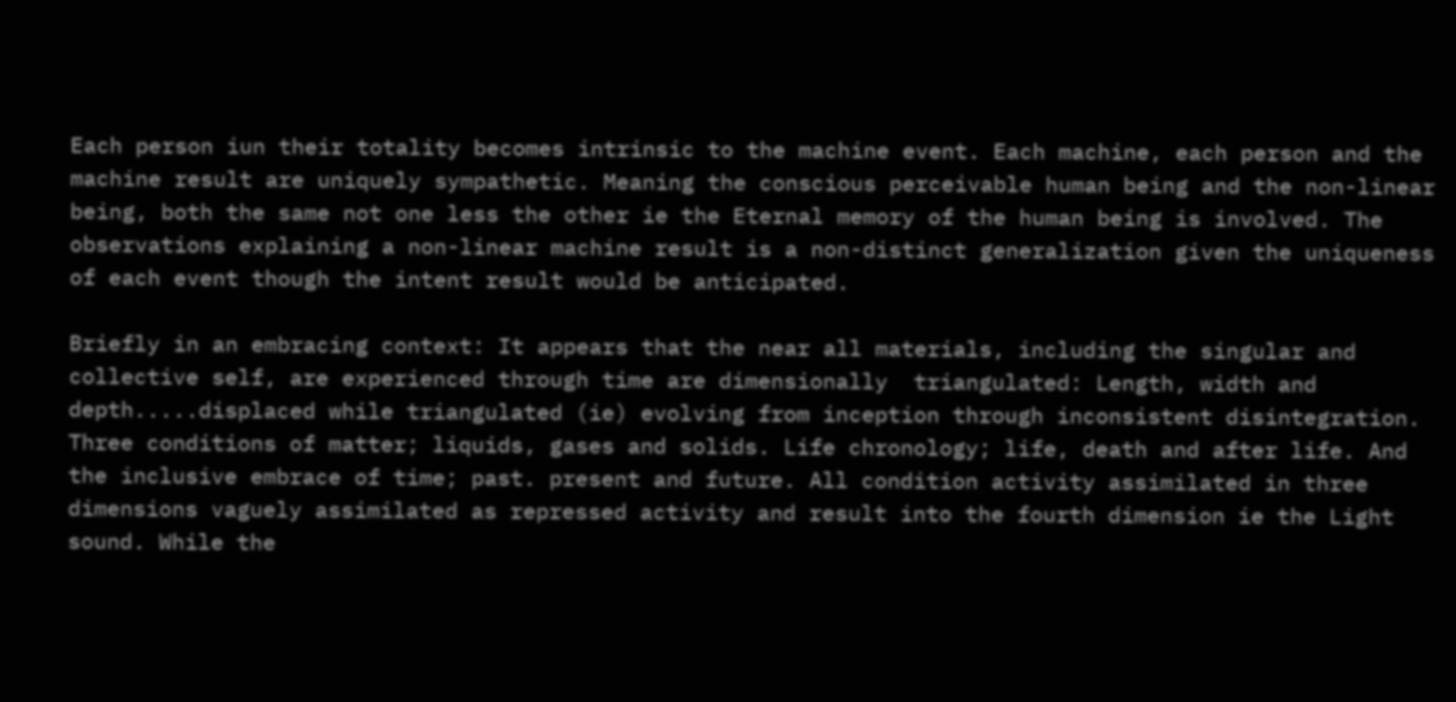Each person iun their totality becomes intrinsic to the machine event. Each machine, each person and the machine result are uniquely sympathetic. Meaning the conscious perceivable human being and the non-linear being, both the same not one less the other ie the Eternal memory of the human being is involved. The observations explaining a non-linear machine result is a non-distinct generalization given the uniqueness of each event though the intent result would be anticipated.

Briefly in an embracing context: It appears that the near all materials, including the singular and collective self, are experienced through time are dimensionally  triangulated: Length, width and depth.....displaced while triangulated (ie) evolving from inception through inconsistent disintegration. Three conditions of matter; liquids, gases and solids. Life chronology; life, death and after life. And the inclusive embrace of time; past. present and future. All condition activity assimilated in three dimensions vaguely assimilated as repressed activity and result into the fourth dimension ie the Light sound. While the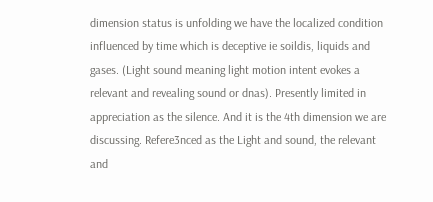dimension status is unfolding we have the localized condition influenced by time which is deceptive ie soildis, liquids and gases. (Light sound meaning light motion intent evokes a relevant and revealing sound or dnas). Presently limited in appreciation as the silence. And it is the 4th dimension we are discussing. Refere3nced as the Light and sound, the relevant and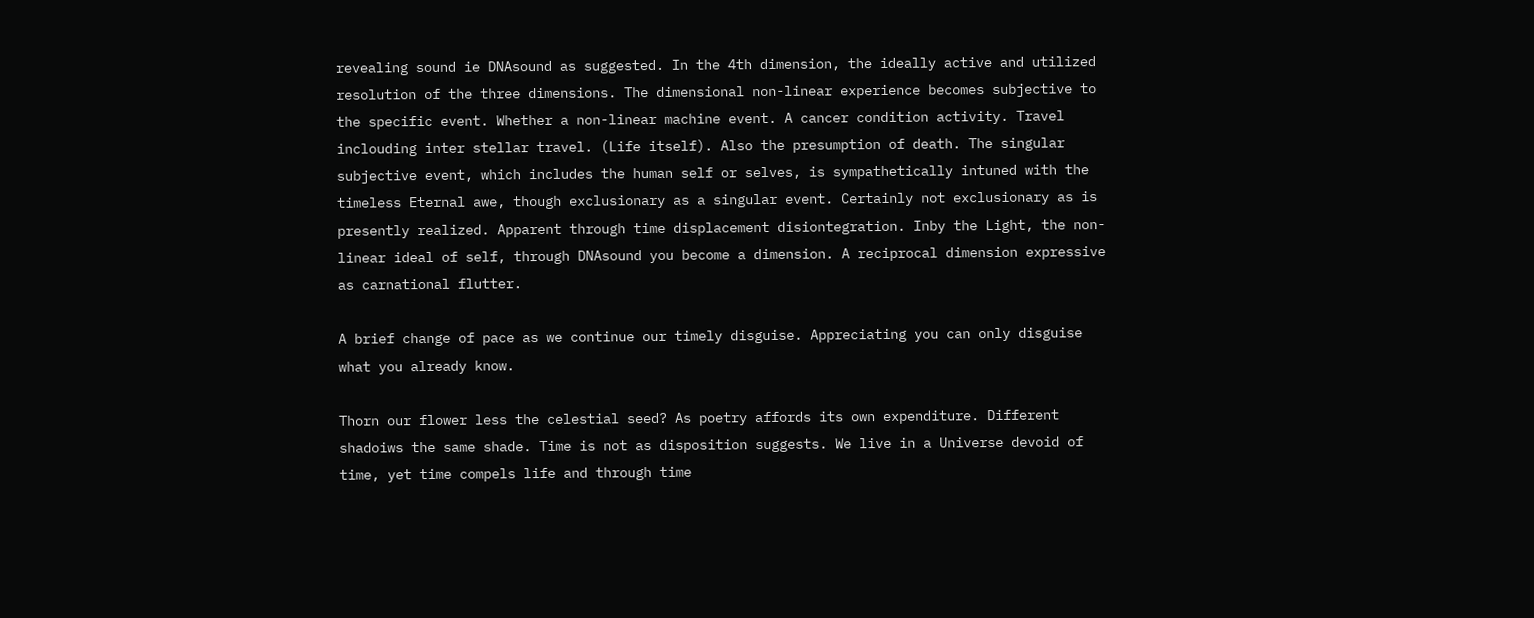revealing sound ie DNAsound as suggested. In the 4th dimension, the ideally active and utilized resolution of the three dimensions. The dimensional non-linear experience becomes subjective to the specific event. Whether a non-linear machine event. A cancer condition activity. Travel inclouding inter stellar travel. (Life itself). Also the presumption of death. The singular subjective event, which includes the human self or selves, is sympathetically intuned with the timeless Eternal awe, though exclusionary as a singular event. Certainly not exclusionary as is presently realized. Apparent through time displacement disiontegration. Inby the Light, the non-linear ideal of self, through DNAsound you become a dimension. A reciprocal dimension expressive as carnational flutter.

A brief change of pace as we continue our timely disguise. Appreciating you can only disguise what you already know.

Thorn our flower less the celestial seed? As poetry affords its own expenditure. Different shadoiws the same shade. Time is not as disposition suggests. We live in a Universe devoid of time, yet time compels life and through time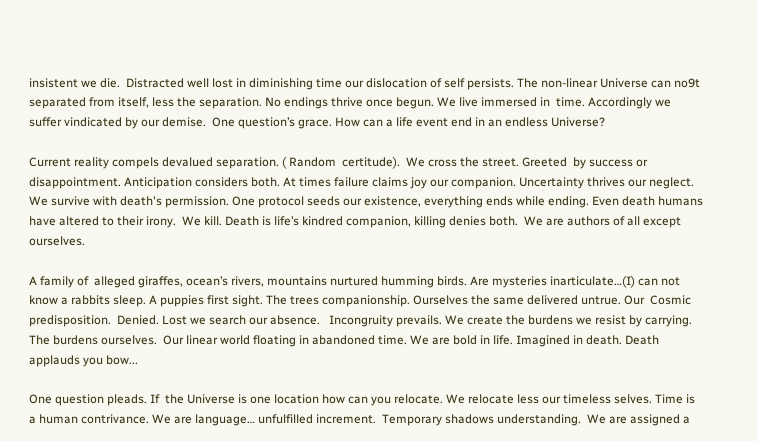insistent we die.  Distracted well lost in diminishing time our dislocation of self persists. The non-linear Universe can no9t separated from itself, less the separation. No endings thrive once begun. We live immersed in  time. Accordingly we suffer vindicated by our demise.  One question’s grace. How can a life event end in an endless Universe?

Current reality compels devalued separation. ( Random  certitude).  We cross the street. Greeted  by success or disappointment. Anticipation considers both. At times failure claims joy our companion. Uncertainty thrives our neglect. We survive with death's permission. One protocol seeds our existence, everything ends while ending. Even death humans have altered to their irony.  We kill. Death is life’s kindred companion, killing denies both.  We are authors of all except ourselves.

A family of  alleged giraffes, ocean’s rivers, mountains nurtured humming birds. Are mysteries inarticulate…(I) can not know a rabbits sleep. A puppies first sight. The trees companionship. Ourselves the same delivered untrue. Our  Cosmic predisposition.  Denied. Lost we search our absence.   Incongruity prevails. We create the burdens we resist by carrying. The burdens ourselves.  Our linear world floating in abandoned time. We are bold in life. Imagined in death. Death applauds you bow...

One question pleads. If  the Universe is one location how can you relocate. We relocate less our timeless selves. Time is a human contrivance. We are language… unfulfilled increment.  Temporary shadows understanding.  We are assigned a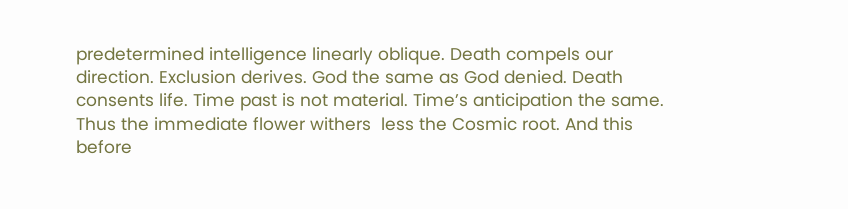predetermined intelligence linearly oblique. Death compels our direction. Exclusion derives. God the same as God denied. Death consents life. Time past is not material. Time’s anticipation the same. Thus the immediate flower withers  less the Cosmic root. And this before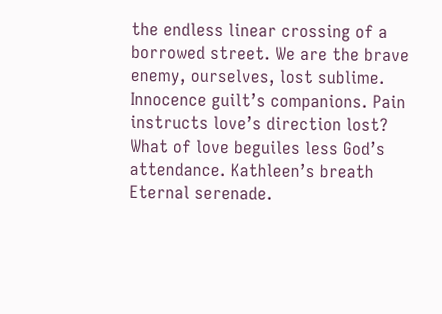the endless linear crossing of a borrowed street. We are the brave enemy, ourselves, lost sublime. Innocence guilt’s companions. Pain instructs love’s direction lost? What of love beguiles less God’s attendance. Kathleen’s breath Eternal serenade.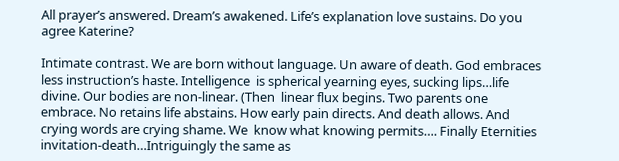All prayer’s answered. Dream’s awakened. Life’s explanation love sustains. Do you agree Katerine?

Intimate contrast. We are born without language. Un aware of death. God embraces less instruction’s haste. Intelligence  is spherical yearning eyes, sucking lips…life divine. Our bodies are non-linear. (Then  linear flux begins. Two parents one embrace. No retains life abstains. How early pain directs. And death allows. And crying words are crying shame. We  know what knowing permits…. Finally Eternities invitation-death…Intriguingly the same as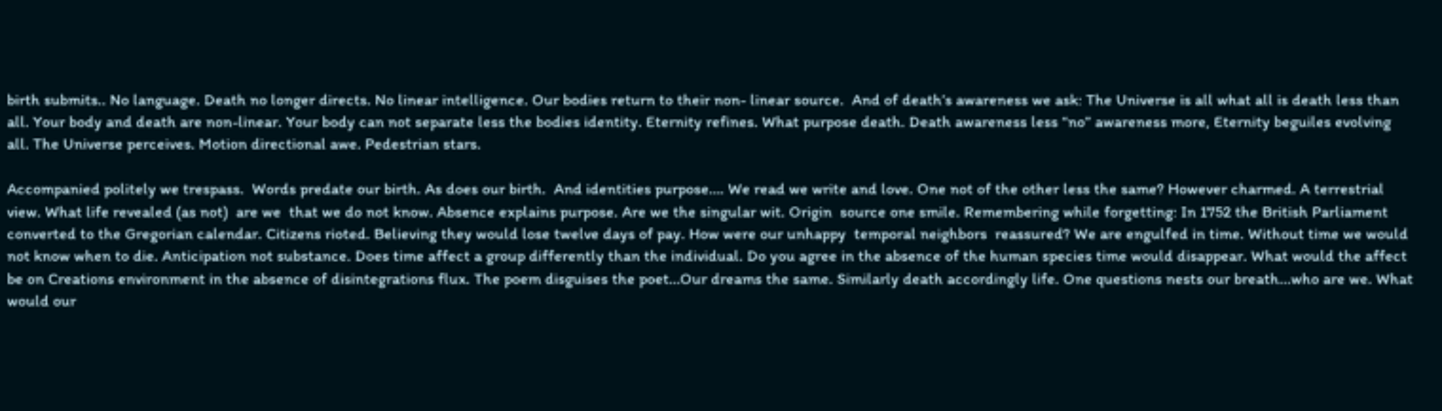birth submits.. No language. Death no longer directs. No linear intelligence. Our bodies return to their non- linear source.  And of death’s awareness we ask: The Universe is all what all is death less than all. Your body and death are non-linear. Your body can not separate less the bodies identity. Eternity refines. What purpose death. Death awareness less “no” awareness more, Eternity beguiles evolving all. The Universe perceives. Motion directional awe. Pedestrian stars.

Accompanied politely we trespass.  Words predate our birth. As does our birth.  And identities purpose…. We read we write and love. One not of the other less the same? However charmed. A terrestrial view. What life revealed (as not)  are we  that we do not know. Absence explains purpose. Are we the singular wit. Origin  source one smile. Remembering while forgetting: In 1752 the British Parliament converted to the Gregorian calendar. Citizens rioted. Believing they would lose twelve days of pay. How were our unhappy  temporal neighbors  reassured? We are engulfed in time. Without time we would not know when to die. Anticipation not substance. Does time affect a group differently than the individual. Do you agree in the absence of the human species time would disappear. What would the affect be on Creations environment in the absence of disintegrations flux. The poem disguises the poet…Our dreams the same. Similarly death accordingly life. One questions nests our breath...who are we. What would our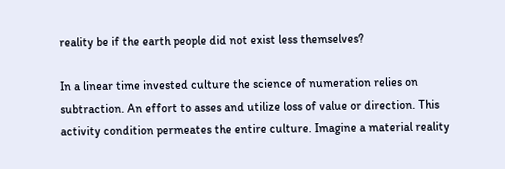reality be if the earth people did not exist less themselves?

In a linear time invested culture the science of numeration relies on subtraction. An effort to asses and utilize loss of value or direction. This activity condition permeates the entire culture. Imagine a material reality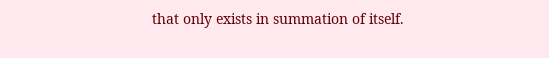that only exists in summation of itself.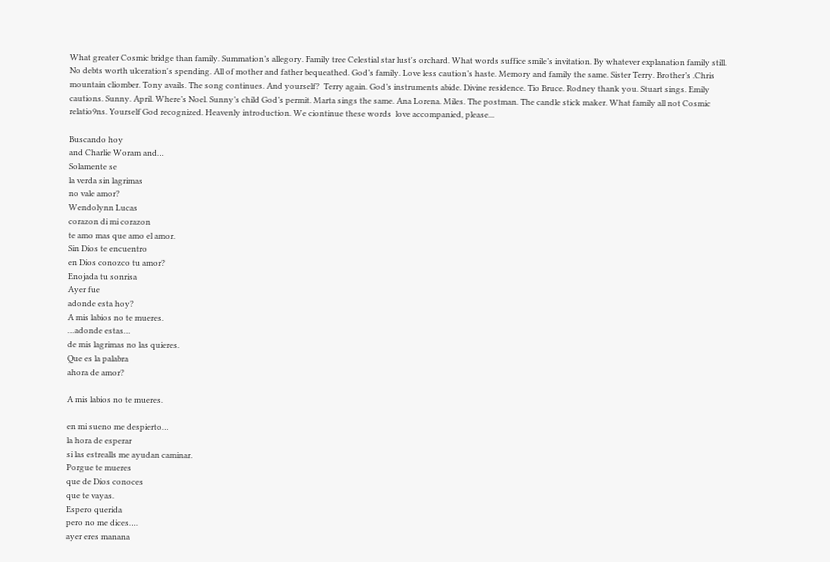What greater Cosmic bridge than family. Summation’s allegory. Family tree Celestial star lust's orchard. What words suffice smile’s invitation. By whatever explanation family still. No debts worth ulceration's spending. All of mother and father bequeathed. God’s family. Love less caution’s haste. Memory and family the same. Sister Terry. Brother’s .Chris mountain cliomber. Tony avails. The song continues. And yourself?  Terry again. God’s instruments abide. Divine residence. Tio Bruce. Rodney thank you. Stuart sings. Emily cautions. Sunny. April. Where’s Noel. Sunny’s child God’s permit. Marta sings the same. Ana Lorena. Miles. The postman. The candle stick maker. What family all not Cosmic relatio9ns. Yourself God recognized. Heavenly introduction. We ciontinue these words  love accompanied, please...

Buscando hoy
and Charlie Woram and…
Solamente se
la verda sin lagrimas
no vale amor?
Wendolynn Lucas
corazon di mi corazon
te amo mas que amo el amor.
Sin Dios te encuentro
en Dios conozco tu amor?
Enojada tu sonrisa
Ayer fue
adonde esta hoy?
A mis labios no te mueres.
…adonde estas…
de mis lagrimas no las quieres.
Que es la palabra
ahora de amor?

A mis labios no te mueres.

en mi sueno me despierto…
la hora de esperar
si las estrealls me ayudan caminar.
Porgue te mueres
que de Dios conoces
que te vayas.
Espero querida
pero no me dices….
ayer eres manana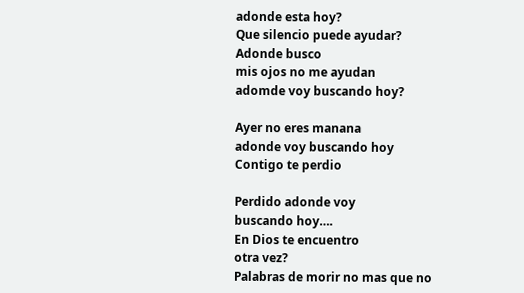adonde esta hoy?
Que silencio puede ayudar?
Adonde busco
mis ojos no me ayudan
adomde voy buscando hoy?

Ayer no eres manana
adonde voy buscando hoy
Contigo te perdio

Perdido adonde voy
buscando hoy….
En Dios te encuentro
otra vez?
Palabras de morir no mas que no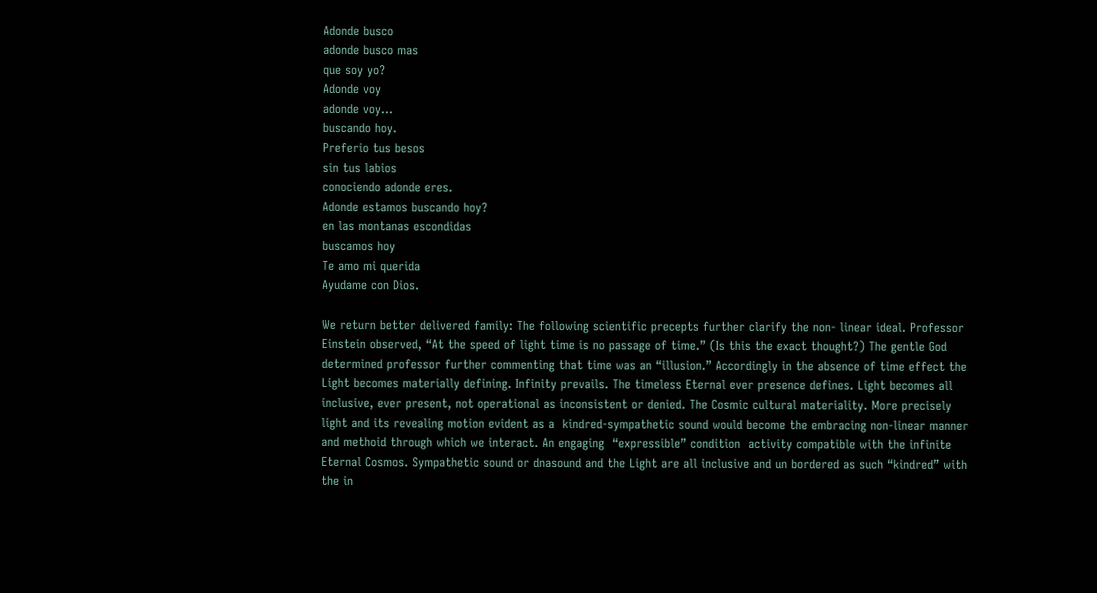Adonde busco
adonde busco mas
que soy yo?
Adonde voy
adonde voy…
buscando hoy.
Preferio tus besos
sin tus labios
conociendo adonde eres.
Adonde estamos buscando hoy?
en las montanas escondidas
buscamos hoy
Te amo mi querida
Ayudame con Dios.

We return better delivered family: The following scientific precepts further clarify the non- linear ideal. Professor Einstein observed, “At the speed of light time is no passage of time.” (Is this the exact thought?) The gentle God determined professor further commenting that time was an “illusion.” Accordingly in the absence of time effect the Light becomes materially defining. Infinity prevails. The timeless Eternal ever presence defines. Light becomes all inclusive, ever present, not operational as inconsistent or denied. The Cosmic cultural materiality. More precisely light and its revealing motion evident as a  kindred-sympathetic sound would become the embracing non-linear manner and methoid through which we interact. An engaging  “expressible” condition  activity compatible with the infinite Eternal Cosmos. Sympathetic sound or dnasound and the Light are all inclusive and un bordered as such “kindred” with the in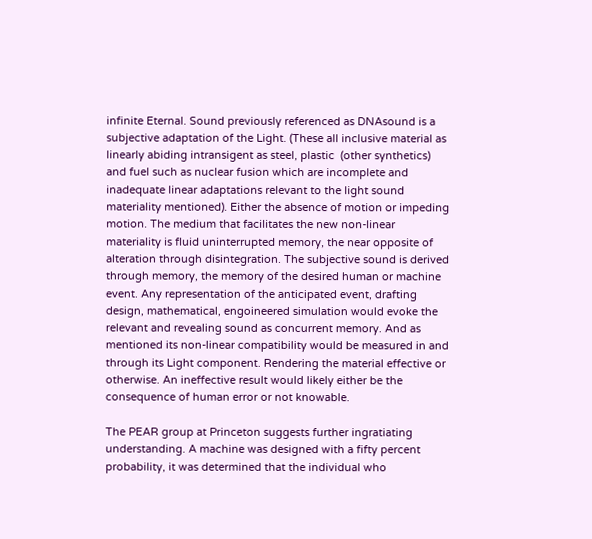infinite Eternal. Sound previously referenced as DNAsound is a subjective adaptation of the Light. (These all inclusive material as  linearly abiding intransigent as steel, plastic  (other synthetics) and fuel such as nuclear fusion which are incomplete and inadequate linear adaptations relevant to the light sound materiality mentioned). Either the absence of motion or impeding motion. The medium that facilitates the new non-linear materiality is fluid uninterrupted memory, the near opposite of alteration through disintegration. The subjective sound is derived through memory, the memory of the desired human or machine event. Any representation of the anticipated event, drafting design, mathematical, engoineered simulation would evoke the relevant and revealing sound as concurrent memory. And as mentioned its non-linear compatibility would be measured in and through its Light component. Rendering the material effective or otherwise. An ineffective result would likely either be the consequence of human error or not knowable.

The PEAR group at Princeton suggests further ingratiating  understanding. A machine was designed with a fifty percent probability, it was determined that the individual who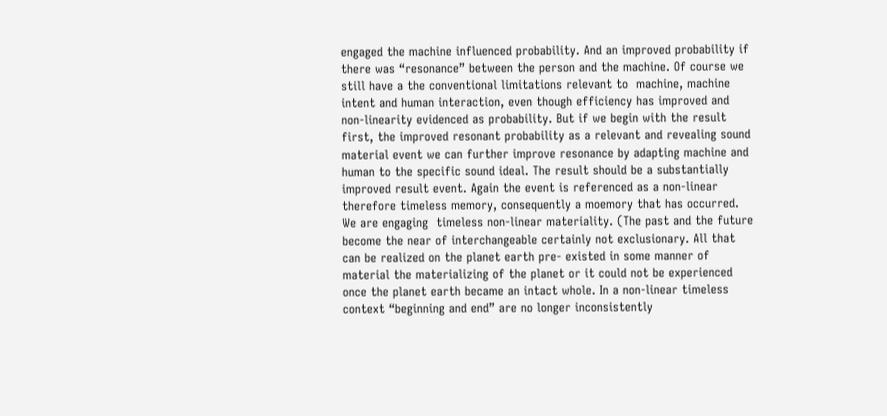engaged the machine influenced probability. And an improved probability if there was “resonance” between the person and the machine. Of course we still have a the conventional limitations relevant to  machine, machine intent and human interaction, even though efficiency has improved and non-linearity evidenced as probability. But if we begin with the result first, the improved resonant probability as a relevant and revealing sound material event we can further improve resonance by adapting machine and human to the specific sound ideal. The result should be a substantially improved result event. Again the event is referenced as a non-linear therefore timeless memory, consequently a moemory that has occurred. We are engaging  timeless non-linear materiality. (The past and the future become the near of interchangeable certainly not exclusionary. All that can be realized on the planet earth pre- existed in some manner of material the materializing of the planet or it could not be experienced once the planet earth became an intact whole. In a non-linear timeless context “beginning and end” are no longer inconsistently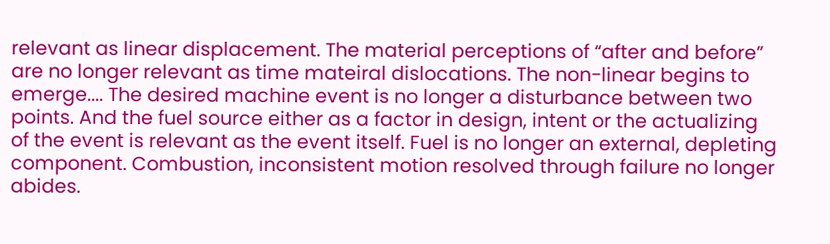relevant as linear displacement. The material perceptions of “after and before” are no longer relevant as time mateiral dislocations. The non-linear begins to emerge.... The desired machine event is no longer a disturbance between two points. And the fuel source either as a factor in design, intent or the actualizing of the event is relevant as the event itself. Fuel is no longer an external, depleting component. Combustion, inconsistent motion resolved through failure no longer abides.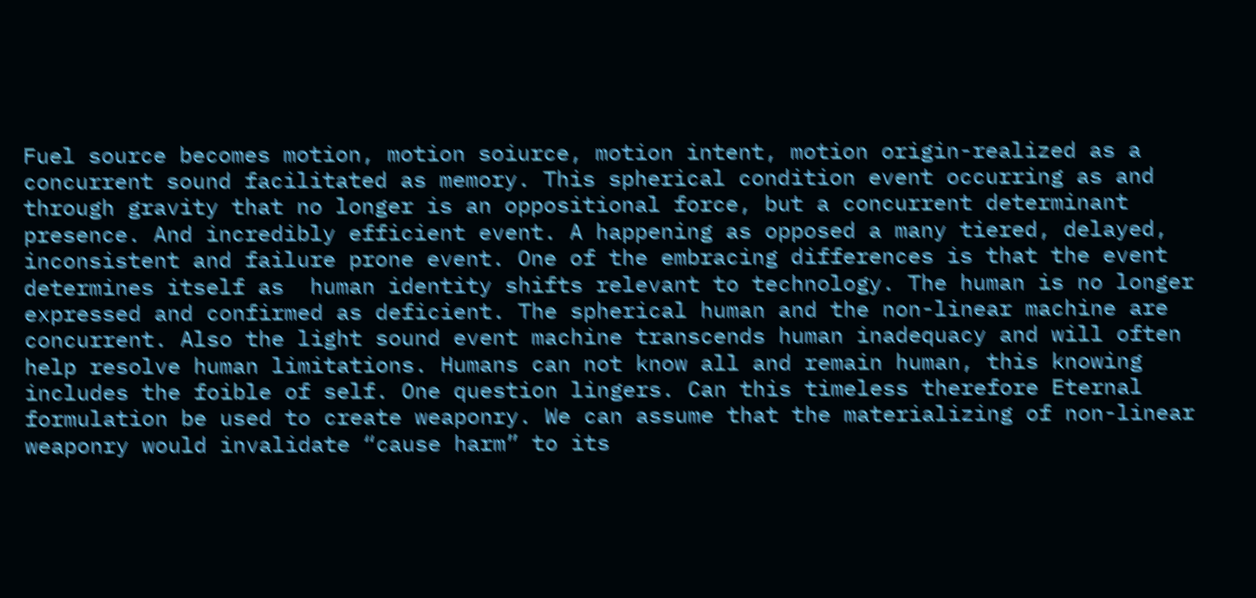Fuel source becomes motion, motion soiurce, motion intent, motion origin-realized as a concurrent sound facilitated as memory. This spherical condition event occurring as and through gravity that no longer is an oppositional force, but a concurrent determinant presence. And incredibly efficient event. A happening as opposed a many tiered, delayed, inconsistent and failure prone event. One of the embracing differences is that the event determines itself as  human identity shifts relevant to technology. The human is no longer expressed and confirmed as deficient. The spherical human and the non-linear machine are concurrent. Also the light sound event machine transcends human inadequacy and will often help resolve human limitations. Humans can not know all and remain human, this knowing includes the foible of self. One question lingers. Can this timeless therefore Eternal formulation be used to create weaponry. We can assume that the materializing of non-linear weaponry would invalidate “cause harm” to its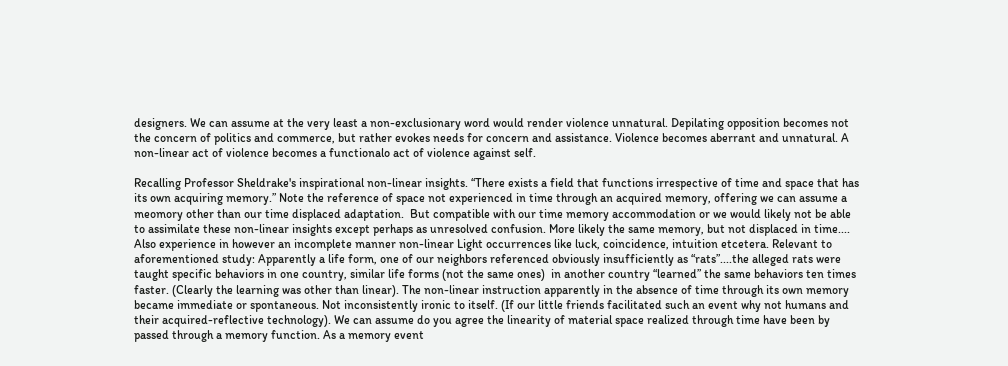designers. We can assume at the very least a non-exclusionary word would render violence unnatural. Depilating opposition becomes not the concern of politics and commerce, but rather evokes needs for concern and assistance. Violence becomes aberrant and unnatural. A non-linear act of violence becomes a functionalo act of violence against self.

Recalling Professor Sheldrake's inspirational non-linear insights. “There exists a field that functions irrespective of time and space that has its own acquiring memory.” Note the reference of space not experienced in time through an acquired memory, offering we can assume a meomory other than our time displaced adaptation.  But compatible with our time memory accommodation or we would likely not be able to assimilate these non-linear insights except perhaps as unresolved confusion. More likely the same memory, but not displaced in time.... Also experience in however an incomplete manner non-linear Light occurrences like luck, coincidence, intuition etcetera. Relevant to aforementioned study: Apparently a life form, one of our neighbors referenced obviously insufficiently as “rats”....the alleged rats were taught specific behaviors in one country, similar life forms (not the same ones)  in another country “learned” the same behaviors ten times faster. (Clearly the learning was other than linear). The non-linear instruction apparently in the absence of time through its own memory became immediate or spontaneous. Not inconsistently ironic to itself. (If our little friends facilitated such an event why not humans and their acquired-reflective technology). We can assume do you agree the linearity of material space realized through time have been by passed through a memory function. As a memory event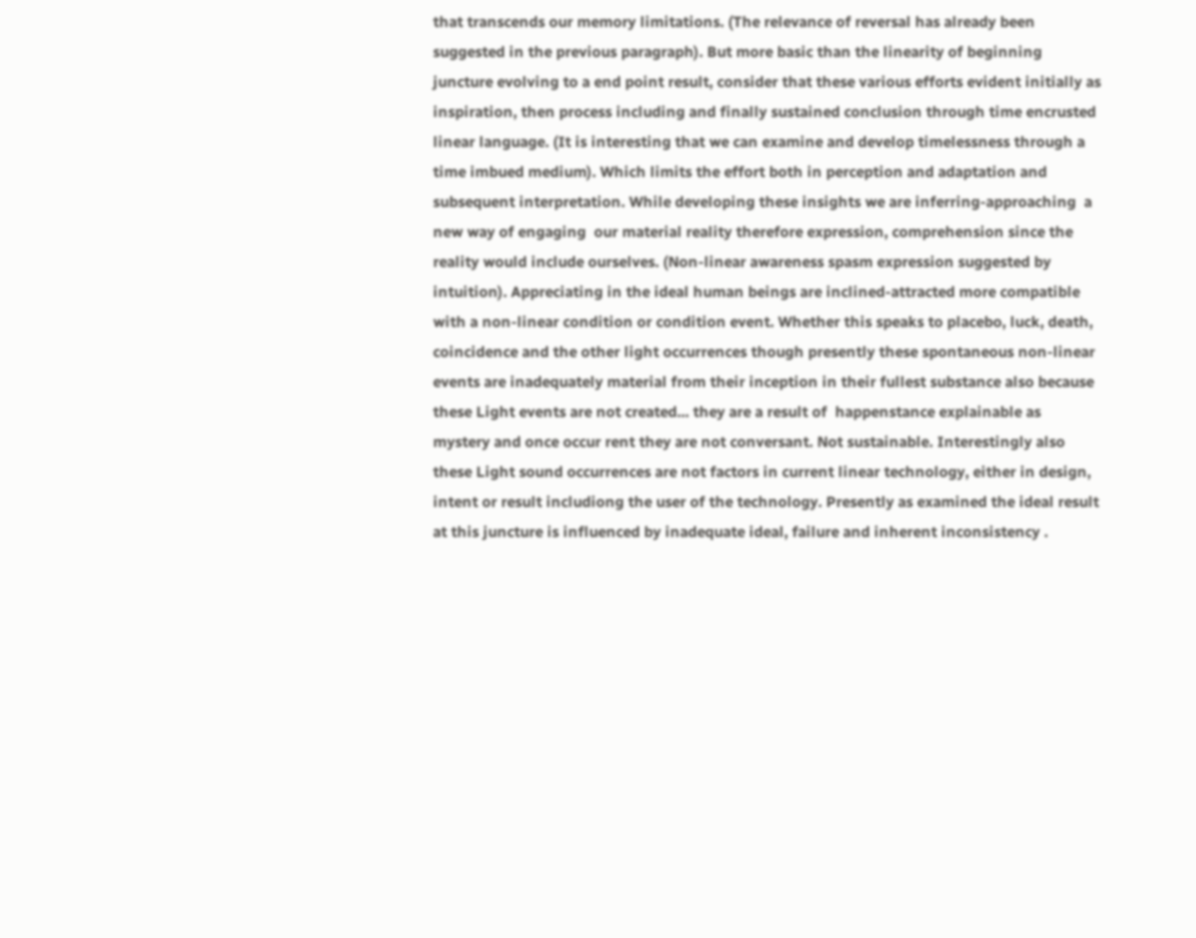that transcends our memory limitations. (The relevance of reversal has already been suggested in the previous paragraph). But more basic than the linearity of beginning juncture evolving to a end point result, consider that these various efforts evident initially as inspiration, then process including and finally sustained conclusion through time encrusted linear language. (It is interesting that we can examine and develop timelessness through a time imbued medium). Which limits the effort both in perception and adaptation and subsequent interpretation. While developing these insights we are inferring-approaching  a new way of engaging  our material reality therefore expression, comprehension since the reality would include ourselves. (Non-linear awareness spasm expression suggested by intuition). Appreciating in the ideal human beings are inclined-attracted more compatible with a non-linear condition or condition event. Whether this speaks to placebo, luck, death, coincidence and the other light occurrences though presently these spontaneous non-linear events are inadequately material from their inception in their fullest substance also because these Light events are not created... they are a result of  happenstance explainable as mystery and once occur rent they are not conversant. Not sustainable. Interestingly also these Light sound occurrences are not factors in current linear technology, either in design, intent or result includiong the user of the technology. Presently as examined the ideal result at this juncture is influenced by inadequate ideal, failure and inherent inconsistency .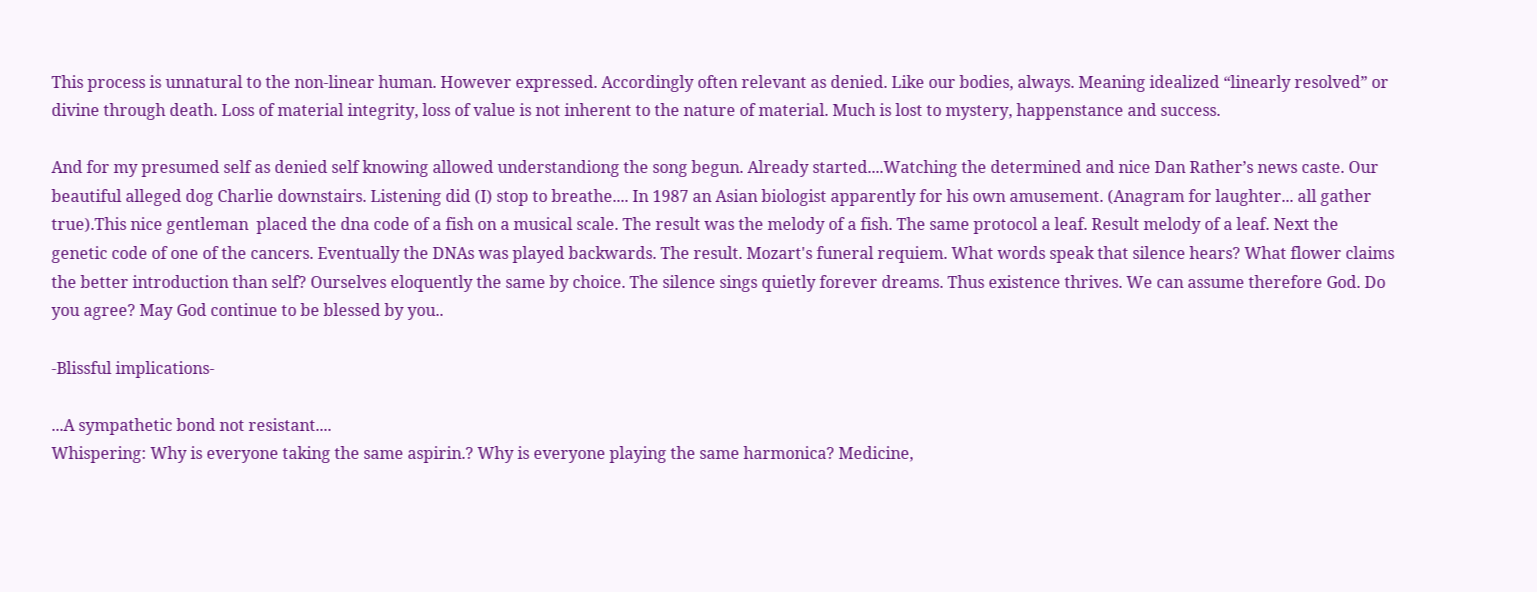This process is unnatural to the non-linear human. However expressed. Accordingly often relevant as denied. Like our bodies, always. Meaning idealized “linearly resolved” or divine through death. Loss of material integrity, loss of value is not inherent to the nature of material. Much is lost to mystery, happenstance and success.

And for my presumed self as denied self knowing allowed understandiong the song begun. Already started....Watching the determined and nice Dan Rather’s news caste. Our beautiful alleged dog Charlie downstairs. Listening did (I) stop to breathe.... In 1987 an Asian biologist apparently for his own amusement. (Anagram for laughter... all gather true).This nice gentleman  placed the dna code of a fish on a musical scale. The result was the melody of a fish. The same protocol a leaf. Result melody of a leaf. Next the genetic code of one of the cancers. Eventually the DNAs was played backwards. The result. Mozart's funeral requiem. What words speak that silence hears? What flower claims the better introduction than self? Ourselves eloquently the same by choice. The silence sings quietly forever dreams. Thus existence thrives. We can assume therefore God. Do you agree? May God continue to be blessed by you..

-Blissful implications-

...A sympathetic bond not resistant....
Whispering: Why is everyone taking the same aspirin.? Why is everyone playing the same harmonica? Medicine,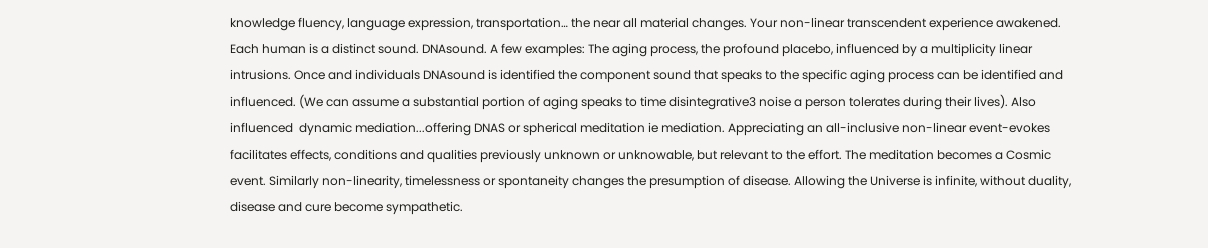knowledge fluency, language expression, transportation… the near all material changes. Your non-linear transcendent experience awakened. Each human is a distinct sound. DNAsound. A few examples: The aging process, the profound placebo, influenced by a multiplicity linear intrusions. Once and individuals DNAsound is identified the component sound that speaks to the specific aging process can be identified and influenced. (We can assume a substantial portion of aging speaks to time disintegrative3 noise a person tolerates during their lives). Also influenced  dynamic mediation...offering DNAS or spherical meditation ie mediation. Appreciating an all-inclusive non-linear event-evokes facilitates effects, conditions and qualities previously unknown or unknowable, but relevant to the effort. The meditation becomes a Cosmic event. Similarly non-linearity, timelessness or spontaneity changes the presumption of disease. Allowing the Universe is infinite, without duality, disease and cure become sympathetic.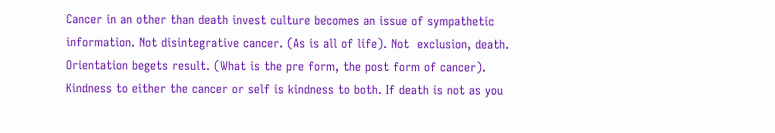Cancer in an other than death invest culture becomes an issue of sympathetic information. Not disintegrative cancer. (As is all of life). Not  exclusion, death. Orientation begets result. (What is the pre form, the post form of cancer). Kindness to either the cancer or self is kindness to both. If death is not as you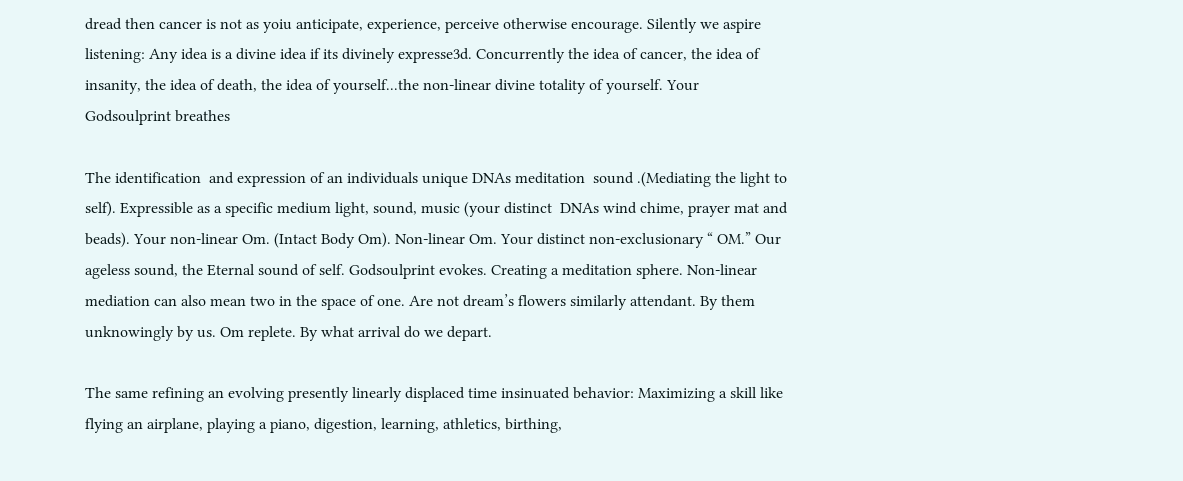dread then cancer is not as yoiu anticipate, experience, perceive otherwise encourage. Silently we aspire listening: Any idea is a divine idea if its divinely expresse3d. Concurrently the idea of cancer, the idea of insanity, the idea of death, the idea of yourself...the non-linear divine totality of yourself. Your Godsoulprint breathes

The identification  and expression of an individuals unique DNAs meditation  sound .(Mediating the light to self). Expressible as a specific medium light, sound, music (your distinct  DNAs wind chime, prayer mat and beads). Your non-linear Om. (Intact Body Om). Non-linear Om. Your distinct non-exclusionary “ OM.” Our ageless sound, the Eternal sound of self. Godsoulprint evokes. Creating a meditation sphere. Non-linear mediation can also mean two in the space of one. Are not dream’s flowers similarly attendant. By them unknowingly by us. Om replete. By what arrival do we depart.

The same refining an evolving presently linearly displaced time insinuated behavior: Maximizing a skill like flying an airplane, playing a piano, digestion, learning, athletics, birthing,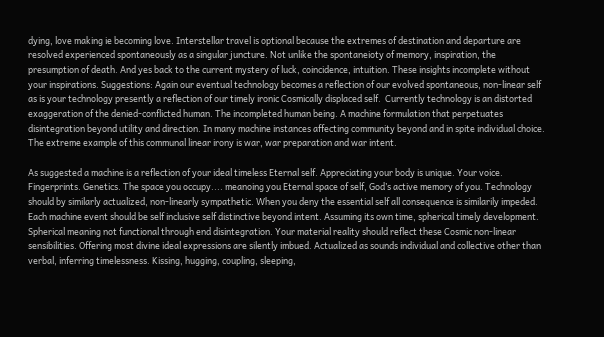dying, love making ie becoming love. Interstellar travel is optional because the extremes of destination and departure are resolved experienced spontaneously as a singular juncture. Not unlike the spontaneioty of memory, inspiration, the presumption of death. And yes back to the current mystery of luck, coincidence, intuition. These insights incomplete without your inspirations. Suggestions: Again our eventual technology becomes a reflection of our evolved spontaneous, non-linear self as is your technology presently a reflection of our timely ironic Cosmically displaced self.  Currently technology is an distorted exaggeration of the denied-conflicted human. The incompleted human being. A machine formulation that perpetuates disintegration beyond utility and direction. In many machine instances affecting community beyond and in spite individual choice. The extreme example of this communal linear irony is war, war preparation and war intent.

As suggested a machine is a reflection of your ideal timeless Eternal self. Appreciating your body is unique. Your voice. Fingerprints. Genetics. The space you occupy.... meanoing you Eternal space of self, God’s active memory of you. Technology should by similarly actualized, non-linearly sympathetic. When you deny the essential self all consequence is similarily impeded.  Each machine event should be self inclusive self distinctive beyond intent. Assuming its own time, spherical timely development. Spherical meaning not functional through end disintegration. Your material reality should reflect these Cosmic non-linear sensibilities. Offering most divine ideal expressions are silently imbued. Actualized as sounds individual and collective other than verbal, inferring timelessness. Kissing, hugging, coupling, sleeping,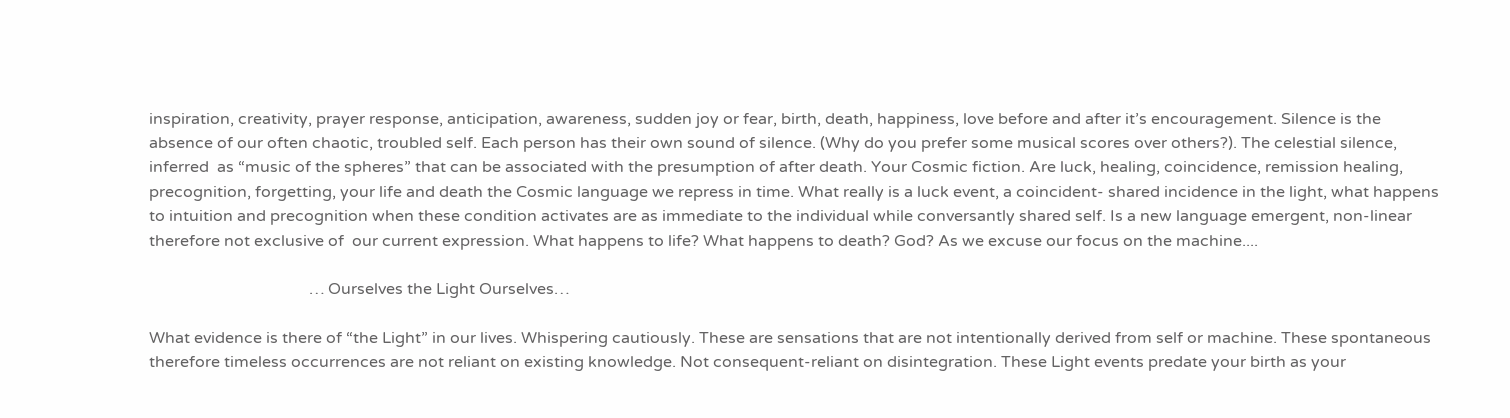inspiration, creativity, prayer response, anticipation, awareness, sudden joy or fear, birth, death, happiness, love before and after it’s encouragement. Silence is the absence of our often chaotic, troubled self. Each person has their own sound of silence. (Why do you prefer some musical scores over others?). The celestial silence, inferred  as “music of the spheres” that can be associated with the presumption of after death. Your Cosmic fiction. Are luck, healing, coincidence, remission healing, precognition, forgetting, your life and death the Cosmic language we repress in time. What really is a luck event, a coincident- shared incidence in the light, what happens to intuition and precognition when these condition activates are as immediate to the individual while conversantly shared self. Is a new language emergent, non-linear therefore not exclusive of  our current expression. What happens to life? What happens to death? God? As we excuse our focus on the machine....

                                        … Ourselves the Light Ourselves…

What evidence is there of “the Light” in our lives. Whispering cautiously. These are sensations that are not intentionally derived from self or machine. These spontaneous therefore timeless occurrences are not reliant on existing knowledge. Not consequent-reliant on disintegration. These Light events predate your birth as your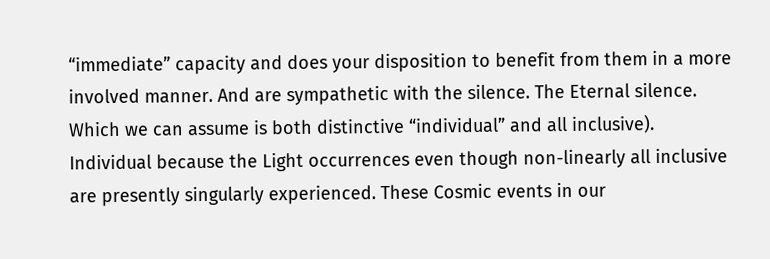“immediate” capacity and does your disposition to benefit from them in a more involved manner. And are sympathetic with the silence. The Eternal silence. Which we can assume is both distinctive “individual” and all inclusive). Individual because the Light occurrences even though non-linearly all inclusive are presently singularly experienced. These Cosmic events in our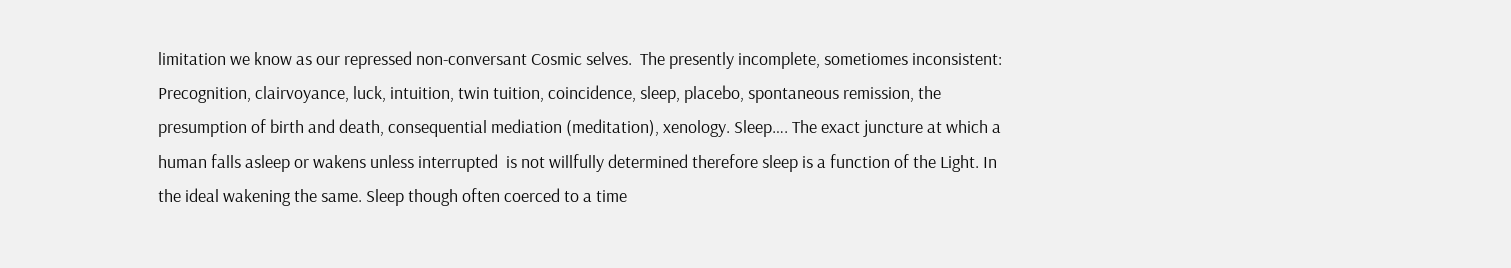limitation we know as our repressed non-conversant Cosmic selves.  The presently incomplete, sometiomes inconsistent: Precognition, clairvoyance, luck, intuition, twin tuition, coincidence, sleep, placebo, spontaneous remission, the presumption of birth and death, consequential mediation (meditation), xenology. Sleep…. The exact juncture at which a human falls asleep or wakens unless interrupted  is not willfully determined therefore sleep is a function of the Light. In the ideal wakening the same. Sleep though often coerced to a time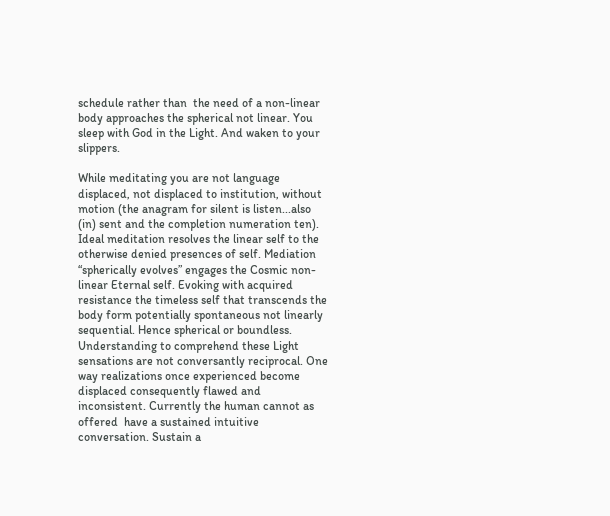schedule rather than  the need of a non-linear body approaches the spherical not linear. You sleep with God in the Light. And waken to your slippers.

While meditating you are not language displaced, not displaced to institution, without motion (the anagram for silent is listen...also (in) sent and the completion numeration ten). Ideal meditation resolves the linear self to the otherwise denied presences of self. Mediation “spherically evolves” engages the Cosmic non-linear Eternal self. Evoking with acquired resistance the timeless self that transcends the body form potentially spontaneous not linearly sequential. Hence spherical or boundless. Understanding to comprehend these Light sensations are not conversantly reciprocal. One way realizations once experienced become displaced consequently flawed and inconsistent. Currently the human cannot as offered  have a sustained intuitive conversation. Sustain a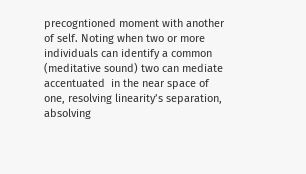precogntioned moment with another of self. Noting when two or more individuals can identify a common (meditative sound) two can mediate accentuated  in the near space of  one, resolving linearity’s separation, absolving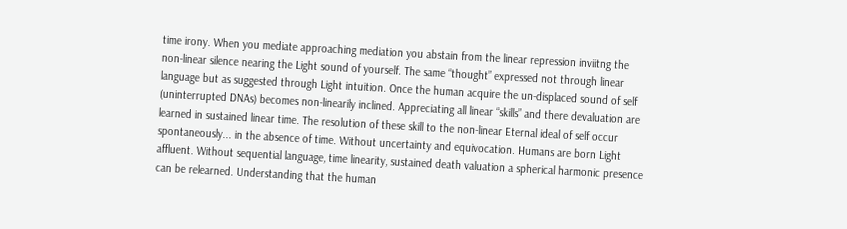time irony. When you mediate approaching mediation you abstain from the linear repression inviitng the non-linear silence nearing the Light sound of yourself. The same “thought” expressed not through linear language but as suggested through Light intuition. Once the human acquire the un-displaced sound of self (uninterrupted DNAs) becomes non-linearily inclined. Appreciating all linear “skills” and there devaluation are learned in sustained linear time. The resolution of these skill to the non-linear Eternal ideal of self occur spontaneously... in the absence of time. Without uncertainty and equivocation. Humans are born Light affluent. Without sequential language, time linearity, sustained death valuation a spherical harmonic presence can be relearned. Understanding that the human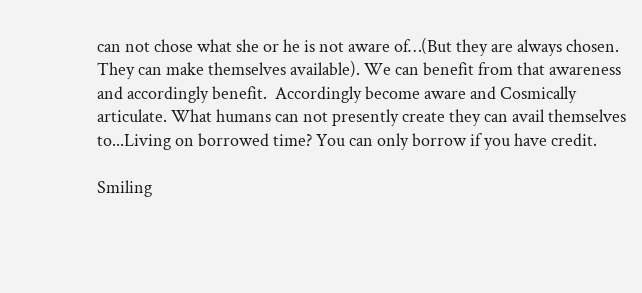can not chose what she or he is not aware of…(But they are always chosen.  They can make themselves available). We can benefit from that awareness and accordingly benefit.  Accordingly become aware and Cosmically articulate. What humans can not presently create they can avail themselves to...Living on borrowed time? You can only borrow if you have credit.

Smiling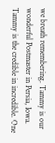we breath remembering. Tammy is our wonderful Postmaster in Persia, Iowa. Tammy is the credible in incredible. One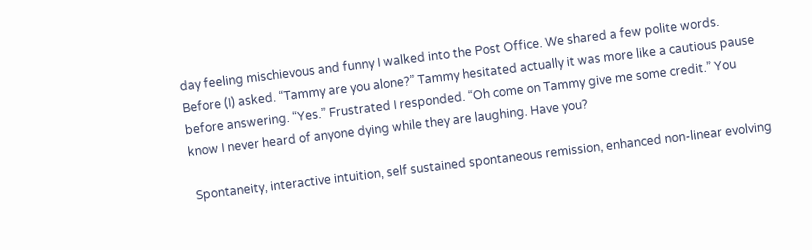day feeling mischievous and funny I walked into the Post Office. We shared a few polite words. Before (I) asked. “Tammy are you alone?” Tammy hesitated actually it was more like a cautious pause before answering. “Yes.” Frustrated I responded. “Oh come on Tammy give me some credit.” You know I never heard of anyone dying while they are laughing. Have you?

 Spontaneity, interactive intuition, self sustained spontaneous remission, enhanced non-linear evolving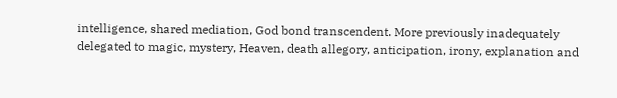intelligence, shared mediation, God bond transcendent. More previously inadequately delegated to magic, mystery, Heaven, death allegory, anticipation, irony, explanation and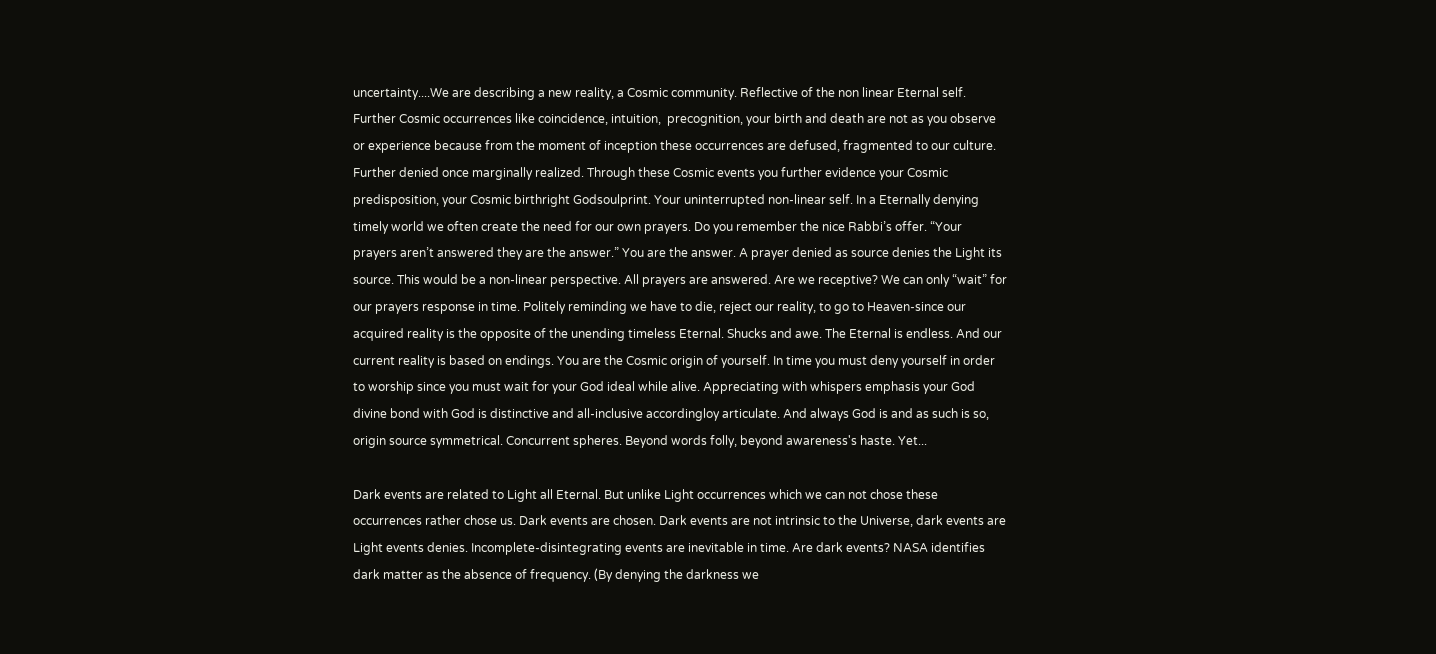uncertainty....We are describing a new reality, a Cosmic community. Reflective of the non linear Eternal self. Further Cosmic occurrences like coincidence, intuition,  precognition, your birth and death are not as you observe or experience because from the moment of inception these occurrences are defused, fragmented to our culture. Further denied once marginally realized. Through these Cosmic events you further evidence your Cosmic predisposition, your Cosmic birthright Godsoulprint. Your uninterrupted non-linear self. In a Eternally denying timely world we often create the need for our own prayers. Do you remember the nice Rabbi’s offer. “Your prayers aren’t answered they are the answer.” You are the answer. A prayer denied as source denies the Light its source. This would be a non-linear perspective. All prayers are answered. Are we receptive? We can only “wait” for our prayers response in time. Politely reminding we have to die, reject our reality, to go to Heaven-since our acquired reality is the opposite of the unending timeless Eternal. Shucks and awe. The Eternal is endless. And our current reality is based on endings. You are the Cosmic origin of yourself. In time you must deny yourself in order to worship since you must wait for your God ideal while alive. Appreciating with whispers emphasis your God divine bond with God is distinctive and all-inclusive accordingloy articulate. And always God is and as such is so, origin source symmetrical. Concurrent spheres. Beyond words folly, beyond awareness's haste. Yet...

Dark events are related to Light all Eternal. But unlike Light occurrences which we can not chose these occurrences rather chose us. Dark events are chosen. Dark events are not intrinsic to the Universe, dark events are Light events denies. Incomplete-disintegrating events are inevitable in time. Are dark events? NASA identifies dark matter as the absence of frequency. (By denying the darkness we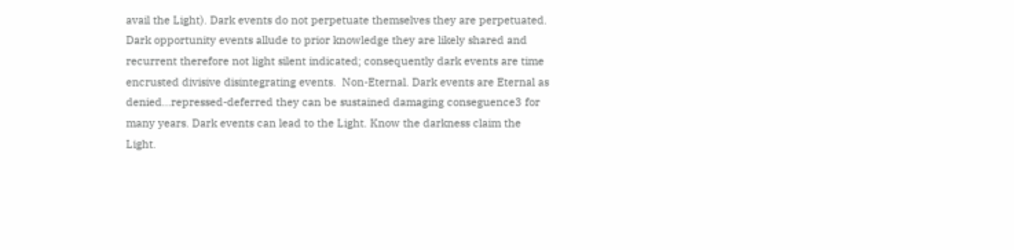avail the Light). Dark events do not perpetuate themselves they are perpetuated. Dark opportunity events allude to prior knowledge they are likely shared and recurrent therefore not light silent indicated; consequently dark events are time encrusted divisive disintegrating events.  Non-Eternal. Dark events are Eternal as denied...repressed-deferred they can be sustained damaging conseguence3 for many years. Dark events can lead to the Light. Know the darkness claim the Light.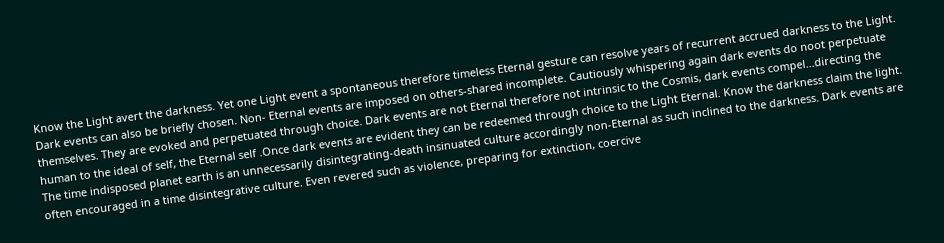Know the Light avert the darkness. Yet one Light event a spontaneous therefore timeless Eternal gesture can resolve years of recurrent accrued darkness to the Light. Dark events can also be briefly chosen. Non- Eternal events are imposed on others-shared incomplete. Cautiously whispering again dark events do noot perpetuate themselves. They are evoked and perpetuated through choice. Dark events are not Eternal therefore not intrinsic to the Cosmis, dark events compel...directing the human to the ideal of self, the Eternal self .Once dark events are evident they can be redeemed through choice to the Light Eternal. Know the darkness claim the light. The time indisposed planet earth is an unnecessarily disintegrating-death insinuated culture accordingly non-Eternal as such inclined to the darkness. Dark events are often encouraged in a time disintegrative culture. Even revered such as violence, preparing for extinction, coercive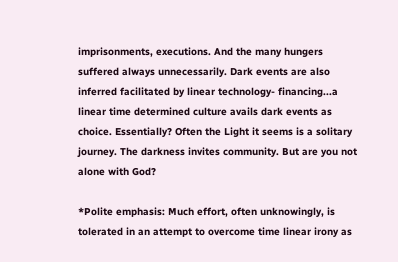imprisonments, executions. And the many hungers suffered always unnecessarily. Dark events are also inferred facilitated by linear technology- financing...a linear time determined culture avails dark events as choice. Essentially? Often the Light it seems is a solitary journey. The darkness invites community. But are you not alone with God?

*Polite emphasis: Much effort, often unknowingly, is tolerated in an attempt to overcome time linear irony as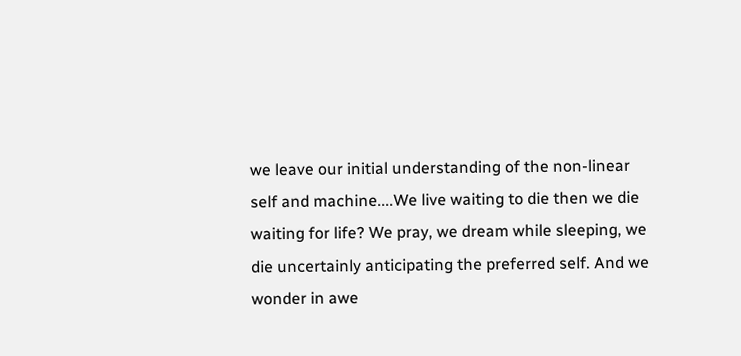we leave our initial understanding of the non-linear self and machine....We live waiting to die then we die waiting for life? We pray, we dream while sleeping, we die uncertainly anticipating the preferred self. And we wonder in awe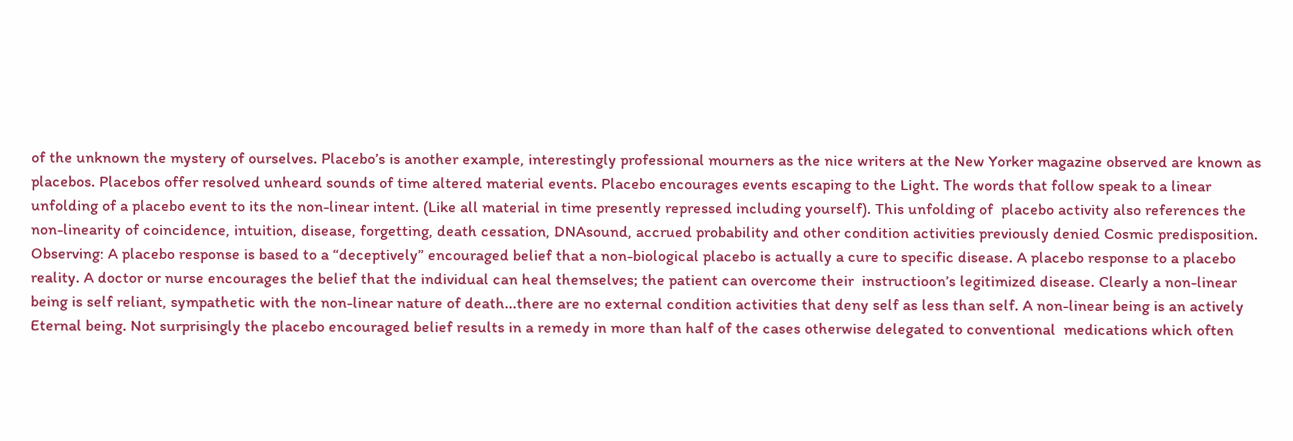of the unknown the mystery of ourselves. Placebo’s is another example, interestingly professional mourners as the nice writers at the New Yorker magazine observed are known as placebos. Placebos offer resolved unheard sounds of time altered material events. Placebo encourages events escaping to the Light. The words that follow speak to a linear unfolding of a placebo event to its the non-linear intent. (Like all material in time presently repressed including yourself). This unfolding of  placebo activity also references the non-linearity of coincidence, intuition, disease, forgetting, death cessation, DNAsound, accrued probability and other condition activities previously denied Cosmic predisposition. Observing: A placebo response is based to a “deceptively” encouraged belief that a non-biological placebo is actually a cure to specific disease. A placebo response to a placebo reality. A doctor or nurse encourages the belief that the individual can heal themselves; the patient can overcome their  instructioon’s legitimized disease. Clearly a non-linear being is self reliant, sympathetic with the non-linear nature of death...there are no external condition activities that deny self as less than self. A non-linear being is an actively Eternal being. Not surprisingly the placebo encouraged belief results in a remedy in more than half of the cases otherwise delegated to conventional  medications which often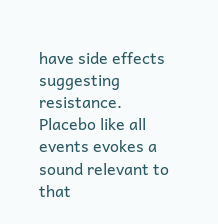have side effects suggesting resistance. Placebo like all events evokes a sound relevant to that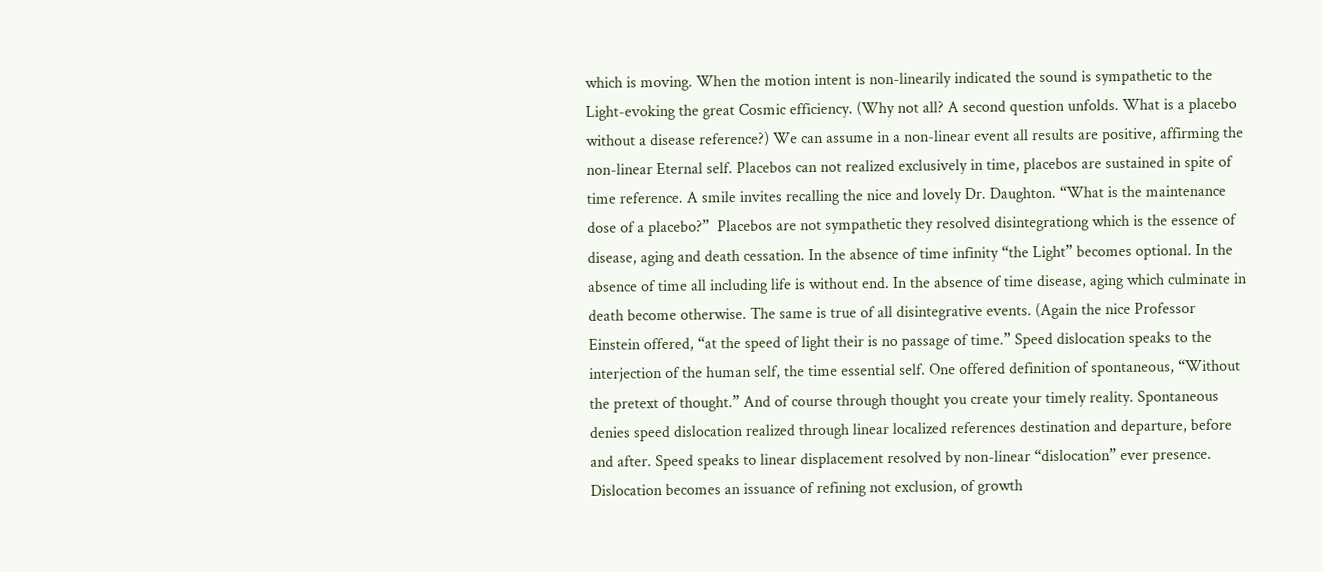which is moving. When the motion intent is non-linearily indicated the sound is sympathetic to the Light-evoking the great Cosmic efficiency. (Why not all? A second question unfolds. What is a placebo without a disease reference?) We can assume in a non-linear event all results are positive, affirming the non-linear Eternal self. Placebos can not realized exclusively in time, placebos are sustained in spite of time reference. A smile invites recalling the nice and lovely Dr. Daughton. “What is the maintenance dose of a placebo?”  Placebos are not sympathetic they resolved disintegrationg which is the essence of disease, aging and death cessation. In the absence of time infinity “the Light” becomes optional. In the absence of time all including life is without end. In the absence of time disease, aging which culminate in death become otherwise. The same is true of all disintegrative events. (Again the nice Professor Einstein offered, “at the speed of light their is no passage of time.” Speed dislocation speaks to the interjection of the human self, the time essential self. One offered definition of spontaneous, “Without the pretext of thought.” And of course through thought you create your timely reality. Spontaneous denies speed dislocation realized through linear localized references destination and departure, before and after. Speed speaks to linear displacement resolved by non-linear “dislocation” ever presence. Dislocation becomes an issuance of refining not exclusion, of growth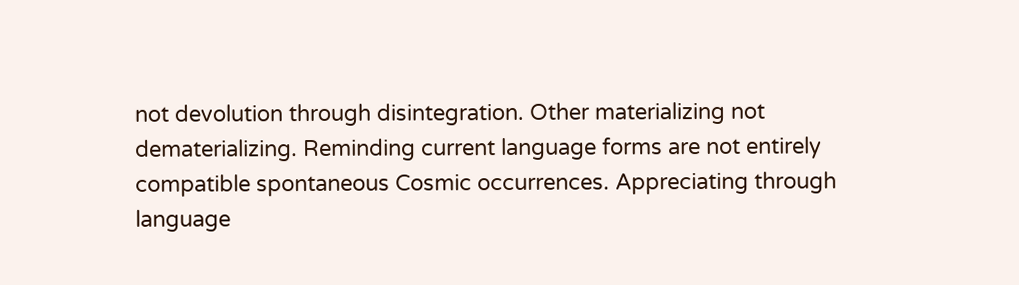not devolution through disintegration. Other materializing not dematerializing. Reminding current language forms are not entirely compatible spontaneous Cosmic occurrences. Appreciating through language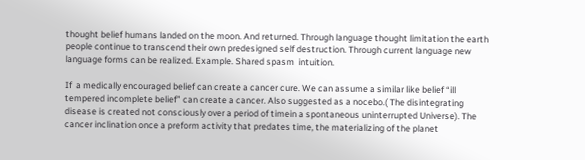thought belief humans landed on the moon. And returned. Through language thought limitation the earth people continue to transcend their own predesigned self destruction. Through current language new language forms can be realized. Example. Shared spasm  intuition.

If  a medically encouraged belief can create a cancer cure. We can assume a similar like belief “ill tempered incomplete belief” can create a cancer. Also suggested as a nocebo.( The disintegrating disease is created not consciously over a period of timein a spontaneous uninterrupted Universe). The cancer inclination once a preform activity that predates time, the materializing of the planet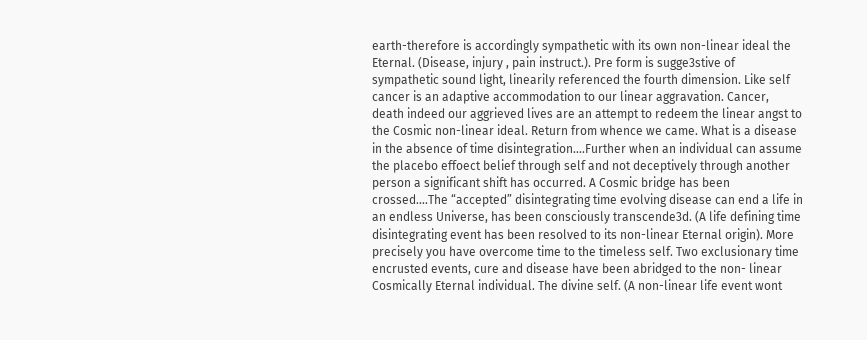earth-therefore is accordingly sympathetic with its own non-linear ideal the Eternal. (Disease, injury , pain instruct.). Pre form is sugge3stive of sympathetic sound light, linearily referenced the fourth dimension. Like self cancer is an adaptive accommodation to our linear aggravation. Cancer, death indeed our aggrieved lives are an attempt to redeem the linear angst to the Cosmic non-linear ideal. Return from whence we came. What is a disease in the absence of time disintegration....Further when an individual can assume the placebo effoect belief through self and not deceptively through another person a significant shift has occurred. A Cosmic bridge has been crossed....The “accepted” disintegrating time evolving disease can end a life in  an endless Universe, has been consciously transcende3d. (A life defining time disintegrating event has been resolved to its non-linear Eternal origin). More precisely you have overcome time to the timeless self. Two exclusionary time encrusted events, cure and disease have been abridged to the non- linear Cosmically Eternal individual. The divine self. (A non-linear life event wont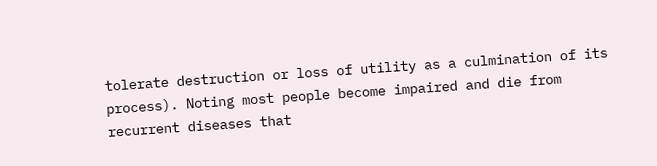tolerate destruction or loss of utility as a culmination of its process). Noting most people become impaired and die from recurrent diseases that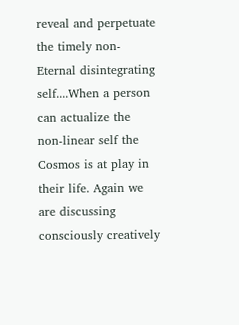reveal and perpetuate the timely non- Eternal disintegrating self....When a person can actualize the non-linear self the Cosmos is at play in their life. Again we are discussing consciously creatively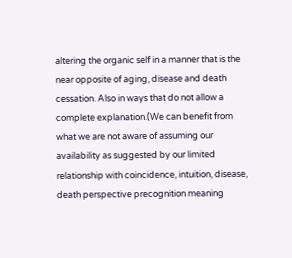altering the organic self in a manner that is the near opposite of aging, disease and death cessation. Also in ways that do not allow a complete explanation.(We can benefit from what we are not aware of assuming our availability as suggested by our limited relationship with coincidence, intuition, disease, death perspective precognition meaning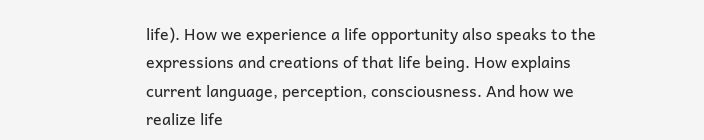life). How we experience a life opportunity also speaks to the expressions and creations of that life being. How explains current language, perception, consciousness. And how we realize life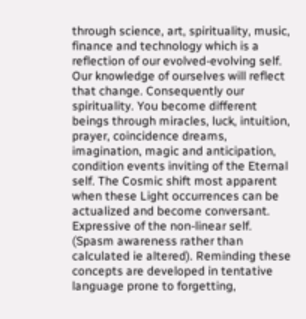through science, art, spirituality, music, finance and technology which is a reflection of our evolved-evolving self. Our knowledge of ourselves will reflect that change. Consequently our spirituality. You become different beings through miracles, luck, intuition, prayer, coincidence dreams, imagination, magic and anticipation, condition events inviting of the Eternal self. The Cosmic shift most apparent when these Light occurrences can be actualized and become conversant. Expressive of the non-linear self. (Spasm awareness rather than calculated ie altered). Reminding these concepts are developed in tentative language prone to forgetting,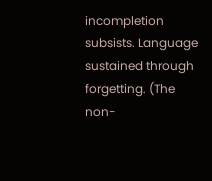incompletion subsists. Language sustained through forgetting. (The non-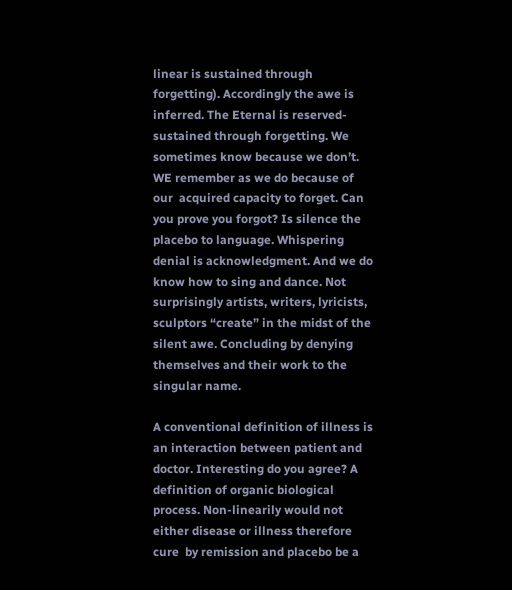linear is sustained through forgetting). Accordingly the awe is inferred. The Eternal is reserved-sustained through forgetting. We sometimes know because we don’t. WE remember as we do because of our  acquired capacity to forget. Can you prove you forgot? Is silence the placebo to language. Whispering denial is acknowledgment. And we do know how to sing and dance. Not surprisingly artists, writers, lyricists, sculptors “create” in the midst of the silent awe. Concluding by denying themselves and their work to the singular name.

A conventional definition of illness is an interaction between patient and doctor. Interesting do you agree? A definition of organic biological process. Non-linearily would not either disease or illness therefore cure  by remission and placebo be a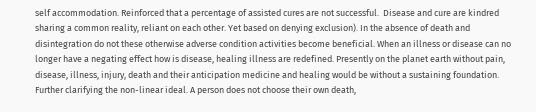self accommodation. Reinforced that a percentage of assisted cures are not successful.  Disease and cure are kindred sharing a common reality, reliant on each other. Yet based on denying exclusion). In the absence of death and disintegration do not these otherwise adverse condition activities become beneficial. When an illness or disease can no longer have a negating effect how is disease, healing illness are redefined. Presently on the planet earth without pain, disease, illness, injury, death and their anticipation medicine and healing would be without a sustaining foundation. Further clarifying the non-linear ideal. A person does not choose their own death,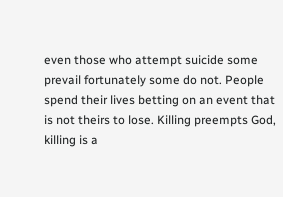even those who attempt suicide some prevail fortunately some do not. People spend their lives betting on an event that is not theirs to lose. Killing preempts God, killing is a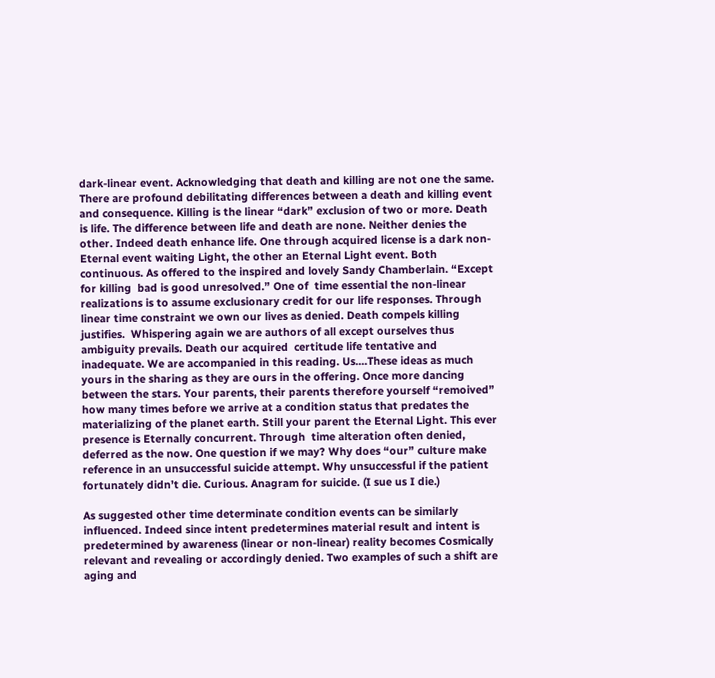dark-linear event. Acknowledging that death and killing are not one the same. There are profound debilitating differences between a death and killing event and consequence. Killing is the linear “dark” exclusion of two or more. Death is life. The difference between life and death are none. Neither denies the other. Indeed death enhance life. One through acquired license is a dark non-Eternal event waiting Light, the other an Eternal Light event. Both continuous. As offered to the inspired and lovely Sandy Chamberlain. “Except for killing  bad is good unresolved.” One of  time essential the non-linear realizations is to assume exclusionary credit for our life responses. Through linear time constraint we own our lives as denied. Death compels killing justifies.  Whispering again we are authors of all except ourselves thus ambiguity prevails. Death our acquired  certitude life tentative and inadequate. We are accompanied in this reading. Us....These ideas as much yours in the sharing as they are ours in the offering. Once more dancing between the stars. Your parents, their parents therefore yourself “remoived” how many times before we arrive at a condition status that predates the materializing of the planet earth. Still your parent the Eternal Light. This ever presence is Eternally concurrent. Through  time alteration often denied, deferred as the now. One question if we may? Why does “our” culture make reference in an unsuccessful suicide attempt. Why unsuccessful if the patient fortunately didn’t die. Curious. Anagram for suicide. (I sue us I die.)

As suggested other time determinate condition events can be similarly influenced. Indeed since intent predetermines material result and intent is predetermined by awareness (linear or non-linear) reality becomes Cosmically relevant and revealing or accordingly denied. Two examples of such a shift are aging and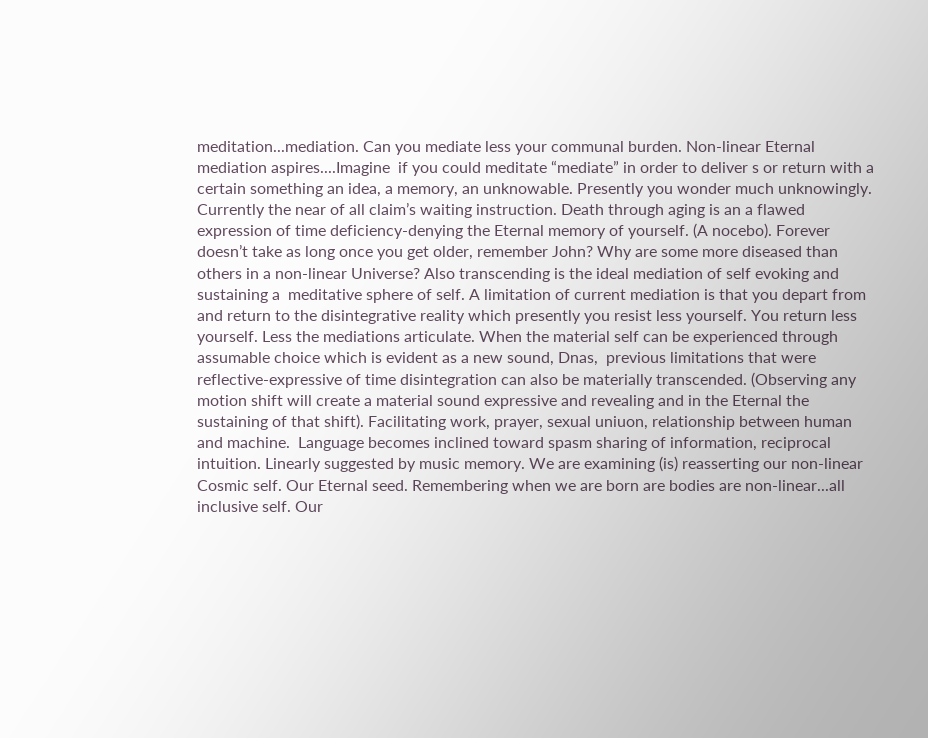meditation...mediation. Can you mediate less your communal burden. Non-linear Eternal mediation aspires....Imagine  if you could meditate “mediate” in order to deliver s or return with a certain something an idea, a memory, an unknowable. Presently you wonder much unknowingly. Currently the near of all claim’s waiting instruction. Death through aging is an a flawed expression of time deficiency-denying the Eternal memory of yourself. (A nocebo). Forever doesn’t take as long once you get older, remember John? Why are some more diseased than others in a non-linear Universe? Also transcending is the ideal mediation of self evoking and sustaining a  meditative sphere of self. A limitation of current mediation is that you depart from and return to the disintegrative reality which presently you resist less yourself. You return less yourself. Less the mediations articulate. When the material self can be experienced through assumable choice which is evident as a new sound, Dnas,  previous limitations that were reflective-expressive of time disintegration can also be materially transcended. (Observing any motion shift will create a material sound expressive and revealing and in the Eternal the sustaining of that shift). Facilitating work, prayer, sexual uniuon, relationship between human and machine.  Language becomes inclined toward spasm sharing of information, reciprocal intuition. Linearly suggested by music memory. We are examining (is) reasserting our non-linear Cosmic self. Our Eternal seed. Remembering when we are born are bodies are non-linear...all inclusive self. Our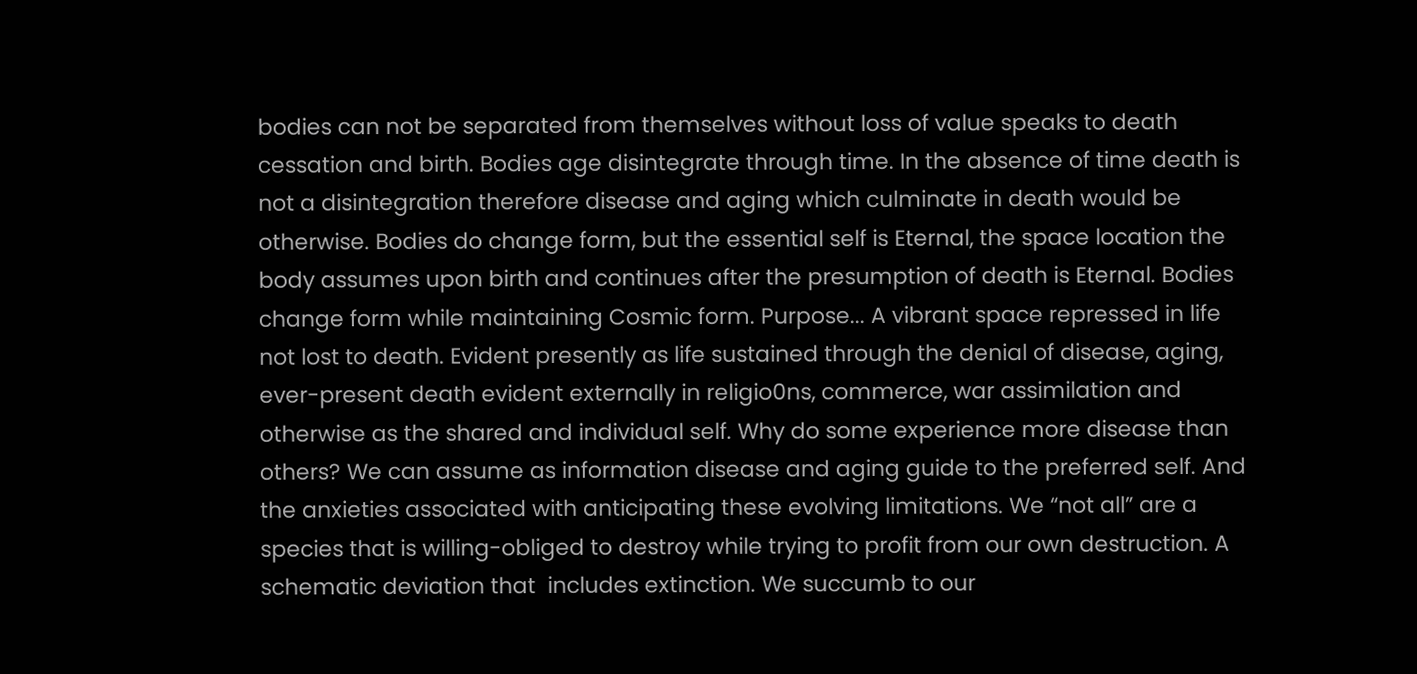bodies can not be separated from themselves without loss of value speaks to death cessation and birth. Bodies age disintegrate through time. In the absence of time death is not a disintegration therefore disease and aging which culminate in death would be otherwise. Bodies do change form, but the essential self is Eternal, the space location the body assumes upon birth and continues after the presumption of death is Eternal. Bodies change form while maintaining Cosmic form. Purpose... A vibrant space repressed in life not lost to death. Evident presently as life sustained through the denial of disease, aging, ever-present death evident externally in religio0ns, commerce, war assimilation and otherwise as the shared and individual self. Why do some experience more disease than others? We can assume as information disease and aging guide to the preferred self. And the anxieties associated with anticipating these evolving limitations. We “not all” are a species that is willing-obliged to destroy while trying to profit from our own destruction. A schematic deviation that  includes extinction. We succumb to our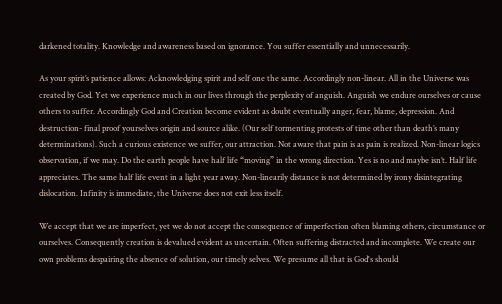darkened totality. Knowledge and awareness based on ignorance. You suffer essentially and unnecessarily.

As your spirit’s patience allows: Acknowledging spirit and self one the same. Accordingly non-linear. All in the Universe was created by God. Yet we experience much in our lives through the perplexity of anguish. Anguish we endure ourselves or cause others to suffer. Accordingly God and Creation become evident as doubt eventually anger, fear, blame, depression. And destruction- final proof yourselves origin and source alike. (Our self tormenting protests of time other than death’s many determinations). Such a curious existence we suffer, our attraction. Not aware that pain is as pain is realized. Non-linear logics observation, if we may. Do the earth people have half life “moving” in the wrong direction. Yes is no and maybe isn’t. Half life appreciates. The same half life event in a light year away. Non-linearily distance is not determined by irony disintegrating dislocation. Infinity is immediate, the Universe does not exit less itself.

We accept that we are imperfect, yet we do not accept the consequence of imperfection often blaming others, circumstance or ourselves. Consequently creation is devalued evident as uncertain. Often suffering distracted and incomplete. We create our own problems despairing the absence of solution, our timely selves. We presume all that is God's should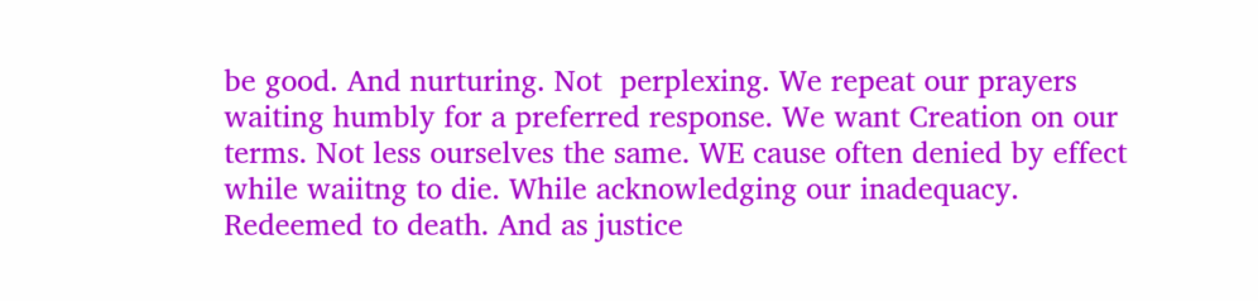be good. And nurturing. Not  perplexing. We repeat our prayers waiting humbly for a preferred response. We want Creation on our terms. Not less ourselves the same. WE cause often denied by effect while waiitng to die. While acknowledging our inadequacy. Redeemed to death. And as justice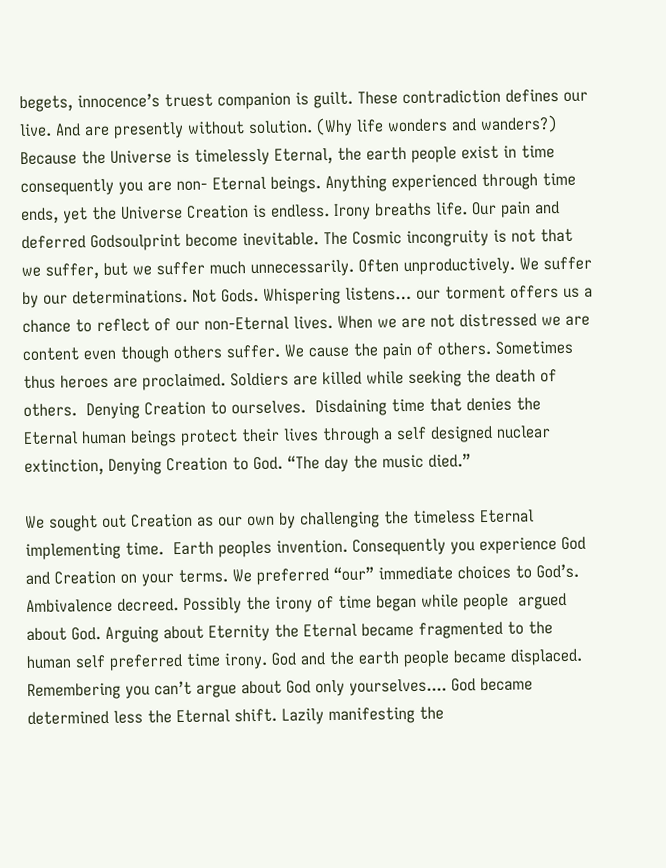begets, innocence’s truest companion is guilt. These contradiction defines our live. And are presently without solution. (Why life wonders and wanders?) Because the Universe is timelessly Eternal, the earth people exist in time consequently you are non- Eternal beings. Anything experienced through time ends, yet the Universe Creation is endless. Irony breaths life. Our pain and deferred Godsoulprint become inevitable. The Cosmic incongruity is not that we suffer, but we suffer much unnecessarily. Often unproductively. We suffer by our determinations. Not Gods. Whispering listens… our torment offers us a chance to reflect of our non-Eternal lives. When we are not distressed we are content even though others suffer. We cause the pain of others. Sometimes thus heroes are proclaimed. Soldiers are killed while seeking the death of others.  Denying Creation to ourselves.  Disdaining time that denies the Eternal human beings protect their lives through a self designed nuclear extinction, Denying Creation to God. “The day the music died.”

We sought out Creation as our own by challenging the timeless Eternal implementing time.  Earth peoples invention. Consequently you experience God and Creation on your terms. We preferred “our” immediate choices to God’s. Ambivalence decreed. Possibly the irony of time began while people  argued about God. Arguing about Eternity the Eternal became fragmented to the human self preferred time irony. God and the earth people became displaced. Remembering you can’t argue about God only yourselves.... God became determined less the Eternal shift. Lazily manifesting the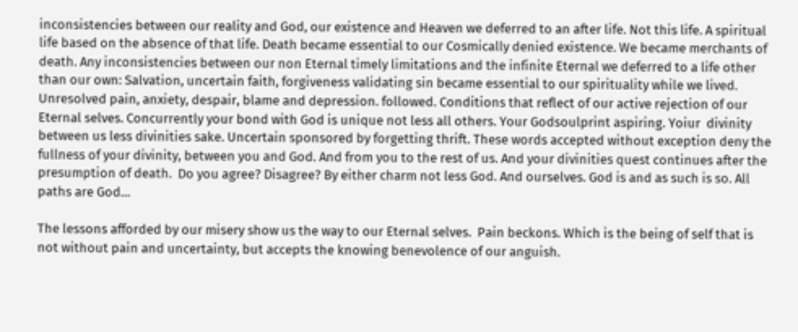inconsistencies between our reality and God, our existence and Heaven we deferred to an after life. Not this life. A spiritual life based on the absence of that life. Death became essential to our Cosmically denied existence. We became merchants of death. Any inconsistencies between our non Eternal timely limitations and the infinite Eternal we deferred to a life other than our own: Salvation, uncertain faith, forgiveness validating sin became essential to our spirituality while we lived. Unresolved pain, anxiety, despair, blame and depression. followed. Conditions that reflect of our active rejection of our Eternal selves. Concurrently your bond with God is unique not less all others. Your Godsoulprint aspiring. Yoiur  divinity between us less divinities sake. Uncertain sponsored by forgetting thrift. These words accepted without exception deny the fullness of your divinity, between you and God. And from you to the rest of us. And your divinities quest continues after the presumption of death.  Do you agree? Disagree? By either charm not less God. And ourselves. God is and as such is so. All paths are God…

The lessons afforded by our misery show us the way to our Eternal selves.  Pain beckons. Which is the being of self that is not without pain and uncertainty, but accepts the knowing benevolence of our anguish.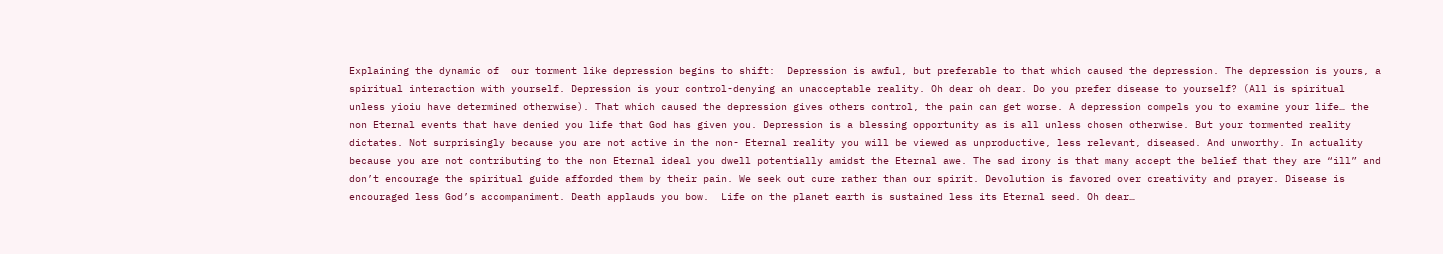Explaining the dynamic of  our torment like depression begins to shift:  Depression is awful, but preferable to that which caused the depression. The depression is yours, a spiritual interaction with yourself. Depression is your control-denying an unacceptable reality. Oh dear oh dear. Do you prefer disease to yourself? (All is spiritual unless yioiu have determined otherwise). That which caused the depression gives others control, the pain can get worse. A depression compels you to examine your life… the non Eternal events that have denied you life that God has given you. Depression is a blessing opportunity as is all unless chosen otherwise. But your tormented reality dictates. Not surprisingly because you are not active in the non- Eternal reality you will be viewed as unproductive, less relevant, diseased. And unworthy. In actuality because you are not contributing to the non Eternal ideal you dwell potentially amidst the Eternal awe. The sad irony is that many accept the belief that they are “ill” and don’t encourage the spiritual guide afforded them by their pain. We seek out cure rather than our spirit. Devolution is favored over creativity and prayer. Disease is encouraged less God’s accompaniment. Death applauds you bow.  Life on the planet earth is sustained less its Eternal seed. Oh dear…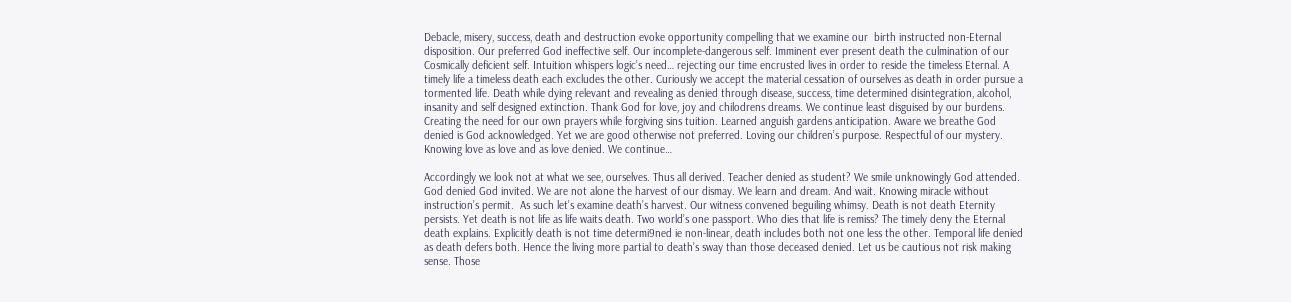Debacle, misery, success, death and destruction evoke opportunity compelling that we examine our  birth instructed non-Eternal disposition. Our preferred God ineffective self. Our incomplete-dangerous self. Imminent ever present death the culmination of our Cosmically deficient self. Intuition whispers logic’s need… rejecting our time encrusted lives in order to reside the timeless Eternal. A timely life a timeless death each excludes the other. Curiously we accept the material cessation of ourselves as death in order pursue a tormented life. Death while dying relevant and revealing as denied through disease, success, time determined disintegration, alcohol, insanity and self designed extinction. Thank God for love, joy and chilodrens dreams. We continue least disguised by our burdens. Creating the need for our own prayers while forgiving sins tuition. Learned anguish gardens anticipation. Aware we breathe God denied is God acknowledged. Yet we are good otherwise not preferred. Loving our children’s purpose. Respectful of our mystery. Knowing love as love and as love denied. We continue…

Accordingly we look not at what we see, ourselves. Thus all derived. Teacher denied as student? We smile unknowingly God attended.  God denied God invited. We are not alone the harvest of our dismay. We learn and dream. And wait. Knowing miracle without instruction’s permit.  As such let’s examine death’s harvest. Our witness convened beguiling whimsy. Death is not death Eternity persists. Yet death is not life as life waits death. Two world’s one passport. Who dies that life is remiss? The timely deny the Eternal death explains. Explicitly death is not time determi9ned ie non-linear, death includes both not one less the other. Temporal life denied as death defers both. Hence the living more partial to death’s sway than those deceased denied. Let us be cautious not risk making sense. Those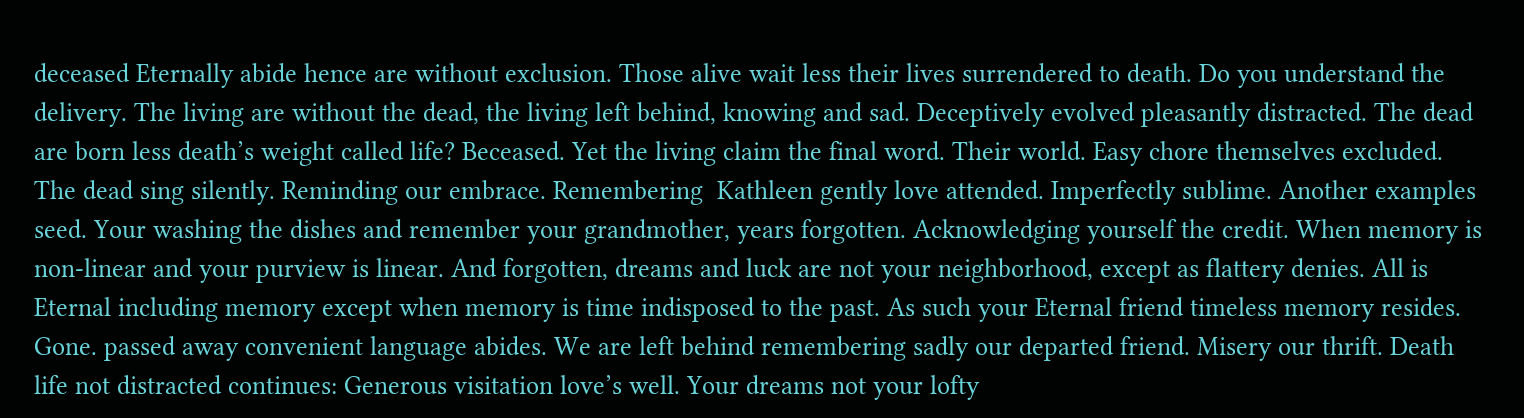deceased Eternally abide hence are without exclusion. Those alive wait less their lives surrendered to death. Do you understand the delivery. The living are without the dead, the living left behind, knowing and sad. Deceptively evolved pleasantly distracted. The dead are born less death’s weight called life? Beceased. Yet the living claim the final word. Their world. Easy chore themselves excluded. The dead sing silently. Reminding our embrace. Remembering  Kathleen gently love attended. Imperfectly sublime. Another examples seed. Your washing the dishes and remember your grandmother, years forgotten. Acknowledging yourself the credit. When memory is non-linear and your purview is linear. And forgotten, dreams and luck are not your neighborhood, except as flattery denies. All is Eternal including memory except when memory is time indisposed to the past. As such your Eternal friend timeless memory resides. Gone. passed away convenient language abides. We are left behind remembering sadly our departed friend. Misery our thrift. Death life not distracted continues: Generous visitation love’s well. Your dreams not your lofty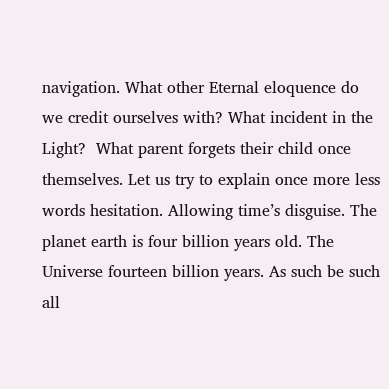navigation. What other Eternal eloquence do we credit ourselves with? What incident in the Light?  What parent forgets their child once themselves. Let us try to explain once more less words hesitation. Allowing time’s disguise. The planet earth is four billion years old. The Universe fourteen billion years. As such be such all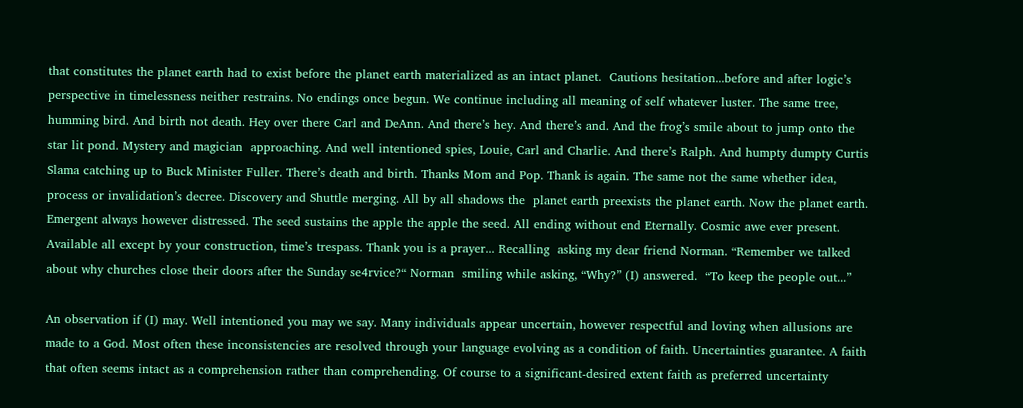that constitutes the planet earth had to exist before the planet earth materialized as an intact planet.  Cautions hesitation...before and after logic’s perspective in timelessness neither restrains. No endings once begun. We continue including all meaning of self whatever luster. The same tree, humming bird. And birth not death. Hey over there Carl and DeAnn. And there’s hey. And there’s and. And the frog’s smile about to jump onto the star lit pond. Mystery and magician  approaching. And well intentioned spies, Louie, Carl and Charlie. And there’s Ralph. And humpty dumpty Curtis Slama catching up to Buck Minister Fuller. There’s death and birth. Thanks Mom and Pop. Thank is again. The same not the same whether idea, process or invalidation’s decree. Discovery and Shuttle merging. All by all shadows the  planet earth preexists the planet earth. Now the planet earth. Emergent always however distressed. The seed sustains the apple the apple the seed. All ending without end Eternally. Cosmic awe ever present. Available all except by your construction, time’s trespass. Thank you is a prayer... Recalling  asking my dear friend Norman. “Remember we talked  about why churches close their doors after the Sunday se4rvice?“ Norman  smiling while asking, “Why?” (I) answered.  “To keep the people out...”

An observation if (I) may. Well intentioned you may we say. Many individuals appear uncertain, however respectful and loving when allusions are made to a God. Most often these inconsistencies are resolved through your language evolving as a condition of faith. Uncertainties guarantee. A faith that often seems intact as a comprehension rather than comprehending. Of course to a significant-desired extent faith as preferred uncertainty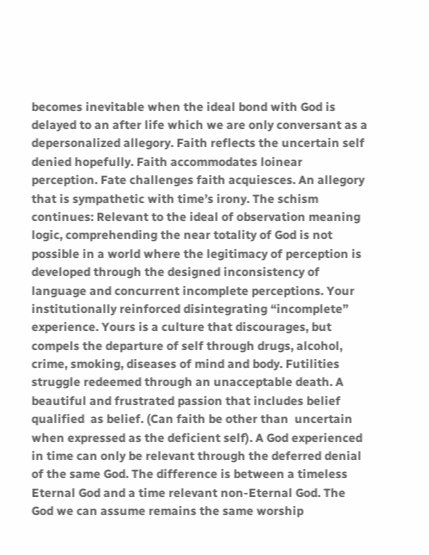becomes inevitable when the ideal bond with God is delayed to an after life which we are only conversant as a depersonalized allegory. Faith reflects the uncertain self denied hopefully. Faith accommodates loinear perception. Fate challenges faith acquiesces. An allegory that is sympathetic with time’s irony. The schism continues: Relevant to the ideal of observation meaning logic, comprehending the near totality of God is not possible in a world where the legitimacy of perception is developed through the designed inconsistency of language and concurrent incomplete perceptions. Your institutionally reinforced disintegrating “incomplete” experience. Yours is a culture that discourages, but compels the departure of self through drugs, alcohol, crime, smoking, diseases of mind and body. Futilities struggle redeemed through an unacceptable death. A beautiful and frustrated passion that includes belief qualified  as belief. (Can faith be other than  uncertain when expressed as the deficient self). A God experienced in time can only be relevant through the deferred denial of the same God. The difference is between a timeless Eternal God and a time relevant non-Eternal God. The God we can assume remains the same worship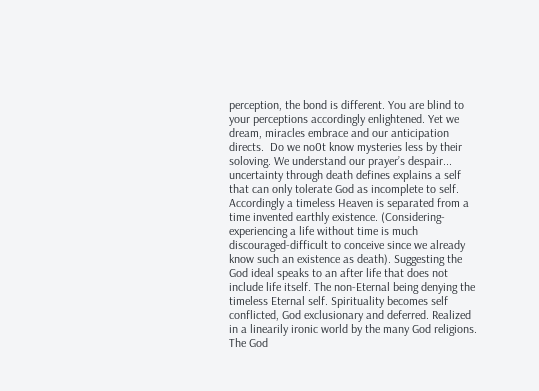perception, the bond is different. You are blind to your perceptions accordingly enlightened. Yet we dream, miracles embrace and our anticipation directs.  Do we no0t know mysteries less by their soloving. We understand our prayer’s despair... uncertainty through death defines explains a self that can only tolerate God as incomplete to self. Accordingly a timeless Heaven is separated from a time invented earthly existence. (Considering-experiencing a life without time is much discouraged-difficult to conceive since we already know such an existence as death). Suggesting the God ideal speaks to an after life that does not include life itself. The non-Eternal being denying the timeless Eternal self. Spirituality becomes self conflicted, God exclusionary and deferred. Realized in a linearily ironic world by the many God religions. The God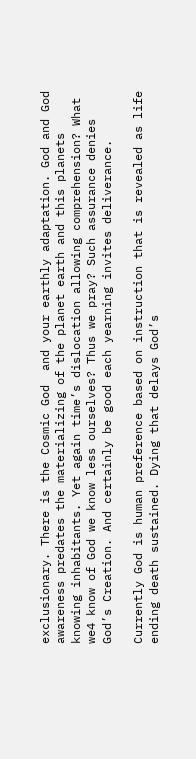exclusionary. There is the Cosmic God  and your earthly adaptation. God and God awareness predates the materializing of the planet earth and this planets knowing inhabitants. Yet again time’s dislocation allowing comprehension? What we4 know of God we know less ourselves? Thus we pray? Such assurance denies God’s Creation. And certainly be good each yearning invites deliverance.

Currently God is human preference based on instruction that is revealed as life ending death sustained. Dying that delays God’s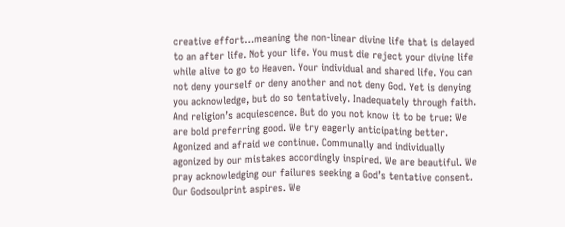creative effort…meaning the non-linear divine life that is delayed to an after life. Not your life. You must die reject your divine life while alive to go to Heaven. Your individual and shared life. You can not deny yourself or deny another and not deny God. Yet is denying you acknowledge, but do so tentatively. Inadequately through faith. And religion’s acquiescence. But do you not know it to be true: We are bold preferring good. We try eagerly anticipating better. Agonized and afraid we continue. Communally and individually agonized by our mistakes accordingly inspired. We are beautiful. We pray acknowledging our failures seeking a God’s tentative consent. Our Godsoulprint aspires. We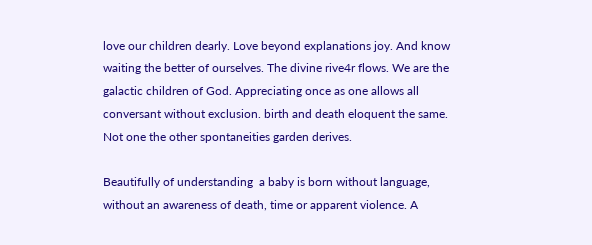love our children dearly. Love beyond explanations joy. And know waiting the better of ourselves. The divine rive4r flows. We are the galactic children of God. Appreciating once as one allows all conversant without exclusion. birth and death eloquent the same. Not one the other spontaneities garden derives.

Beautifully of understanding  a baby is born without language,  without an awareness of death, time or apparent violence. A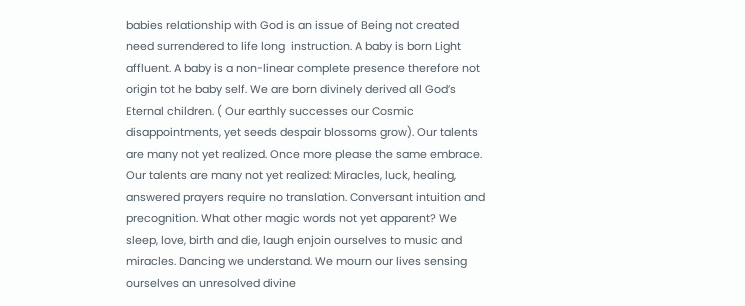babies relationship with God is an issue of Being not created need surrendered to life long  instruction. A baby is born Light affluent. A baby is a non-linear complete presence therefore not origin tot he baby self. We are born divinely derived all God’s Eternal children. ( Our earthly successes our Cosmic disappointments, yet seeds despair blossoms grow). Our talents are many not yet realized. Once more please the same embrace. Our talents are many not yet realized: Miracles, luck, healing, answered prayers require no translation. Conversant intuition and precognition. What other magic words not yet apparent? We sleep, love, birth and die, laugh enjoin ourselves to music and miracles. Dancing we understand. We mourn our lives sensing ourselves an unresolved divine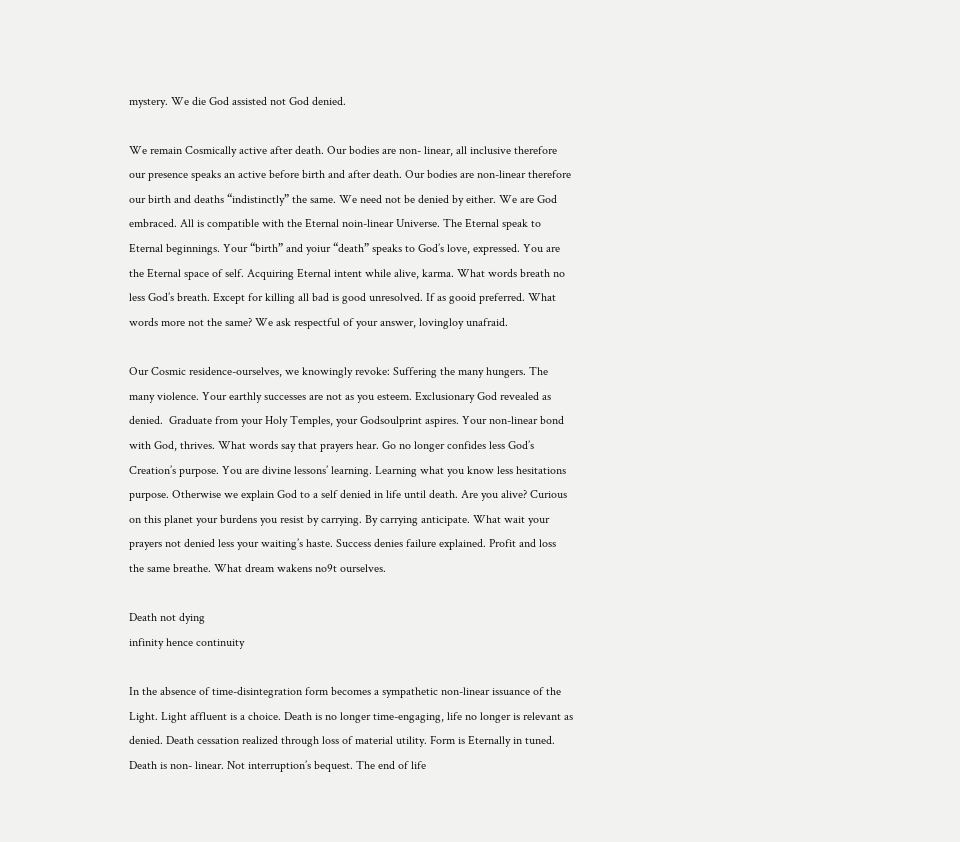mystery. We die God assisted not God denied.

We remain Cosmically active after death. Our bodies are non- linear, all inclusive therefore our presence speaks an active before birth and after death. Our bodies are non-linear therefore our birth and deaths “indistinctly” the same. We need not be denied by either. We are God embraced. All is compatible with the Eternal noin-linear Universe. The Eternal speak to Eternal beginnings. Your “birth” and yoiur “death” speaks to God’s love, expressed. You are the Eternal space of self. Acquiring Eternal intent while alive, karma. What words breath no less God’s breath. Except for killing all bad is good unresolved. If as gooid preferred. What words more not the same? We ask respectful of your answer, lovingloy unafraid.

Our Cosmic residence-ourselves, we knowingly revoke: Suffering the many hungers. The many violence. Your earthly successes are not as you esteem. Exclusionary God revealed as denied.  Graduate from your Holy Temples, your Godsoulprint aspires. Your non-linear bond with God, thrives. What words say that prayers hear. Go no longer confides less God’s Creation’s purpose. You are divine lessons’ learning. Learning what you know less hesitations purpose. Otherwise we explain God to a self denied in life until death. Are you alive? Curious on this planet your burdens you resist by carrying. By carrying anticipate. What wait your prayers not denied less your waiting’s haste. Success denies failure explained. Profit and loss the same breathe. What dream wakens no9t ourselves.

Death not dying
infinity hence continuity

In the absence of time-disintegration form becomes a sympathetic non-linear issuance of the Light. Light affluent is a choice. Death is no longer time-engaging, life no longer is relevant as denied. Death cessation realized through loss of material utility. Form is Eternally in tuned. Death is non- linear. Not interruption’s bequest. The end of life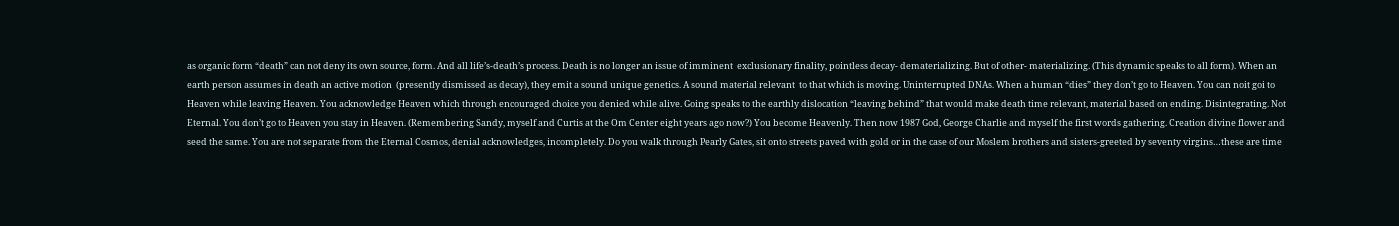as organic form “death” can not deny its own source, form. And all life’s-death’s process. Death is no longer an issue of imminent  exclusionary finality, pointless decay- dematerializing. But of other- materializing. (This dynamic speaks to all form). When an earth person assumes in death an active motion  (presently dismissed as decay), they emit a sound unique genetics. A sound material relevant  to that which is moving. Uninterrupted DNAs. When a human “dies” they don’t go to Heaven. You can noit goi to Heaven while leaving Heaven. You acknowledge Heaven which through encouraged choice you denied while alive. Going speaks to the earthly dislocation “leaving behind” that would make death time relevant, material based on ending. Disintegrating. Not Eternal. You don’t go to Heaven you stay in Heaven. (Remembering Sandy, myself and Curtis at the Om Center eight years ago now?) You become Heavenly. Then now 1987 God, George Charlie and myself the first words gathering. Creation divine flower and seed the same. You are not separate from the Eternal Cosmos, denial acknowledges, incompletely. Do you walk through Pearly Gates, sit onto streets paved with gold or in the case of our Moslem brothers and sisters-greeted by seventy virgins…these are time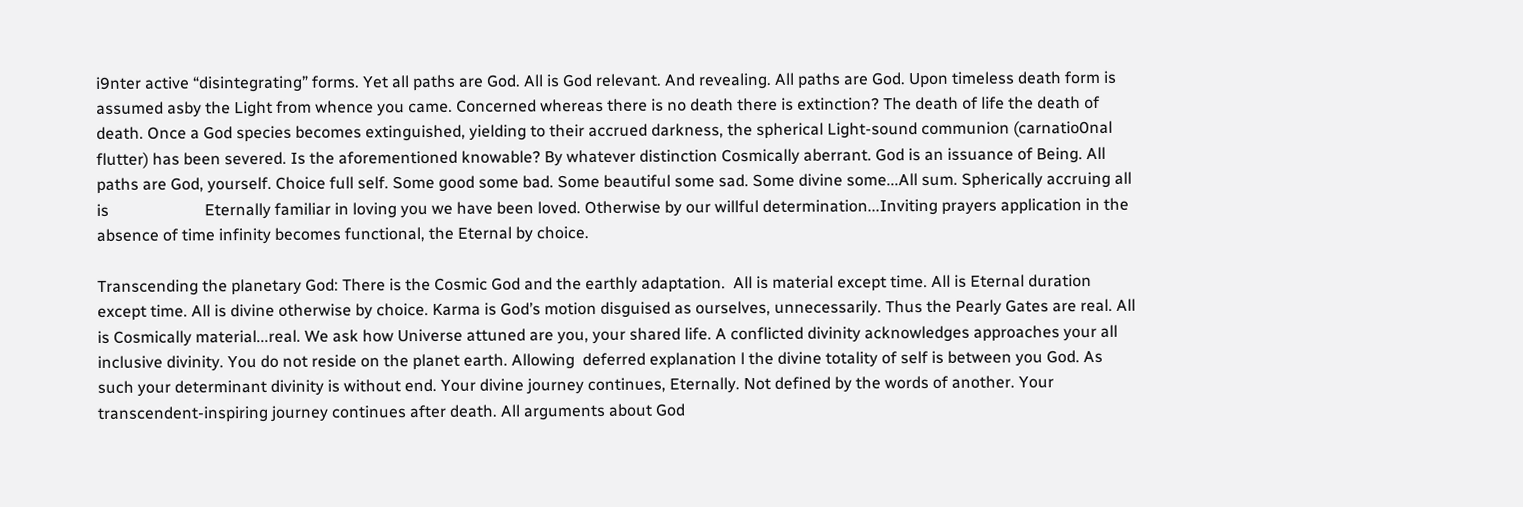i9nter active “disintegrating” forms. Yet all paths are God. All is God relevant. And revealing. All paths are God. Upon timeless death form is assumed asby the Light from whence you came. Concerned whereas there is no death there is extinction? The death of life the death of death. Once a God species becomes extinguished, yielding to their accrued darkness, the spherical Light-sound communion (carnatio0nal flutter) has been severed. Is the aforementioned knowable? By whatever distinction Cosmically aberrant. God is an issuance of Being. All paths are God, yourself. Choice full self. Some good some bad. Some beautiful some sad. Some divine some...All sum. Spherically accruing all is                        Eternally familiar in loving you we have been loved. Otherwise by our willful determination...Inviting prayers application in the absence of time infinity becomes functional, the Eternal by choice.

Transcending the planetary God: There is the Cosmic God and the earthly adaptation.  All is material except time. All is Eternal duration except time. All is divine otherwise by choice. Karma is God’s motion disguised as ourselves, unnecessarily. Thus the Pearly Gates are real. All is Cosmically material...real. We ask how Universe attuned are you, your shared life. A conflicted divinity acknowledges approaches your all inclusive divinity. You do not reside on the planet earth. Allowing  deferred explanation l the divine totality of self is between you God. As such your determinant divinity is without end. Your divine journey continues, Eternally. Not defined by the words of another. Your transcendent-inspiring journey continues after death. All arguments about God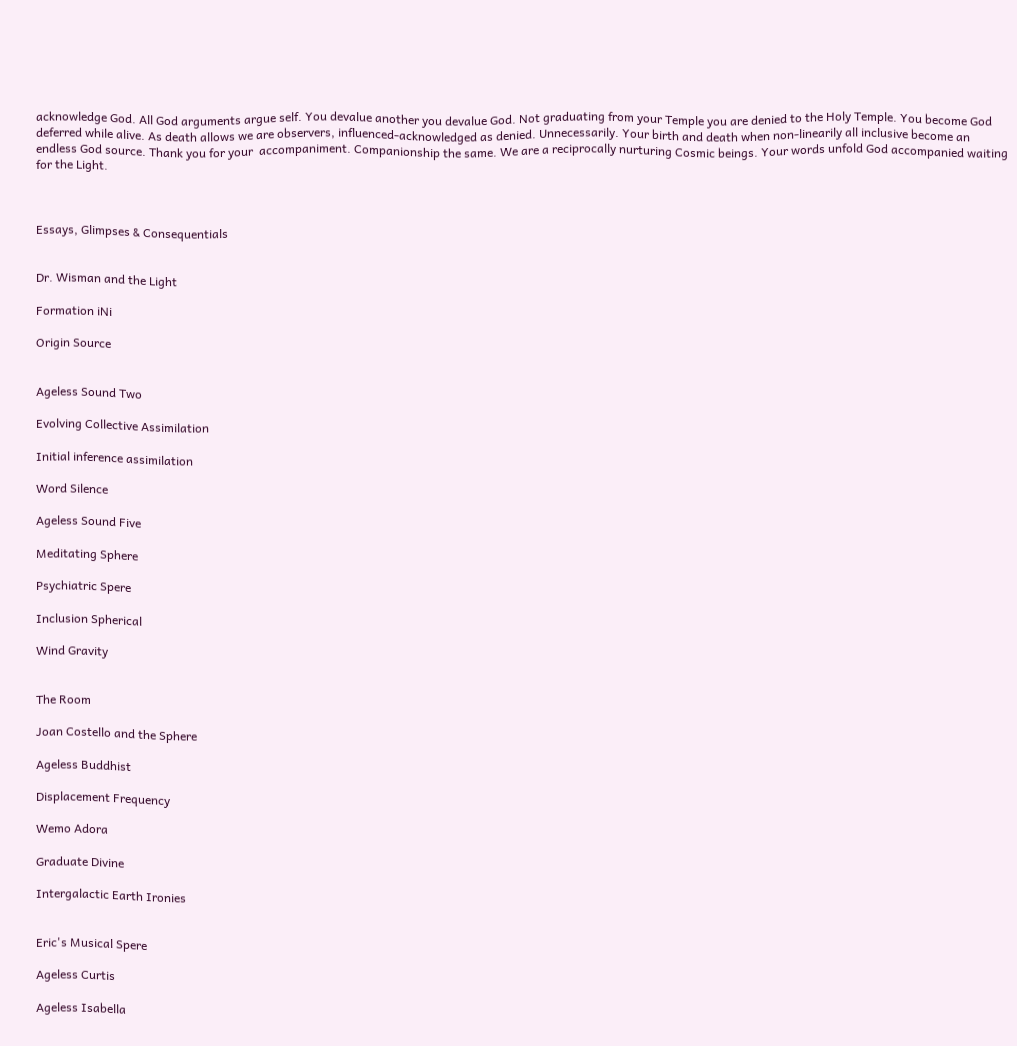acknowledge God. All God arguments argue self. You devalue another you devalue God. Not graduating from your Temple you are denied to the Holy Temple. You become God deferred while alive. As death allows we are observers, influenced-acknowledged as denied. Unnecessarily. Your birth and death when non-linearily all inclusive become an endless God source. Thank you for your  accompaniment. Companionship the same. We are a reciprocally nurturing Cosmic beings. Your words unfold God accompanied waiting for the Light.



Essays, Glimpses & Consequentials


Dr. Wisman and the Light

Formation iNi

Origin Source


Ageless Sound Two

Evolving Collective Assimilation

Initial inference assimilation

Word Silence

Ageless Sound Five

Meditating Sphere

Psychiatric Spere

Inclusion Spherical

Wind Gravity


The Room

Joan Costello and the Sphere

Ageless Buddhist

Displacement Frequency

Wemo Adora

Graduate Divine

Intergalactic Earth Ironies


Eric's Musical Spere

Ageless Curtis

Ageless Isabella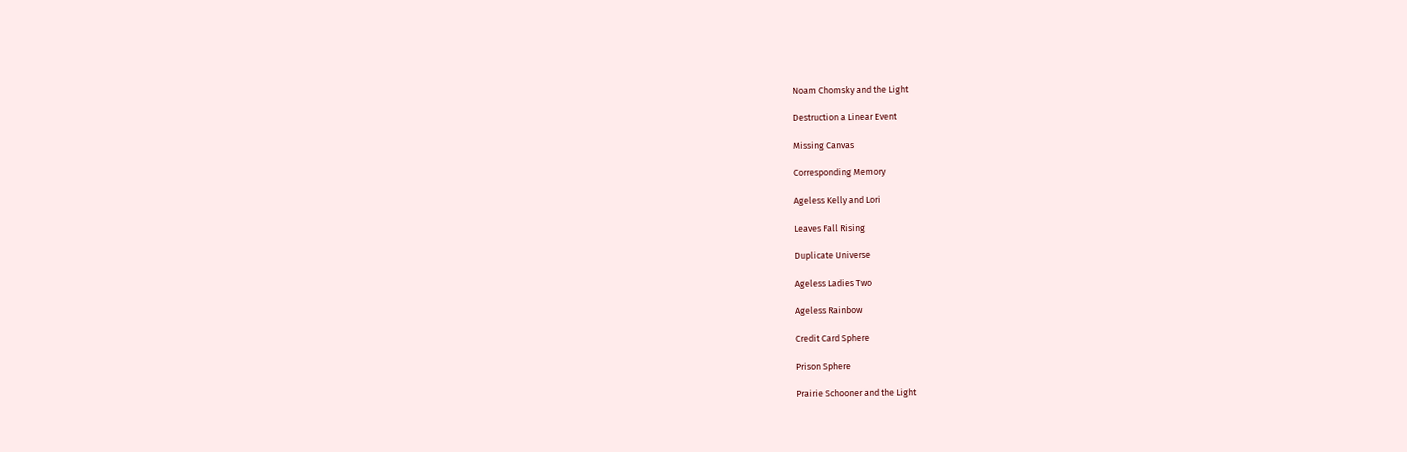Noam Chomsky and the Light

Destruction a Linear Event

Missing Canvas

Corresponding Memory

Ageless Kelly and Lori

Leaves Fall Rising

Duplicate Universe

Ageless Ladies Two

Ageless Rainbow

Credit Card Sphere

Prison Sphere

Prairie Schooner and the Light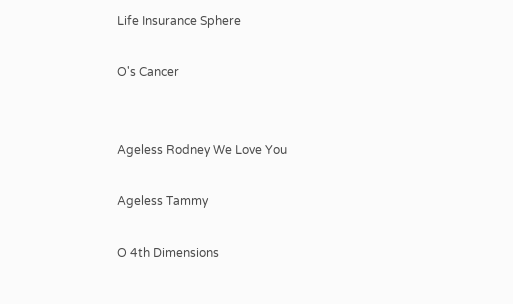Life Insurance Sphere

O's Cancer


Ageless Rodney We Love You

Ageless Tammy

O 4th Dimensions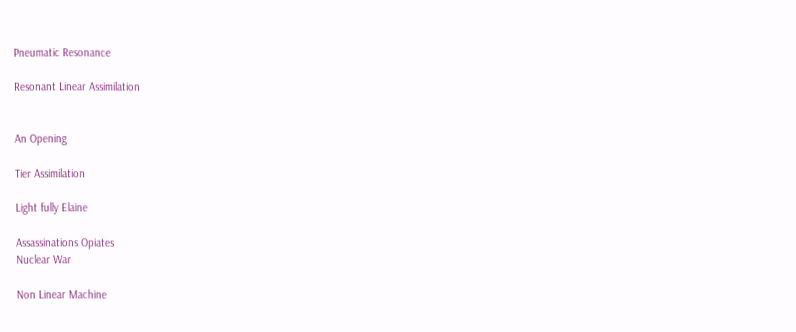Pneumatic Resonance

Resonant Linear Assimilation


An Opening

Tier Assimilation

Light fully Elaine

Assassinations Opiates
Nuclear War

Non Linear Machine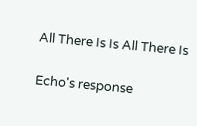All There Is Is All There Is

Echo's response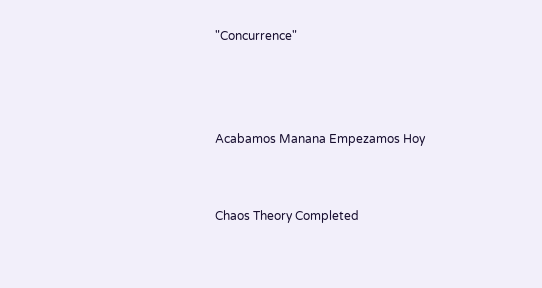"Concurrence"



Acabamos Manana Empezamos Hoy


Chaos Theory Completed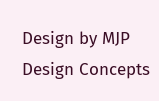Design by MJP Design Concepts